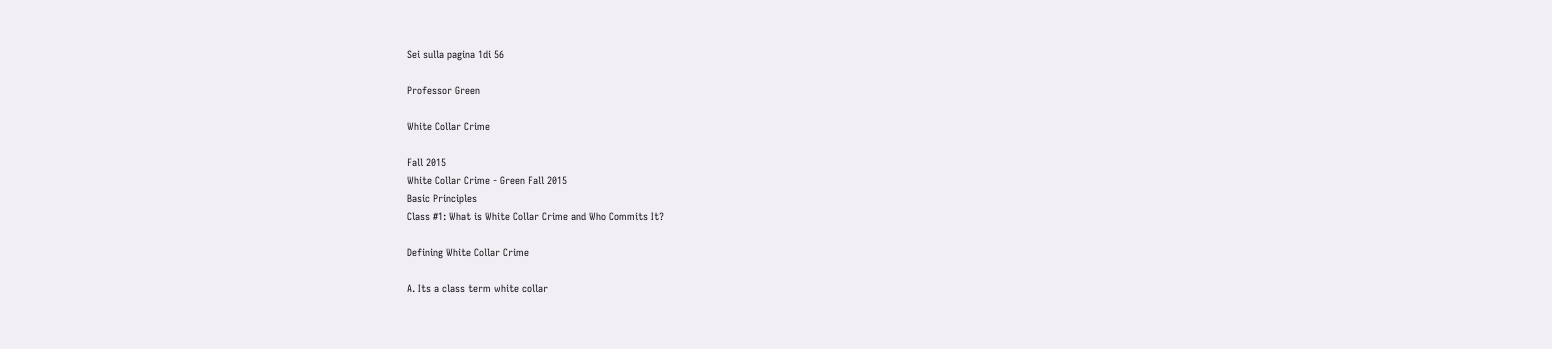Sei sulla pagina 1di 56

Professor Green

White Collar Crime

Fall 2015
White Collar Crime - Green Fall 2015
Basic Principles
Class #1: What is White Collar Crime and Who Commits It?

Defining White Collar Crime

A. Its a class term white collar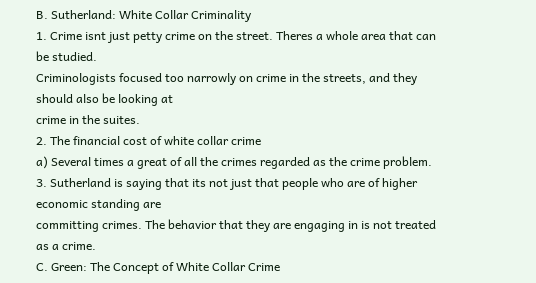B. Sutherland: White Collar Criminality
1. Crime isnt just petty crime on the street. Theres a whole area that can be studied.
Criminologists focused too narrowly on crime in the streets, and they should also be looking at
crime in the suites.
2. The financial cost of white collar crime
a) Several times a great of all the crimes regarded as the crime problem.
3. Sutherland is saying that its not just that people who are of higher economic standing are
committing crimes. The behavior that they are engaging in is not treated as a crime.
C. Green: The Concept of White Collar Crime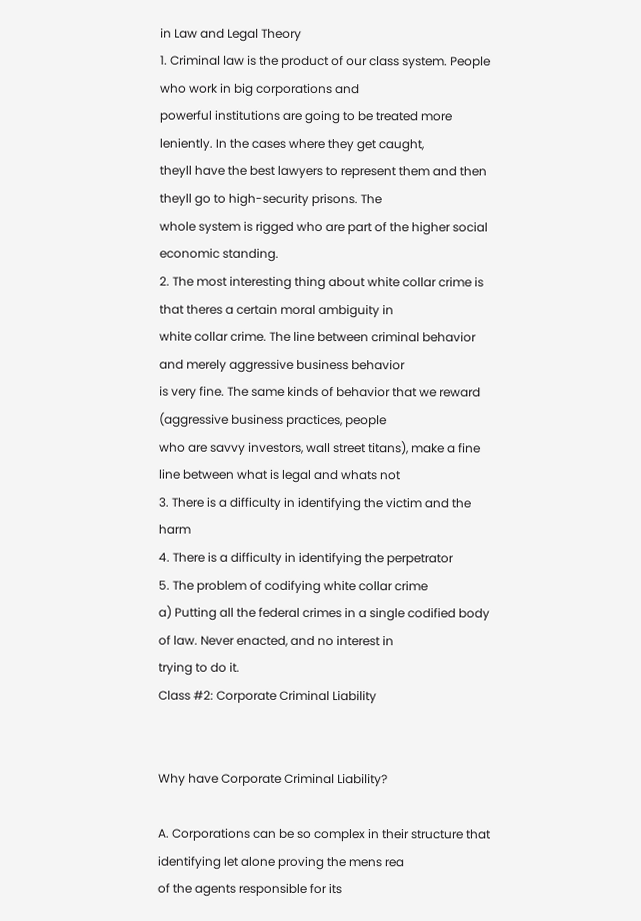in Law and Legal Theory
1. Criminal law is the product of our class system. People who work in big corporations and
powerful institutions are going to be treated more leniently. In the cases where they get caught,
theyll have the best lawyers to represent them and then theyll go to high-security prisons. The
whole system is rigged who are part of the higher social economic standing.
2. The most interesting thing about white collar crime is that theres a certain moral ambiguity in
white collar crime. The line between criminal behavior and merely aggressive business behavior
is very fine. The same kinds of behavior that we reward (aggressive business practices, people
who are savvy investors, wall street titans), make a fine line between what is legal and whats not
3. There is a difficulty in identifying the victim and the harm
4. There is a difficulty in identifying the perpetrator
5. The problem of codifying white collar crime
a) Putting all the federal crimes in a single codified body of law. Never enacted, and no interest in
trying to do it.
Class #2: Corporate Criminal Liability


Why have Corporate Criminal Liability?

A. Corporations can be so complex in their structure that identifying let alone proving the mens rea
of the agents responsible for its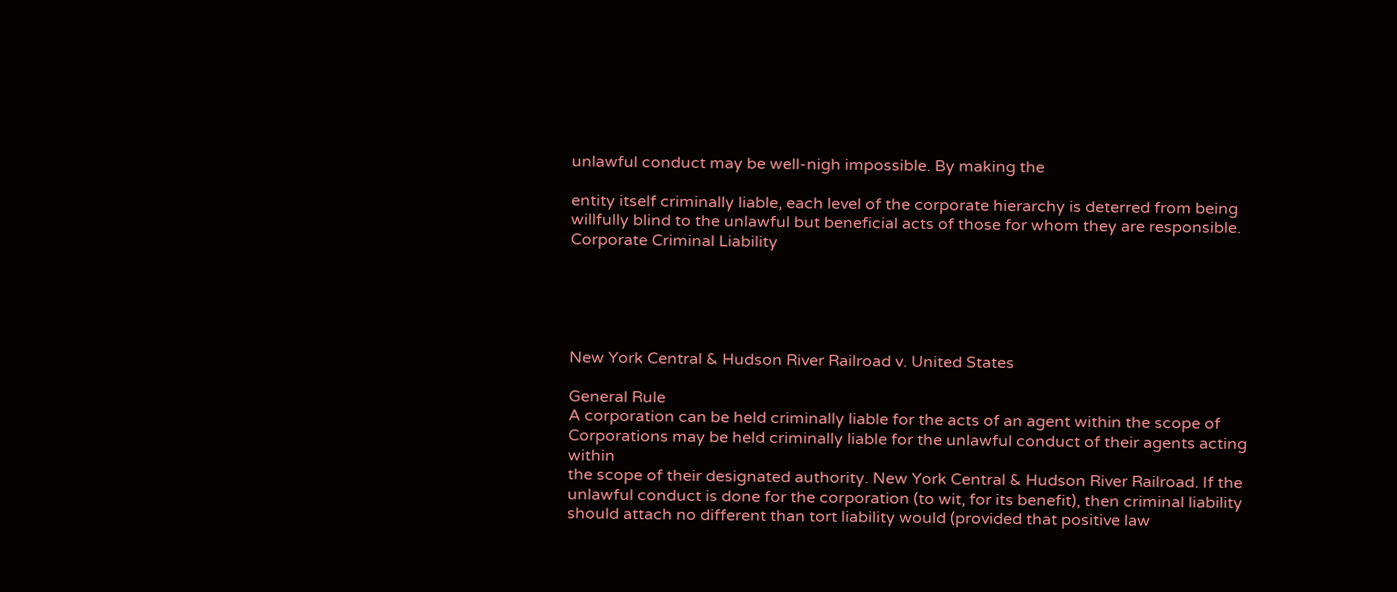unlawful conduct may be well-nigh impossible. By making the

entity itself criminally liable, each level of the corporate hierarchy is deterred from being
willfully blind to the unlawful but beneficial acts of those for whom they are responsible.
Corporate Criminal Liability





New York Central & Hudson River Railroad v. United States

General Rule
A corporation can be held criminally liable for the acts of an agent within the scope of
Corporations may be held criminally liable for the unlawful conduct of their agents acting within
the scope of their designated authority. New York Central & Hudson River Railroad. If the
unlawful conduct is done for the corporation (to wit, for its benefit), then criminal liability
should attach no different than tort liability would (provided that positive law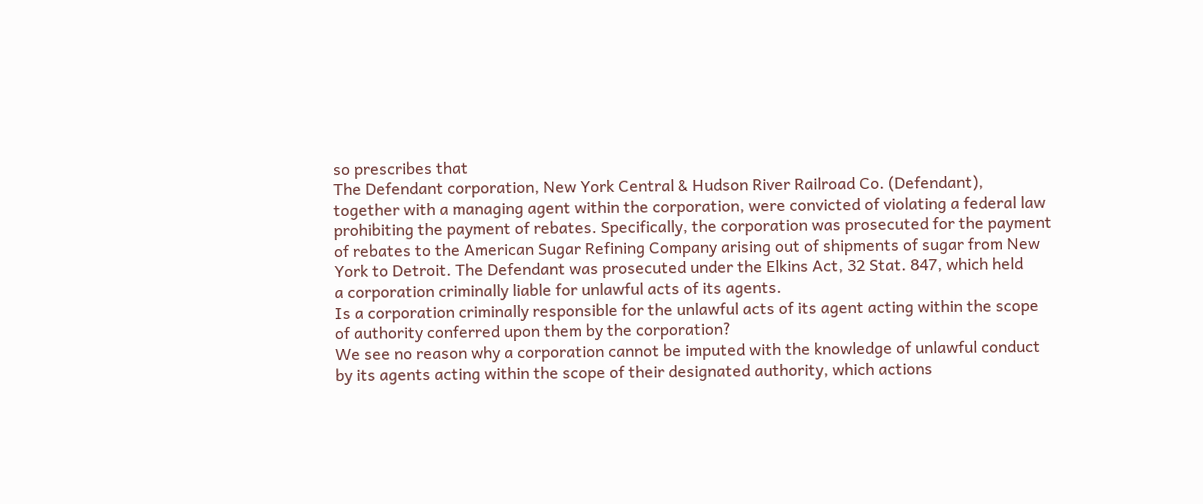so prescribes that
The Defendant corporation, New York Central & Hudson River Railroad Co. (Defendant),
together with a managing agent within the corporation, were convicted of violating a federal law
prohibiting the payment of rebates. Specifically, the corporation was prosecuted for the payment
of rebates to the American Sugar Refining Company arising out of shipments of sugar from New
York to Detroit. The Defendant was prosecuted under the Elkins Act, 32 Stat. 847, which held
a corporation criminally liable for unlawful acts of its agents.
Is a corporation criminally responsible for the unlawful acts of its agent acting within the scope
of authority conferred upon them by the corporation?
We see no reason why a corporation cannot be imputed with the knowledge of unlawful conduct
by its agents acting within the scope of their designated authority, which actions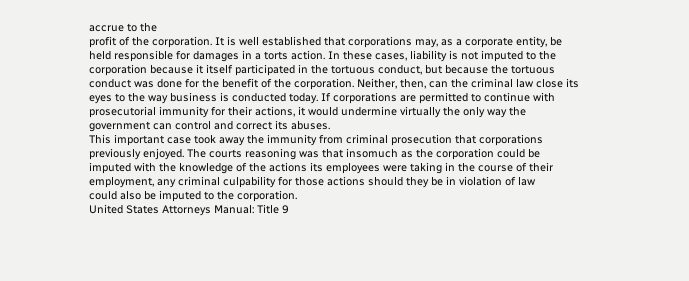accrue to the
profit of the corporation. It is well established that corporations may, as a corporate entity, be
held responsible for damages in a torts action. In these cases, liability is not imputed to the
corporation because it itself participated in the tortuous conduct, but because the tortuous
conduct was done for the benefit of the corporation. Neither, then, can the criminal law close its
eyes to the way business is conducted today. If corporations are permitted to continue with
prosecutorial immunity for their actions, it would undermine virtually the only way the
government can control and correct its abuses.
This important case took away the immunity from criminal prosecution that corporations
previously enjoyed. The courts reasoning was that insomuch as the corporation could be
imputed with the knowledge of the actions its employees were taking in the course of their
employment, any criminal culpability for those actions should they be in violation of law
could also be imputed to the corporation.
United States Attorneys Manual: Title 9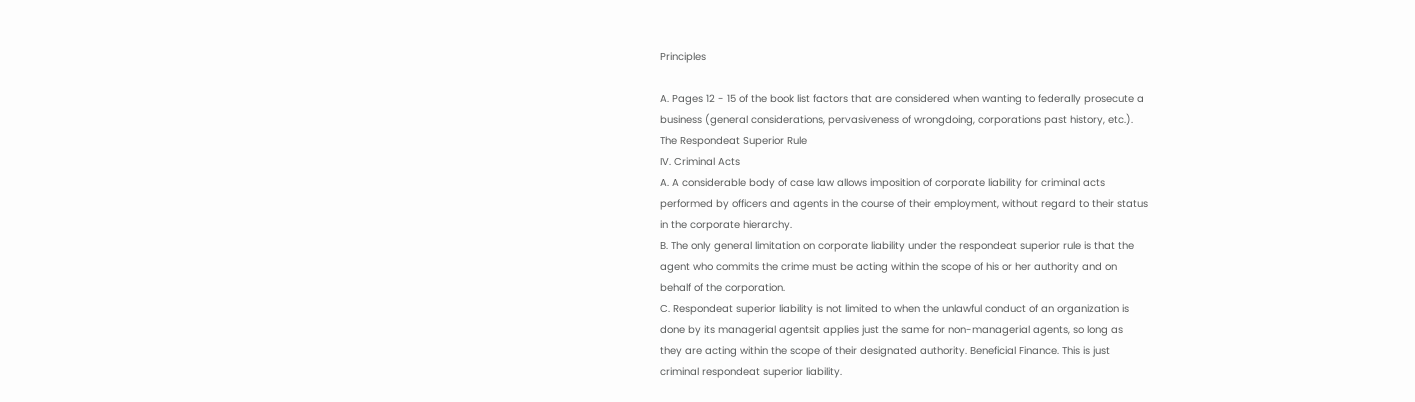Principles

A. Pages 12 - 15 of the book list factors that are considered when wanting to federally prosecute a
business (general considerations, pervasiveness of wrongdoing, corporations past history, etc.).
The Respondeat Superior Rule
IV. Criminal Acts
A. A considerable body of case law allows imposition of corporate liability for criminal acts
performed by officers and agents in the course of their employment, without regard to their status
in the corporate hierarchy.
B. The only general limitation on corporate liability under the respondeat superior rule is that the
agent who commits the crime must be acting within the scope of his or her authority and on
behalf of the corporation.
C. Respondeat superior liability is not limited to when the unlawful conduct of an organization is
done by its managerial agentsit applies just the same for non-managerial agents, so long as
they are acting within the scope of their designated authority. Beneficial Finance. This is just
criminal respondeat superior liability.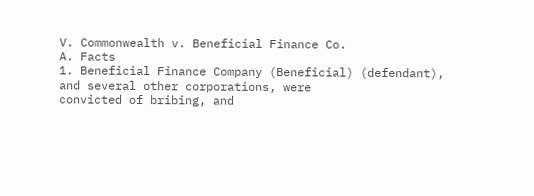V. Commonwealth v. Beneficial Finance Co.
A. Facts
1. Beneficial Finance Company (Beneficial) (defendant), and several other corporations, were
convicted of bribing, and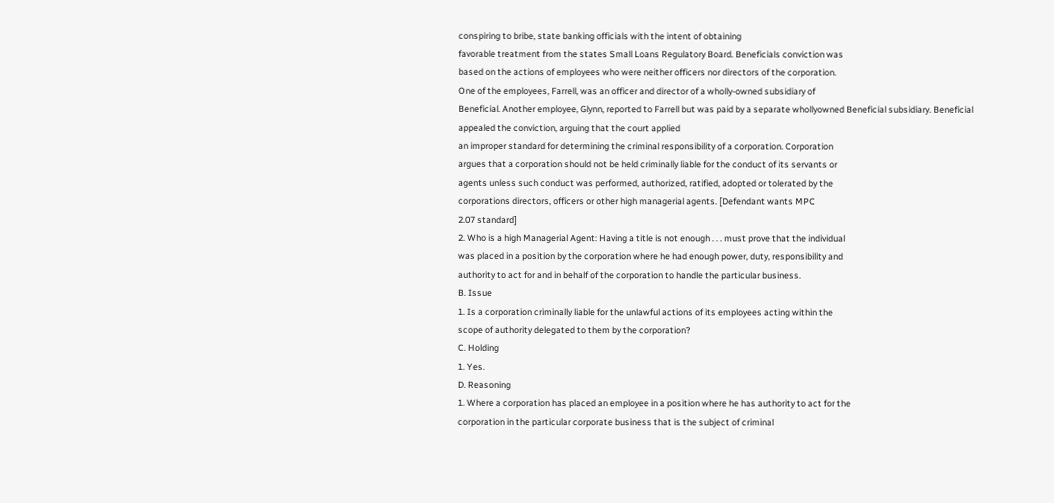conspiring to bribe, state banking officials with the intent of obtaining
favorable treatment from the states Small Loans Regulatory Board. Beneficials conviction was
based on the actions of employees who were neither officers nor directors of the corporation.
One of the employees, Farrell, was an officer and director of a wholly-owned subsidiary of
Beneficial. Another employee, Glynn, reported to Farrell but was paid by a separate whollyowned Beneficial subsidiary. Beneficial appealed the conviction, arguing that the court applied
an improper standard for determining the criminal responsibility of a corporation. Corporation
argues that a corporation should not be held criminally liable for the conduct of its servants or
agents unless such conduct was performed, authorized, ratified, adopted or tolerated by the
corporations directors, officers or other high managerial agents. [Defendant wants MPC
2.07 standard]
2. Who is a high Managerial Agent: Having a title is not enough . . . must prove that the individual
was placed in a position by the corporation where he had enough power, duty, responsibility and
authority to act for and in behalf of the corporation to handle the particular business.
B. Issue
1. Is a corporation criminally liable for the unlawful actions of its employees acting within the
scope of authority delegated to them by the corporation?
C. Holding
1. Yes.
D. Reasoning
1. Where a corporation has placed an employee in a position where he has authority to act for the
corporation in the particular corporate business that is the subject of criminal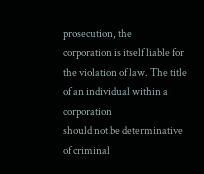prosecution, the
corporation is itself liable for the violation of law. The title of an individual within a corporation
should not be determinative of criminal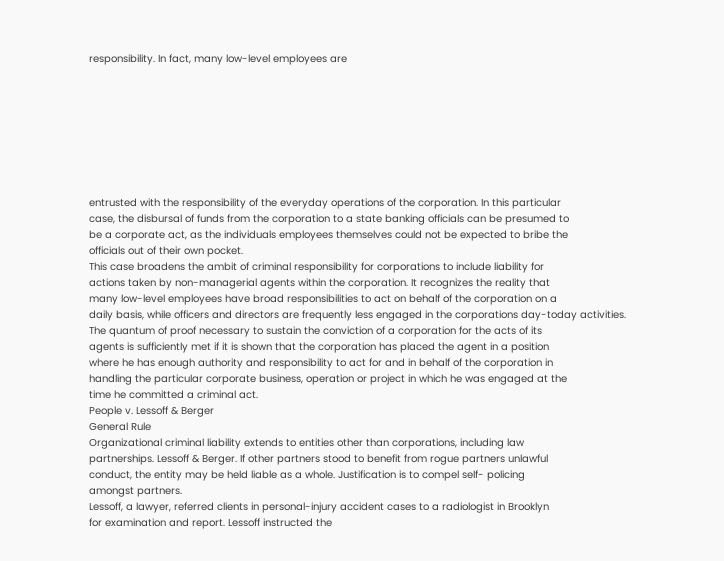responsibility. In fact, many low-level employees are








entrusted with the responsibility of the everyday operations of the corporation. In this particular
case, the disbursal of funds from the corporation to a state banking officials can be presumed to
be a corporate act, as the individuals employees themselves could not be expected to bribe the
officials out of their own pocket.
This case broadens the ambit of criminal responsibility for corporations to include liability for
actions taken by non-managerial agents within the corporation. It recognizes the reality that
many low-level employees have broad responsibilities to act on behalf of the corporation on a
daily basis, while officers and directors are frequently less engaged in the corporations day-today activities.
The quantum of proof necessary to sustain the conviction of a corporation for the acts of its
agents is sufficiently met if it is shown that the corporation has placed the agent in a position
where he has enough authority and responsibility to act for and in behalf of the corporation in
handling the particular corporate business, operation or project in which he was engaged at the
time he committed a criminal act.
People v. Lessoff & Berger
General Rule
Organizational criminal liability extends to entities other than corporations, including law
partnerships. Lessoff & Berger. If other partners stood to benefit from rogue partners unlawful
conduct, the entity may be held liable as a whole. Justification is to compel self- policing
amongst partners.
Lessoff, a lawyer, referred clients in personal-injury accident cases to a radiologist in Brooklyn
for examination and report. Lessoff instructed the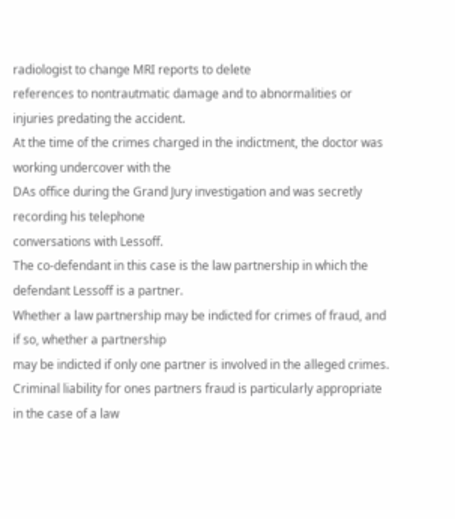radiologist to change MRI reports to delete
references to nontrautmatic damage and to abnormalities or injuries predating the accident.
At the time of the crimes charged in the indictment, the doctor was working undercover with the
DAs office during the Grand Jury investigation and was secretly recording his telephone
conversations with Lessoff.
The co-defendant in this case is the law partnership in which the defendant Lessoff is a partner.
Whether a law partnership may be indicted for crimes of fraud, and if so, whether a partnership
may be indicted if only one partner is involved in the alleged crimes.
Criminal liability for ones partners fraud is particularly appropriate in the case of a law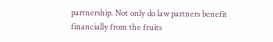partnership. Not only do law partners benefit financially from the fruits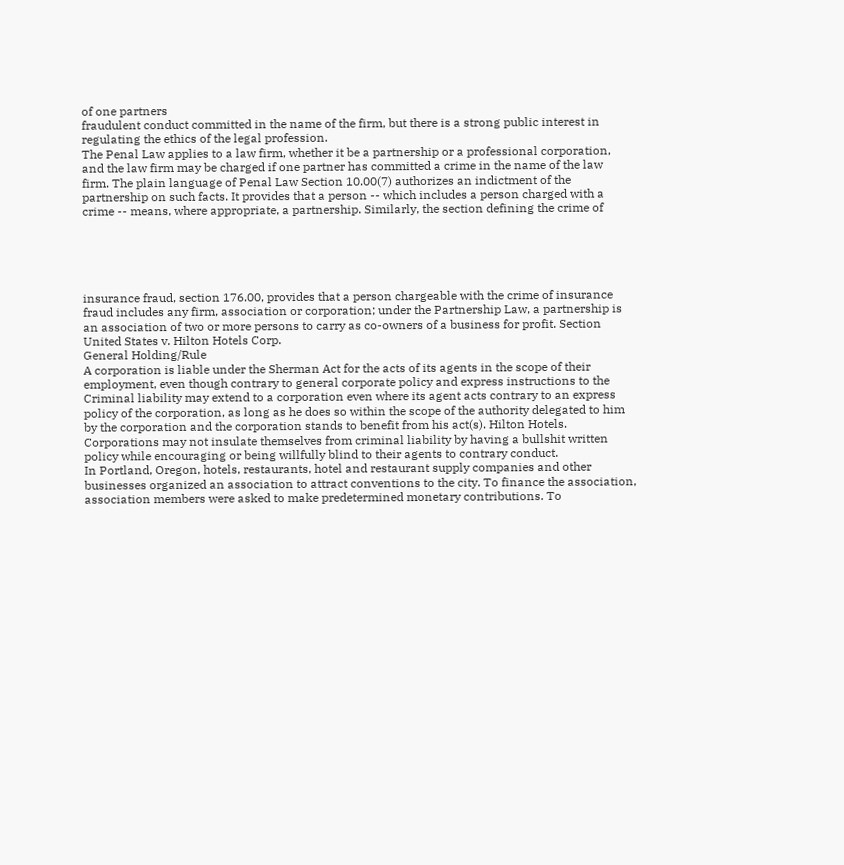of one partners
fraudulent conduct committed in the name of the firm, but there is a strong public interest in
regulating the ethics of the legal profession.
The Penal Law applies to a law firm, whether it be a partnership or a professional corporation,
and the law firm may be charged if one partner has committed a crime in the name of the law
firm. The plain language of Penal Law Section 10.00(7) authorizes an indictment of the
partnership on such facts. It provides that a person -- which includes a person charged with a
crime -- means, where appropriate, a partnership. Similarly, the section defining the crime of





insurance fraud, section 176.00, provides that a person chargeable with the crime of insurance
fraud includes any firm, association or corporation; under the Partnership Law, a partnership is
an association of two or more persons to carry as co-owners of a business for profit. Section
United States v. Hilton Hotels Corp.
General Holding/Rule
A corporation is liable under the Sherman Act for the acts of its agents in the scope of their
employment, even though contrary to general corporate policy and express instructions to the
Criminal liability may extend to a corporation even where its agent acts contrary to an express
policy of the corporation, as long as he does so within the scope of the authority delegated to him
by the corporation and the corporation stands to benefit from his act(s). Hilton Hotels.
Corporations may not insulate themselves from criminal liability by having a bullshit written
policy while encouraging or being willfully blind to their agents to contrary conduct.
In Portland, Oregon, hotels, restaurants, hotel and restaurant supply companies and other
businesses organized an association to attract conventions to the city. To finance the association,
association members were asked to make predetermined monetary contributions. To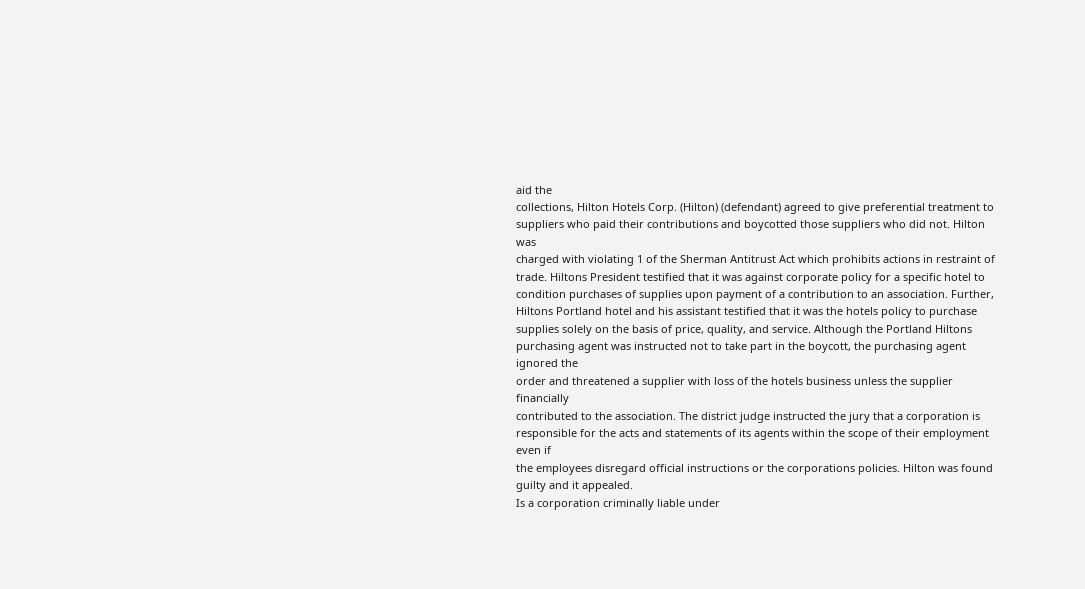aid the
collections, Hilton Hotels Corp. (Hilton) (defendant) agreed to give preferential treatment to
suppliers who paid their contributions and boycotted those suppliers who did not. Hilton was
charged with violating 1 of the Sherman Antitrust Act which prohibits actions in restraint of
trade. Hiltons President testified that it was against corporate policy for a specific hotel to
condition purchases of supplies upon payment of a contribution to an association. Further,
Hiltons Portland hotel and his assistant testified that it was the hotels policy to purchase
supplies solely on the basis of price, quality, and service. Although the Portland Hiltons
purchasing agent was instructed not to take part in the boycott, the purchasing agent ignored the
order and threatened a supplier with loss of the hotels business unless the supplier financially
contributed to the association. The district judge instructed the jury that a corporation is
responsible for the acts and statements of its agents within the scope of their employment even if
the employees disregard official instructions or the corporations policies. Hilton was found
guilty and it appealed.
Is a corporation criminally liable under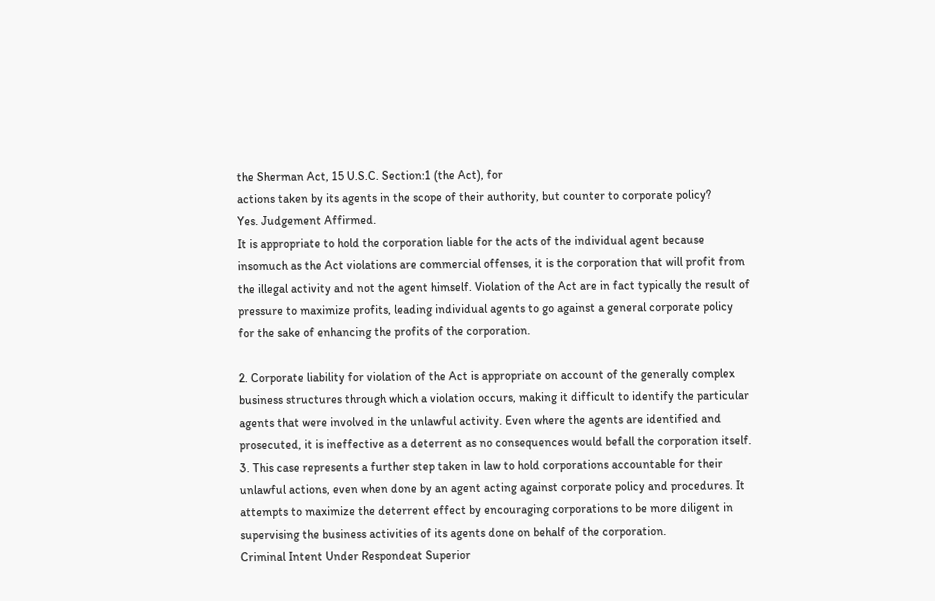the Sherman Act, 15 U.S.C. Section:1 (the Act), for
actions taken by its agents in the scope of their authority, but counter to corporate policy?
Yes. Judgement Affirmed.
It is appropriate to hold the corporation liable for the acts of the individual agent because
insomuch as the Act violations are commercial offenses, it is the corporation that will profit from
the illegal activity and not the agent himself. Violation of the Act are in fact typically the result of
pressure to maximize profits, leading individual agents to go against a general corporate policy
for the sake of enhancing the profits of the corporation.

2. Corporate liability for violation of the Act is appropriate on account of the generally complex
business structures through which a violation occurs, making it difficult to identify the particular
agents that were involved in the unlawful activity. Even where the agents are identified and
prosecuted, it is ineffective as a deterrent as no consequences would befall the corporation itself.
3. This case represents a further step taken in law to hold corporations accountable for their
unlawful actions, even when done by an agent acting against corporate policy and procedures. It
attempts to maximize the deterrent effect by encouraging corporations to be more diligent in
supervising the business activities of its agents done on behalf of the corporation.
Criminal Intent Under Respondeat Superior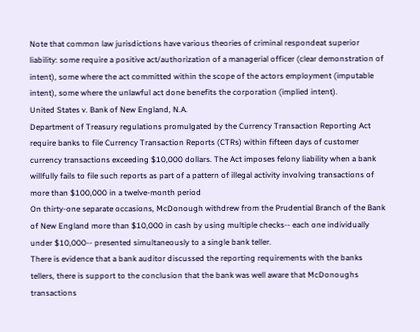Note that common law jurisdictions have various theories of criminal respondeat superior
liability: some require a positive act/authorization of a managerial officer (clear demonstration of
intent), some where the act committed within the scope of the actors employment (imputable
intent), some where the unlawful act done benefits the corporation (implied intent).
United States v. Bank of New England, N.A.
Department of Treasury regulations promulgated by the Currency Transaction Reporting Act
require banks to file Currency Transaction Reports (CTRs) within fifteen days of customer
currency transactions exceeding $10,000 dollars. The Act imposes felony liability when a bank
willfully fails to file such reports as part of a pattern of illegal activity involving transactions of
more than $100,000 in a twelve-month period
On thirty-one separate occasions, McDonough withdrew from the Prudential Branch of the Bank
of New England more than $10,000 in cash by using multiple checks-- each one individually
under $10,000-- presented simultaneously to a single bank teller.
There is evidence that a bank auditor discussed the reporting requirements with the banks
tellers, there is support to the conclusion that the bank was well aware that McDonoughs
transactions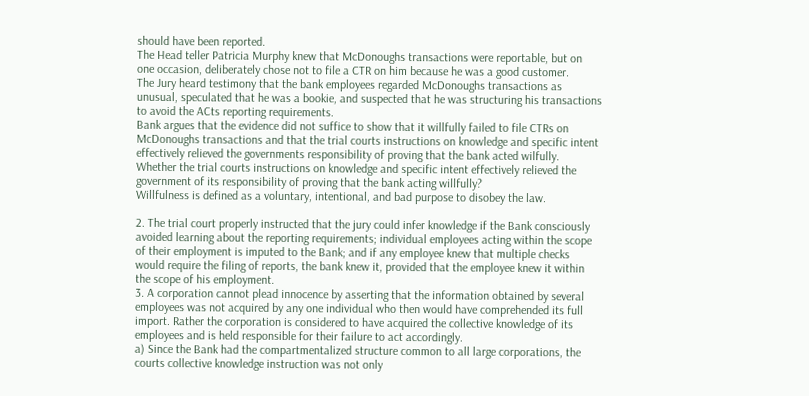should have been reported.
The Head teller Patricia Murphy knew that McDonoughs transactions were reportable, but on
one occasion, deliberately chose not to file a CTR on him because he was a good customer.
The Jury heard testimony that the bank employees regarded McDonoughs transactions as
unusual, speculated that he was a bookie, and suspected that he was structuring his transactions
to avoid the ACts reporting requirements.
Bank argues that the evidence did not suffice to show that it willfully failed to file CTRs on
McDonoughs transactions and that the trial courts instructions on knowledge and specific intent
effectively relieved the governments responsibility of proving that the bank acted wilfully.
Whether the trial courts instructions on knowledge and specific intent effectively relieved the
government of its responsibility of proving that the bank acting willfully?
Willfulness is defined as a voluntary, intentional, and bad purpose to disobey the law.

2. The trial court properly instructed that the jury could infer knowledge if the Bank consciously
avoided learning about the reporting requirements; individual employees acting within the scope
of their employment is imputed to the Bank; and if any employee knew that multiple checks
would require the filing of reports, the bank knew it, provided that the employee knew it within
the scope of his employment.
3. A corporation cannot plead innocence by asserting that the information obtained by several
employees was not acquired by any one individual who then would have comprehended its full
import. Rather the corporation is considered to have acquired the collective knowledge of its
employees and is held responsible for their failure to act accordingly.
a) Since the Bank had the compartmentalized structure common to all large corporations, the
courts collective knowledge instruction was not only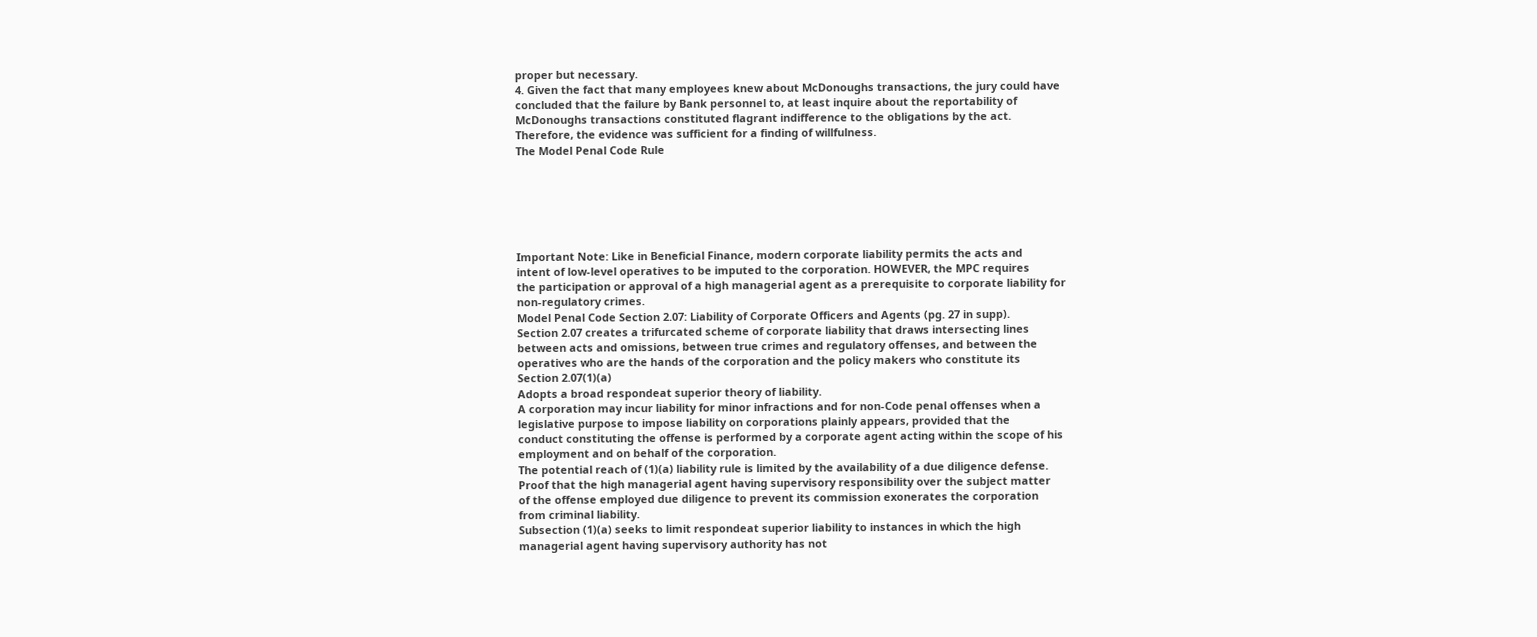proper but necessary.
4. Given the fact that many employees knew about McDonoughs transactions, the jury could have
concluded that the failure by Bank personnel to, at least inquire about the reportability of
McDonoughs transactions constituted flagrant indifference to the obligations by the act.
Therefore, the evidence was sufficient for a finding of willfulness.
The Model Penal Code Rule






Important Note: Like in Beneficial Finance, modern corporate liability permits the acts and
intent of low-level operatives to be imputed to the corporation. HOWEVER, the MPC requires
the participation or approval of a high managerial agent as a prerequisite to corporate liability for
non-regulatory crimes.
Model Penal Code Section 2.07: Liability of Corporate Officers and Agents (pg. 27 in supp).
Section 2.07 creates a trifurcated scheme of corporate liability that draws intersecting lines
between acts and omissions, between true crimes and regulatory offenses, and between the
operatives who are the hands of the corporation and the policy makers who constitute its
Section 2.07(1)(a)
Adopts a broad respondeat superior theory of liability.
A corporation may incur liability for minor infractions and for non-Code penal offenses when a
legislative purpose to impose liability on corporations plainly appears, provided that the
conduct constituting the offense is performed by a corporate agent acting within the scope of his
employment and on behalf of the corporation.
The potential reach of (1)(a) liability rule is limited by the availability of a due diligence defense.
Proof that the high managerial agent having supervisory responsibility over the subject matter
of the offense employed due diligence to prevent its commission exonerates the corporation
from criminal liability.
Subsection (1)(a) seeks to limit respondeat superior liability to instances in which the high
managerial agent having supervisory authority has not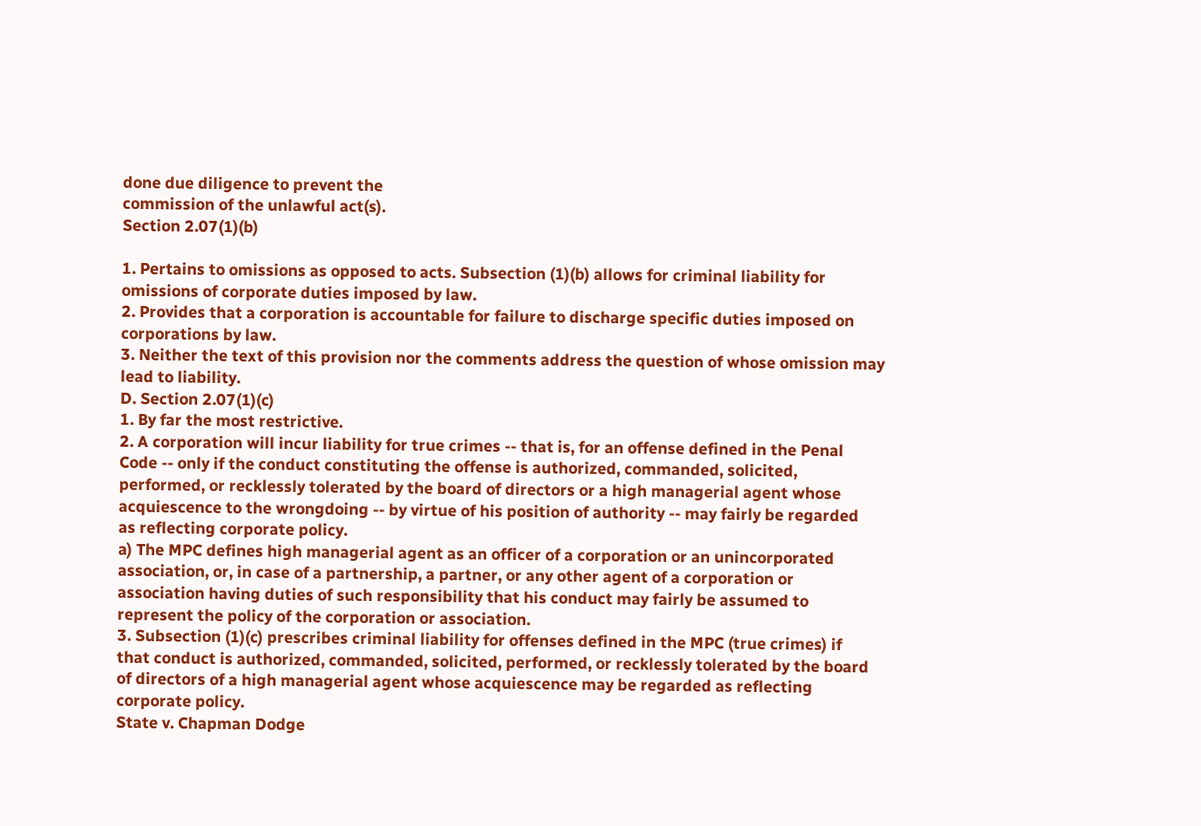done due diligence to prevent the
commission of the unlawful act(s).
Section 2.07(1)(b)

1. Pertains to omissions as opposed to acts. Subsection (1)(b) allows for criminal liability for
omissions of corporate duties imposed by law.
2. Provides that a corporation is accountable for failure to discharge specific duties imposed on
corporations by law.
3. Neither the text of this provision nor the comments address the question of whose omission may
lead to liability.
D. Section 2.07(1)(c)
1. By far the most restrictive.
2. A corporation will incur liability for true crimes -- that is, for an offense defined in the Penal
Code -- only if the conduct constituting the offense is authorized, commanded, solicited,
performed, or recklessly tolerated by the board of directors or a high managerial agent whose
acquiescence to the wrongdoing -- by virtue of his position of authority -- may fairly be regarded
as reflecting corporate policy.
a) The MPC defines high managerial agent as an officer of a corporation or an unincorporated
association, or, in case of a partnership, a partner, or any other agent of a corporation or
association having duties of such responsibility that his conduct may fairly be assumed to
represent the policy of the corporation or association.
3. Subsection (1)(c) prescribes criminal liability for offenses defined in the MPC (true crimes) if
that conduct is authorized, commanded, solicited, performed, or recklessly tolerated by the board
of directors of a high managerial agent whose acquiescence may be regarded as reflecting
corporate policy.
State v. Chapman Dodge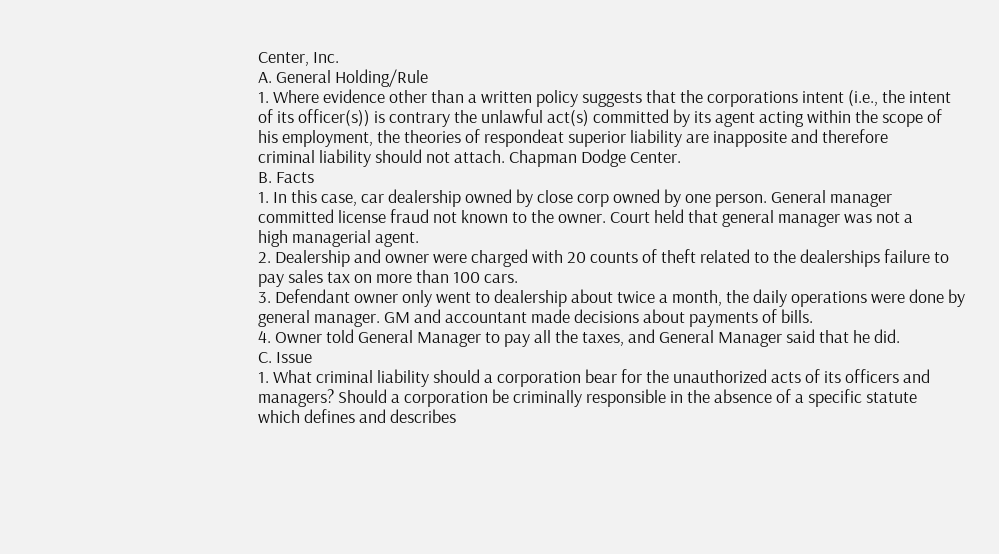Center, Inc.
A. General Holding/Rule
1. Where evidence other than a written policy suggests that the corporations intent (i.e., the intent
of its officer(s)) is contrary the unlawful act(s) committed by its agent acting within the scope of
his employment, the theories of respondeat superior liability are inapposite and therefore
criminal liability should not attach. Chapman Dodge Center.
B. Facts
1. In this case, car dealership owned by close corp owned by one person. General manager
committed license fraud not known to the owner. Court held that general manager was not a
high managerial agent.
2. Dealership and owner were charged with 20 counts of theft related to the dealerships failure to
pay sales tax on more than 100 cars.
3. Defendant owner only went to dealership about twice a month, the daily operations were done by
general manager. GM and accountant made decisions about payments of bills.
4. Owner told General Manager to pay all the taxes, and General Manager said that he did.
C. Issue
1. What criminal liability should a corporation bear for the unauthorized acts of its officers and
managers? Should a corporation be criminally responsible in the absence of a specific statute
which defines and describes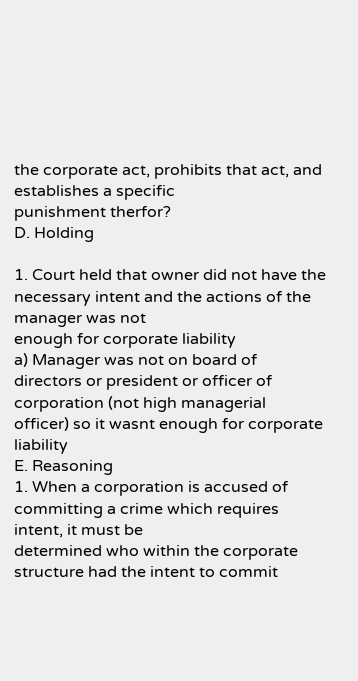the corporate act, prohibits that act, and establishes a specific
punishment therfor?
D. Holding

1. Court held that owner did not have the necessary intent and the actions of the manager was not
enough for corporate liability
a) Manager was not on board of directors or president or officer of corporation (not high managerial
officer) so it wasnt enough for corporate liability
E. Reasoning
1. When a corporation is accused of committing a crime which requires intent, it must be
determined who within the corporate structure had the intent to commit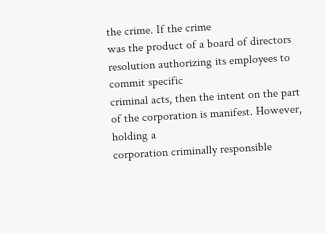the crime. If the crime
was the product of a board of directors resolution authorizing its employees to commit specific
criminal acts, then the intent on the part of the corporation is manifest. However, holding a
corporation criminally responsible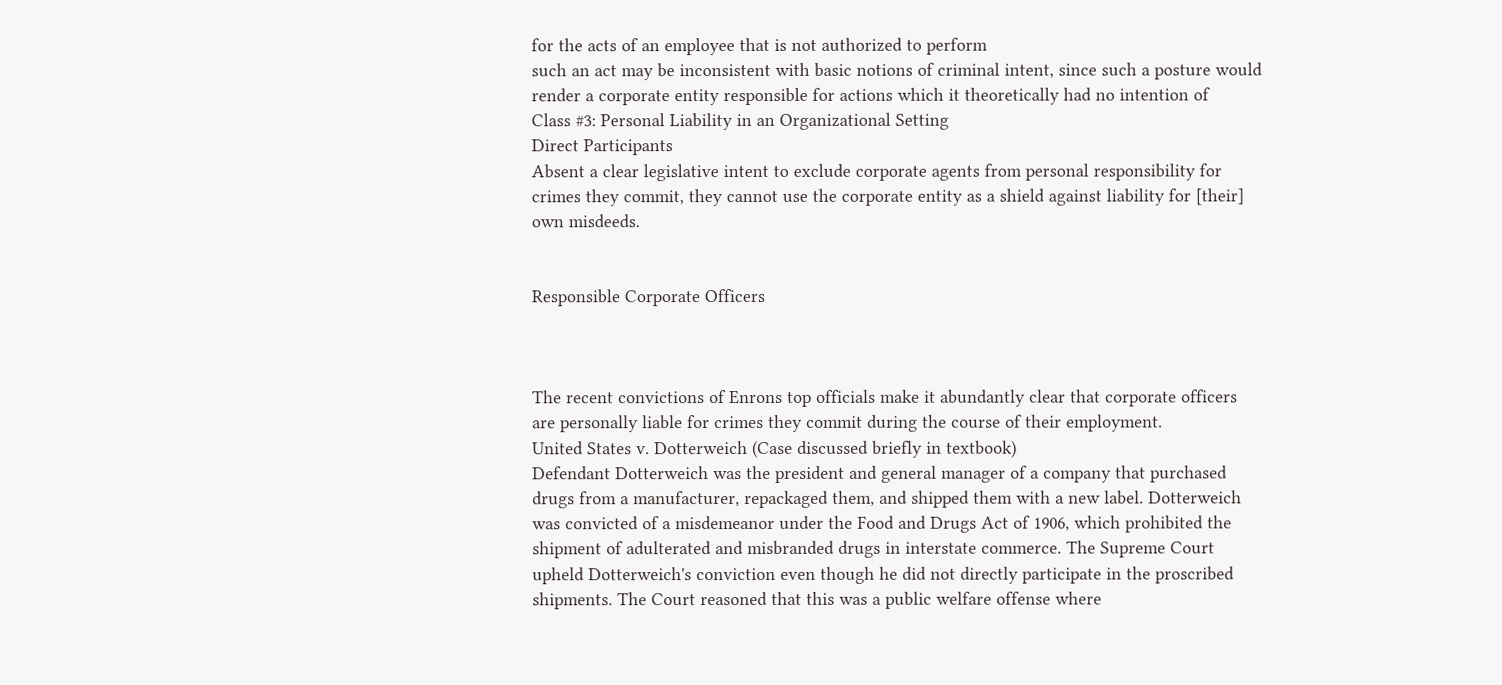for the acts of an employee that is not authorized to perform
such an act may be inconsistent with basic notions of criminal intent, since such a posture would
render a corporate entity responsible for actions which it theoretically had no intention of
Class #3: Personal Liability in an Organizational Setting
Direct Participants
Absent a clear legislative intent to exclude corporate agents from personal responsibility for
crimes they commit, they cannot use the corporate entity as a shield against liability for [their]
own misdeeds.


Responsible Corporate Officers



The recent convictions of Enrons top officials make it abundantly clear that corporate officers
are personally liable for crimes they commit during the course of their employment.
United States v. Dotterweich (Case discussed briefly in textbook)
Defendant Dotterweich was the president and general manager of a company that purchased
drugs from a manufacturer, repackaged them, and shipped them with a new label. Dotterweich
was convicted of a misdemeanor under the Food and Drugs Act of 1906, which prohibited the
shipment of adulterated and misbranded drugs in interstate commerce. The Supreme Court
upheld Dotterweich's conviction even though he did not directly participate in the proscribed
shipments. The Court reasoned that this was a public welfare offense where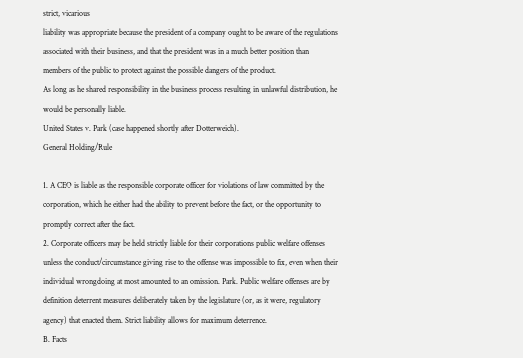strict, vicarious
liability was appropriate because the president of a company ought to be aware of the regulations
associated with their business, and that the president was in a much better position than
members of the public to protect against the possible dangers of the product.
As long as he shared responsibility in the business process resulting in unlawful distribution, he
would be personally liable.
United States v. Park (case happened shortly after Dotterweich).
General Holding/Rule

1. A CEO is liable as the responsible corporate officer for violations of law committed by the
corporation, which he either had the ability to prevent before the fact, or the opportunity to
promptly correct after the fact.
2. Corporate officers may be held strictly liable for their corporations public welfare offenses
unless the conduct/circumstance giving rise to the offense was impossible to fix, even when their
individual wrongdoing at most amounted to an omission. Park. Public welfare offenses are by
definition deterrent measures deliberately taken by the legislature (or, as it were, regulatory
agency) that enacted them. Strict liability allows for maximum deterrence.
B. Facts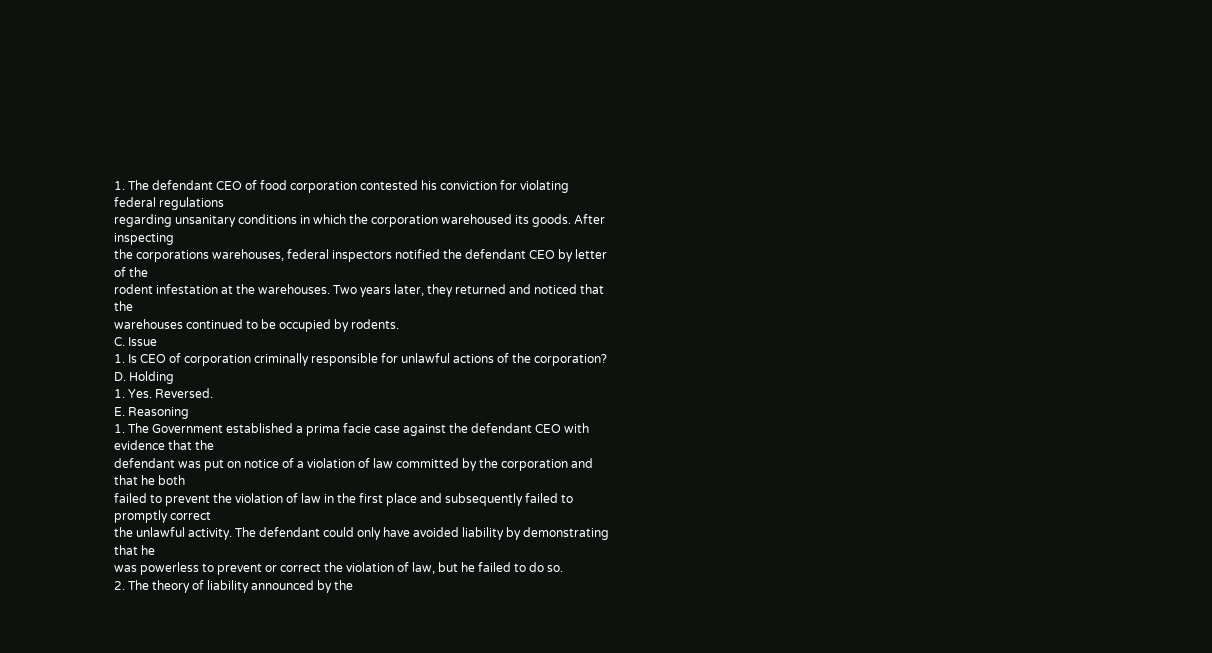1. The defendant CEO of food corporation contested his conviction for violating federal regulations
regarding unsanitary conditions in which the corporation warehoused its goods. After inspecting
the corporations warehouses, federal inspectors notified the defendant CEO by letter of the
rodent infestation at the warehouses. Two years later, they returned and noticed that the
warehouses continued to be occupied by rodents.
C. Issue
1. Is CEO of corporation criminally responsible for unlawful actions of the corporation?
D. Holding
1. Yes. Reversed.
E. Reasoning
1. The Government established a prima facie case against the defendant CEO with evidence that the
defendant was put on notice of a violation of law committed by the corporation and that he both
failed to prevent the violation of law in the first place and subsequently failed to promptly correct
the unlawful activity. The defendant could only have avoided liability by demonstrating that he
was powerless to prevent or correct the violation of law, but he failed to do so.
2. The theory of liability announced by the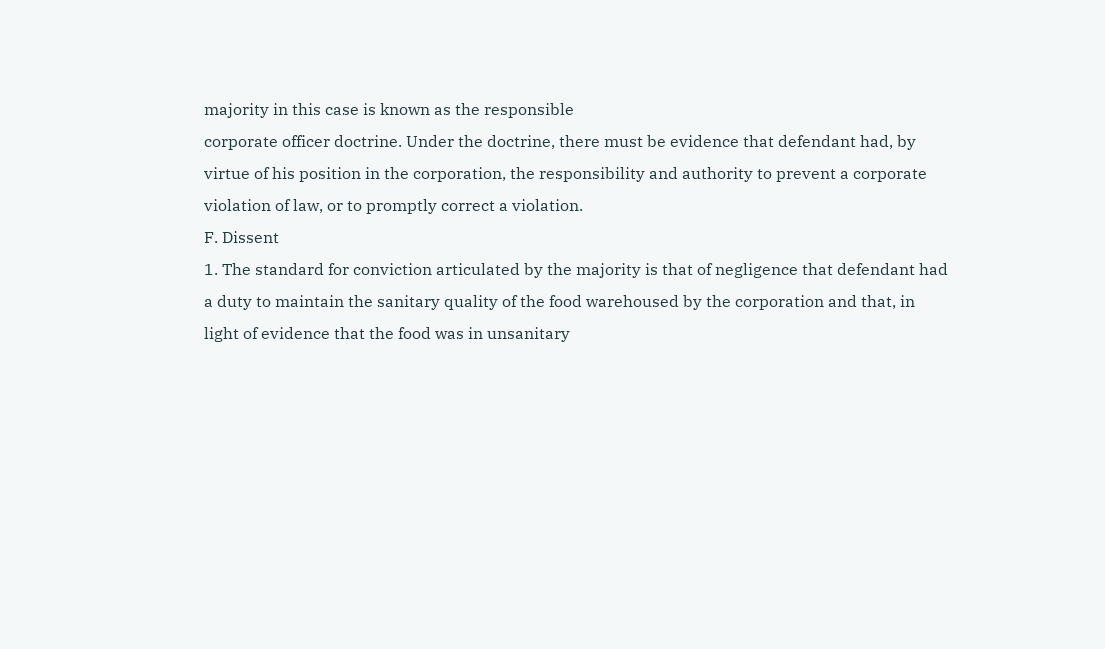majority in this case is known as the responsible
corporate officer doctrine. Under the doctrine, there must be evidence that defendant had, by
virtue of his position in the corporation, the responsibility and authority to prevent a corporate
violation of law, or to promptly correct a violation.
F. Dissent
1. The standard for conviction articulated by the majority is that of negligence that defendant had
a duty to maintain the sanitary quality of the food warehoused by the corporation and that, in
light of evidence that the food was in unsanitary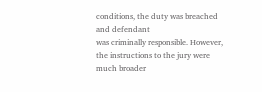conditions, the duty was breached and defendant
was criminally responsible. However, the instructions to the jury were much broader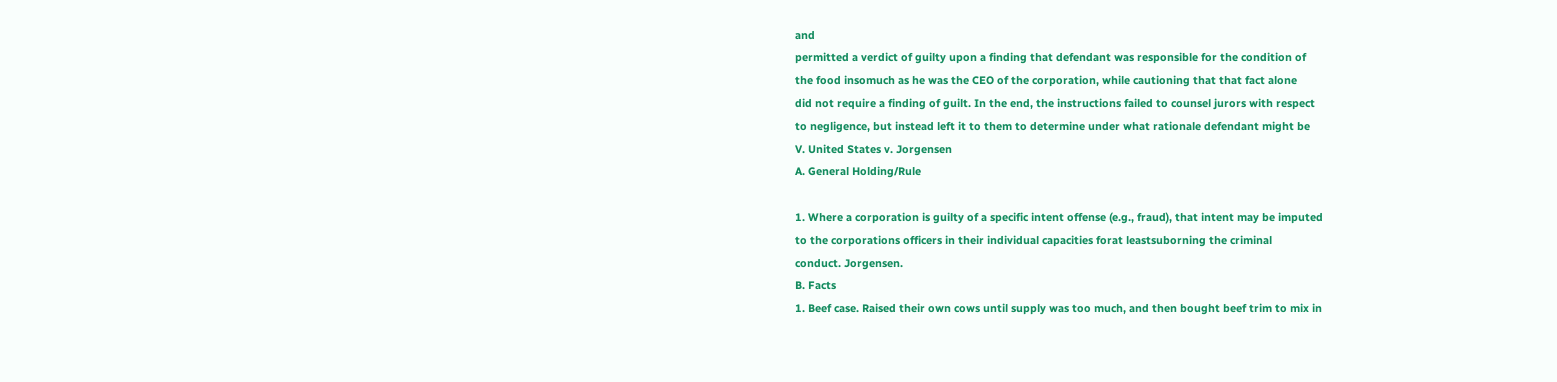and
permitted a verdict of guilty upon a finding that defendant was responsible for the condition of
the food insomuch as he was the CEO of the corporation, while cautioning that that fact alone
did not require a finding of guilt. In the end, the instructions failed to counsel jurors with respect
to negligence, but instead left it to them to determine under what rationale defendant might be
V. United States v. Jorgensen
A. General Holding/Rule

1. Where a corporation is guilty of a specific intent offense (e.g., fraud), that intent may be imputed
to the corporations officers in their individual capacities forat leastsuborning the criminal
conduct. Jorgensen.
B. Facts
1. Beef case. Raised their own cows until supply was too much, and then bought beef trim to mix in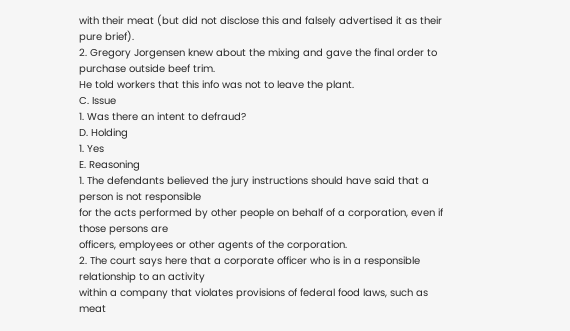with their meat (but did not disclose this and falsely advertised it as their pure brief).
2. Gregory Jorgensen knew about the mixing and gave the final order to purchase outside beef trim.
He told workers that this info was not to leave the plant.
C. Issue
1. Was there an intent to defraud?
D. Holding
1. Yes
E. Reasoning
1. The defendants believed the jury instructions should have said that a person is not responsible
for the acts performed by other people on behalf of a corporation, even if those persons are
officers, employees or other agents of the corporation.
2. The court says here that a corporate officer who is in a responsible relationship to an activity
within a company that violates provisions of federal food laws, such as meat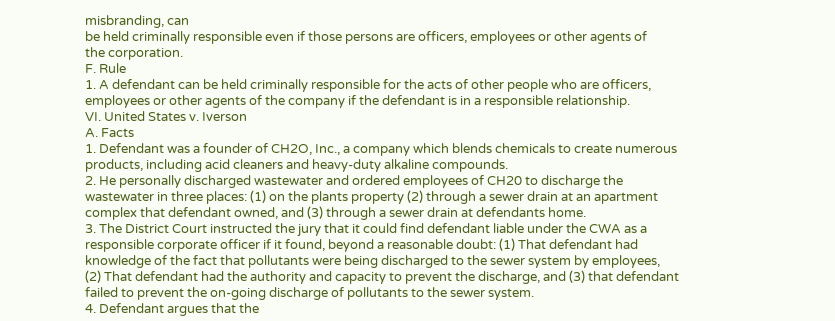misbranding, can
be held criminally responsible even if those persons are officers, employees or other agents of
the corporation.
F. Rule
1. A defendant can be held criminally responsible for the acts of other people who are officers,
employees or other agents of the company if the defendant is in a responsible relationship.
VI. United States v. Iverson
A. Facts
1. Defendant was a founder of CH2O, Inc., a company which blends chemicals to create numerous
products, including acid cleaners and heavy-duty alkaline compounds.
2. He personally discharged wastewater and ordered employees of CH20 to discharge the
wastewater in three places: (1) on the plants property (2) through a sewer drain at an apartment
complex that defendant owned, and (3) through a sewer drain at defendants home.
3. The District Court instructed the jury that it could find defendant liable under the CWA as a
responsible corporate officer if it found, beyond a reasonable doubt: (1) That defendant had
knowledge of the fact that pollutants were being discharged to the sewer system by employees,
(2) That defendant had the authority and capacity to prevent the discharge, and (3) that defendant
failed to prevent the on-going discharge of pollutants to the sewer system.
4. Defendant argues that the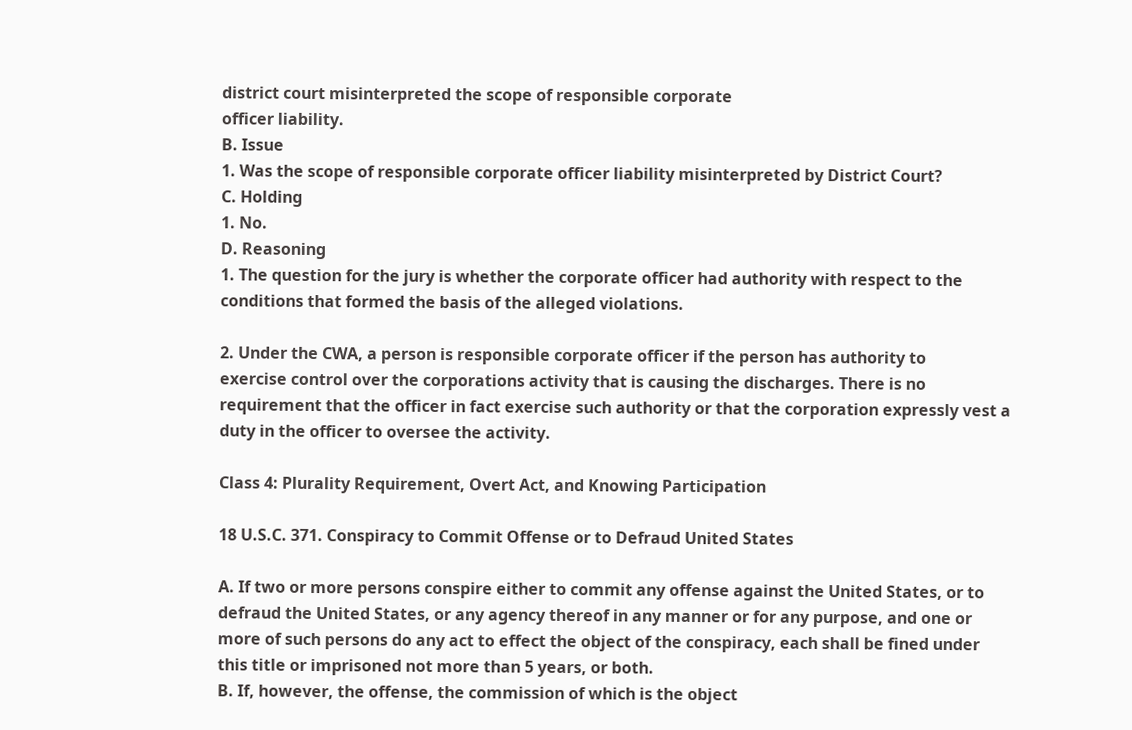district court misinterpreted the scope of responsible corporate
officer liability.
B. Issue
1. Was the scope of responsible corporate officer liability misinterpreted by District Court?
C. Holding
1. No.
D. Reasoning
1. The question for the jury is whether the corporate officer had authority with respect to the
conditions that formed the basis of the alleged violations.

2. Under the CWA, a person is responsible corporate officer if the person has authority to
exercise control over the corporations activity that is causing the discharges. There is no
requirement that the officer in fact exercise such authority or that the corporation expressly vest a
duty in the officer to oversee the activity.

Class 4: Plurality Requirement, Overt Act, and Knowing Participation

18 U.S.C. 371. Conspiracy to Commit Offense or to Defraud United States

A. If two or more persons conspire either to commit any offense against the United States, or to
defraud the United States, or any agency thereof in any manner or for any purpose, and one or
more of such persons do any act to effect the object of the conspiracy, each shall be fined under
this title or imprisoned not more than 5 years, or both.
B. If, however, the offense, the commission of which is the object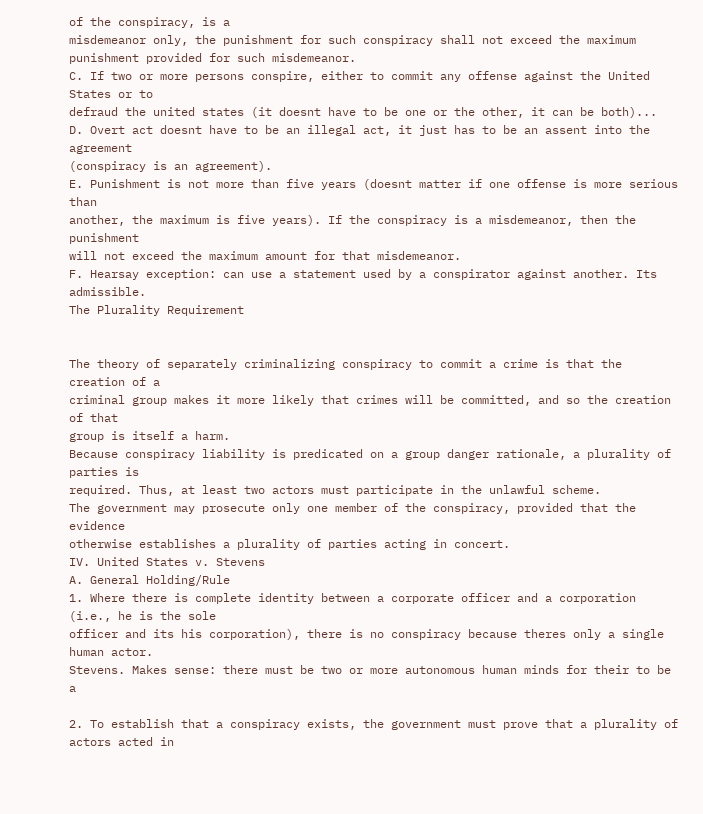of the conspiracy, is a
misdemeanor only, the punishment for such conspiracy shall not exceed the maximum
punishment provided for such misdemeanor.
C. If two or more persons conspire, either to commit any offense against the United States or to
defraud the united states (it doesnt have to be one or the other, it can be both)...
D. Overt act doesnt have to be an illegal act, it just has to be an assent into the agreement
(conspiracy is an agreement).
E. Punishment is not more than five years (doesnt matter if one offense is more serious than
another, the maximum is five years). If the conspiracy is a misdemeanor, then the punishment
will not exceed the maximum amount for that misdemeanor.
F. Hearsay exception: can use a statement used by a conspirator against another. Its admissible.
The Plurality Requirement


The theory of separately criminalizing conspiracy to commit a crime is that the creation of a
criminal group makes it more likely that crimes will be committed, and so the creation of that
group is itself a harm.
Because conspiracy liability is predicated on a group danger rationale, a plurality of parties is
required. Thus, at least two actors must participate in the unlawful scheme.
The government may prosecute only one member of the conspiracy, provided that the evidence
otherwise establishes a plurality of parties acting in concert.
IV. United States v. Stevens
A. General Holding/Rule
1. Where there is complete identity between a corporate officer and a corporation (i.e., he is the sole
officer and its his corporation), there is no conspiracy because theres only a single human actor.
Stevens. Makes sense: there must be two or more autonomous human minds for their to be a

2. To establish that a conspiracy exists, the government must prove that a plurality of actors acted in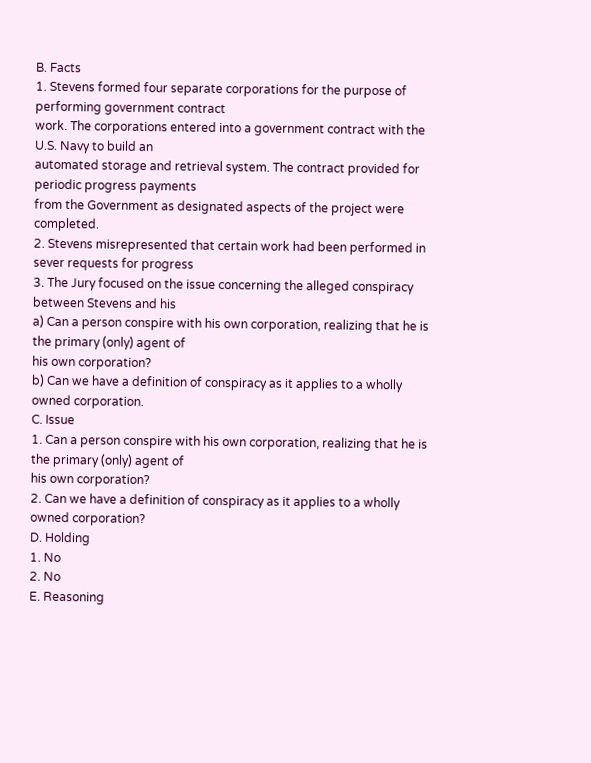B. Facts
1. Stevens formed four separate corporations for the purpose of performing government contract
work. The corporations entered into a government contract with the U.S. Navy to build an
automated storage and retrieval system. The contract provided for periodic progress payments
from the Government as designated aspects of the project were completed.
2. Stevens misrepresented that certain work had been performed in sever requests for progress
3. The Jury focused on the issue concerning the alleged conspiracy between Stevens and his
a) Can a person conspire with his own corporation, realizing that he is the primary (only) agent of
his own corporation?
b) Can we have a definition of conspiracy as it applies to a wholly owned corporation.
C. Issue
1. Can a person conspire with his own corporation, realizing that he is the primary (only) agent of
his own corporation?
2. Can we have a definition of conspiracy as it applies to a wholly owned corporation?
D. Holding
1. No
2. No
E. Reasoning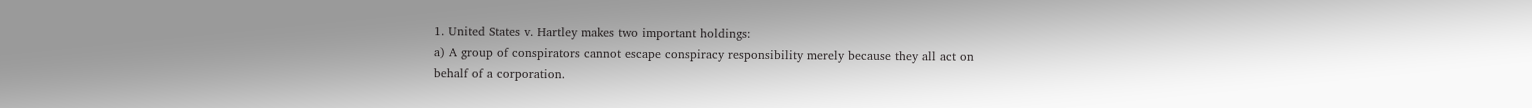1. United States v. Hartley makes two important holdings:
a) A group of conspirators cannot escape conspiracy responsibility merely because they all act on
behalf of a corporation.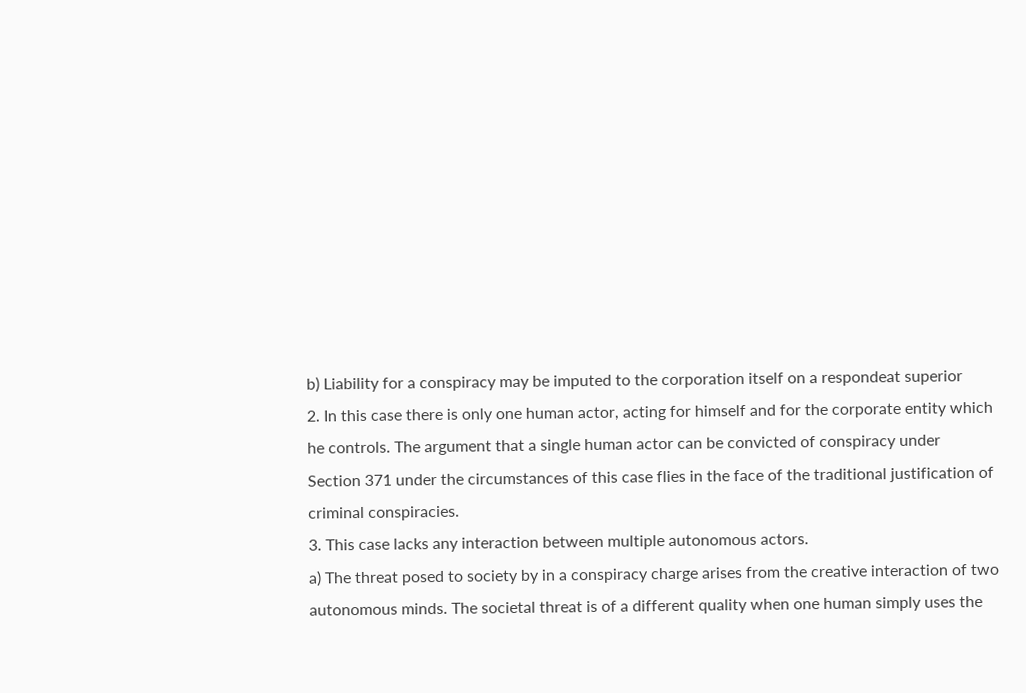b) Liability for a conspiracy may be imputed to the corporation itself on a respondeat superior
2. In this case there is only one human actor, acting for himself and for the corporate entity which
he controls. The argument that a single human actor can be convicted of conspiracy under
Section 371 under the circumstances of this case flies in the face of the traditional justification of
criminal conspiracies.
3. This case lacks any interaction between multiple autonomous actors.
a) The threat posed to society by in a conspiracy charge arises from the creative interaction of two
autonomous minds. The societal threat is of a different quality when one human simply uses the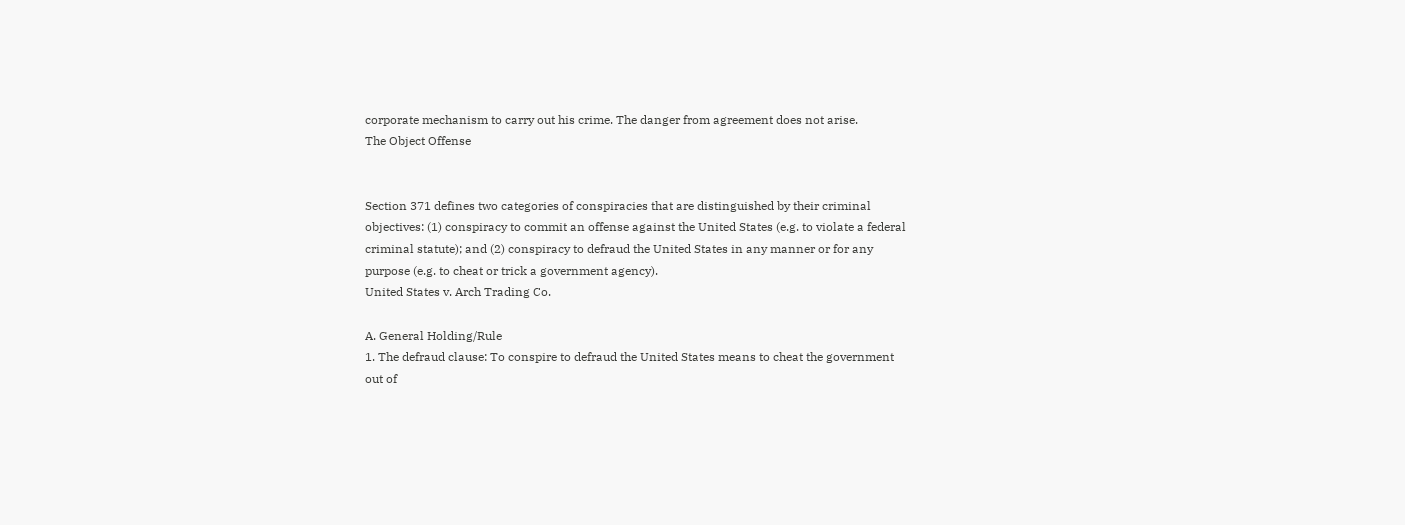corporate mechanism to carry out his crime. The danger from agreement does not arise.
The Object Offense


Section 371 defines two categories of conspiracies that are distinguished by their criminal
objectives: (1) conspiracy to commit an offense against the United States (e.g. to violate a federal
criminal statute); and (2) conspiracy to defraud the United States in any manner or for any
purpose (e.g. to cheat or trick a government agency).
United States v. Arch Trading Co.

A. General Holding/Rule
1. The defraud clause: To conspire to defraud the United States means to cheat the government
out of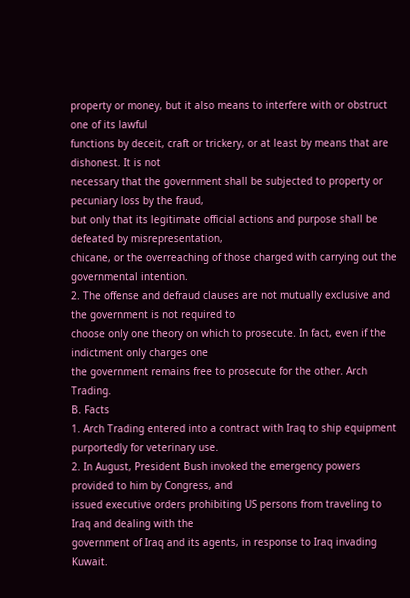property or money, but it also means to interfere with or obstruct one of its lawful
functions by deceit, craft or trickery, or at least by means that are dishonest. It is not
necessary that the government shall be subjected to property or pecuniary loss by the fraud,
but only that its legitimate official actions and purpose shall be defeated by misrepresentation,
chicane, or the overreaching of those charged with carrying out the governmental intention.
2. The offense and defraud clauses are not mutually exclusive and the government is not required to
choose only one theory on which to prosecute. In fact, even if the indictment only charges one
the government remains free to prosecute for the other. Arch Trading.
B. Facts
1. Arch Trading entered into a contract with Iraq to ship equipment purportedly for veterinary use.
2. In August, President Bush invoked the emergency powers provided to him by Congress, and
issued executive orders prohibiting US persons from traveling to Iraq and dealing with the
government of Iraq and its agents, in response to Iraq invading Kuwait.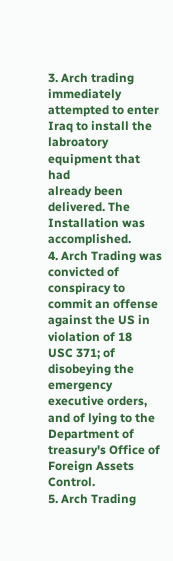3. Arch trading immediately attempted to enter Iraq to install the labroatory equipment that had
already been delivered. The Installation was accomplished.
4. Arch Trading was convicted of conspiracy to commit an offense against the US in violation of 18
USC 371; of disobeying the emergency executive orders, and of lying to the Department of
treasury's Office of Foreign Assets Control.
5. Arch Trading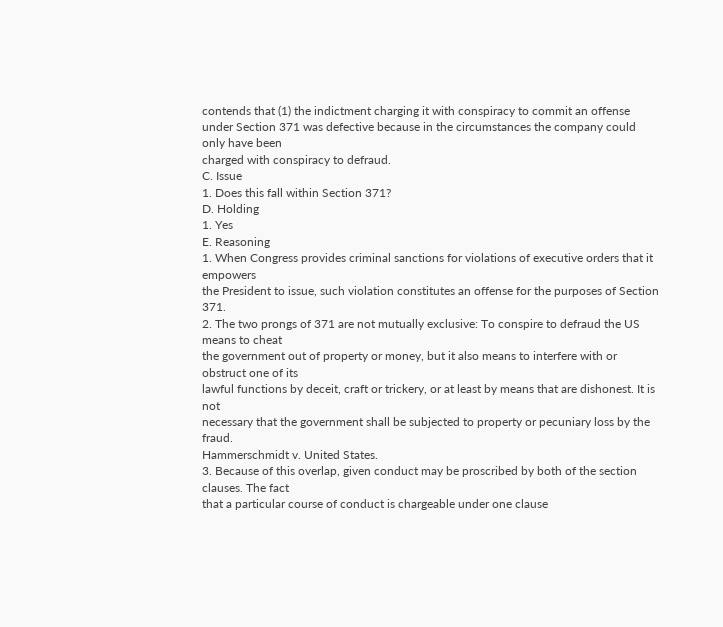contends that (1) the indictment charging it with conspiracy to commit an offense
under Section 371 was defective because in the circumstances the company could only have been
charged with conspiracy to defraud.
C. Issue
1. Does this fall within Section 371?
D. Holding
1. Yes
E. Reasoning
1. When Congress provides criminal sanctions for violations of executive orders that it empowers
the President to issue, such violation constitutes an offense for the purposes of Section 371.
2. The two prongs of 371 are not mutually exclusive: To conspire to defraud the US means to cheat
the government out of property or money, but it also means to interfere with or obstruct one of its
lawful functions by deceit, craft or trickery, or at least by means that are dishonest. It is not
necessary that the government shall be subjected to property or pecuniary loss by the fraud.
Hammerschmidt v. United States.
3. Because of this overlap, given conduct may be proscribed by both of the section clauses. The fact
that a particular course of conduct is chargeable under one clause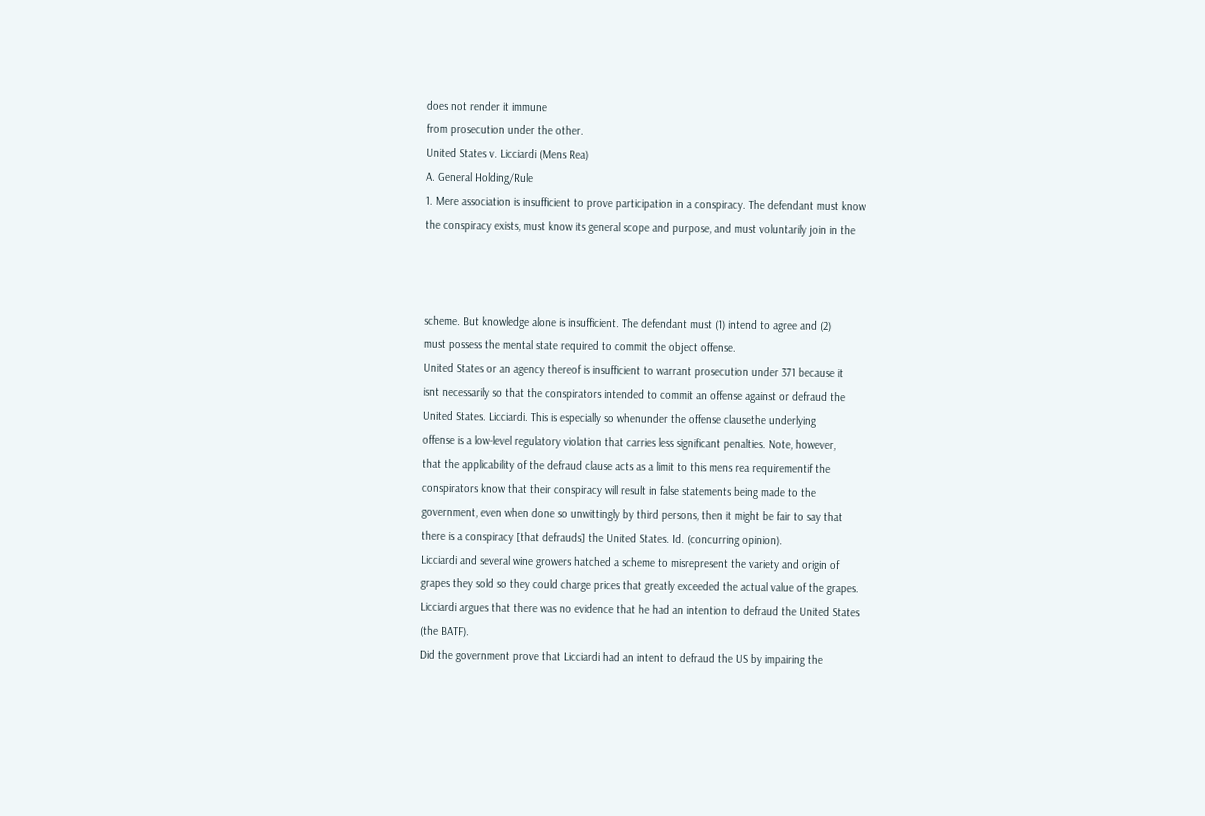does not render it immune
from prosecution under the other.
United States v. Licciardi (Mens Rea)
A. General Holding/Rule
1. Mere association is insufficient to prove participation in a conspiracy. The defendant must know
the conspiracy exists, must know its general scope and purpose, and must voluntarily join in the



scheme. But knowledge alone is insufficient. The defendant must (1) intend to agree and (2)
must possess the mental state required to commit the object offense.
United States or an agency thereof is insufficient to warrant prosecution under 371 because it
isnt necessarily so that the conspirators intended to commit an offense against or defraud the
United States. Licciardi. This is especially so whenunder the offense clausethe underlying
offense is a low-level regulatory violation that carries less significant penalties. Note, however,
that the applicability of the defraud clause acts as a limit to this mens rea requirementif the
conspirators know that their conspiracy will result in false statements being made to the
government, even when done so unwittingly by third persons, then it might be fair to say that
there is a conspiracy [that defrauds] the United States. Id. (concurring opinion).
Licciardi and several wine growers hatched a scheme to misrepresent the variety and origin of
grapes they sold so they could charge prices that greatly exceeded the actual value of the grapes.
Licciardi argues that there was no evidence that he had an intention to defraud the United States
(the BATF).
Did the government prove that Licciardi had an intent to defraud the US by impairing the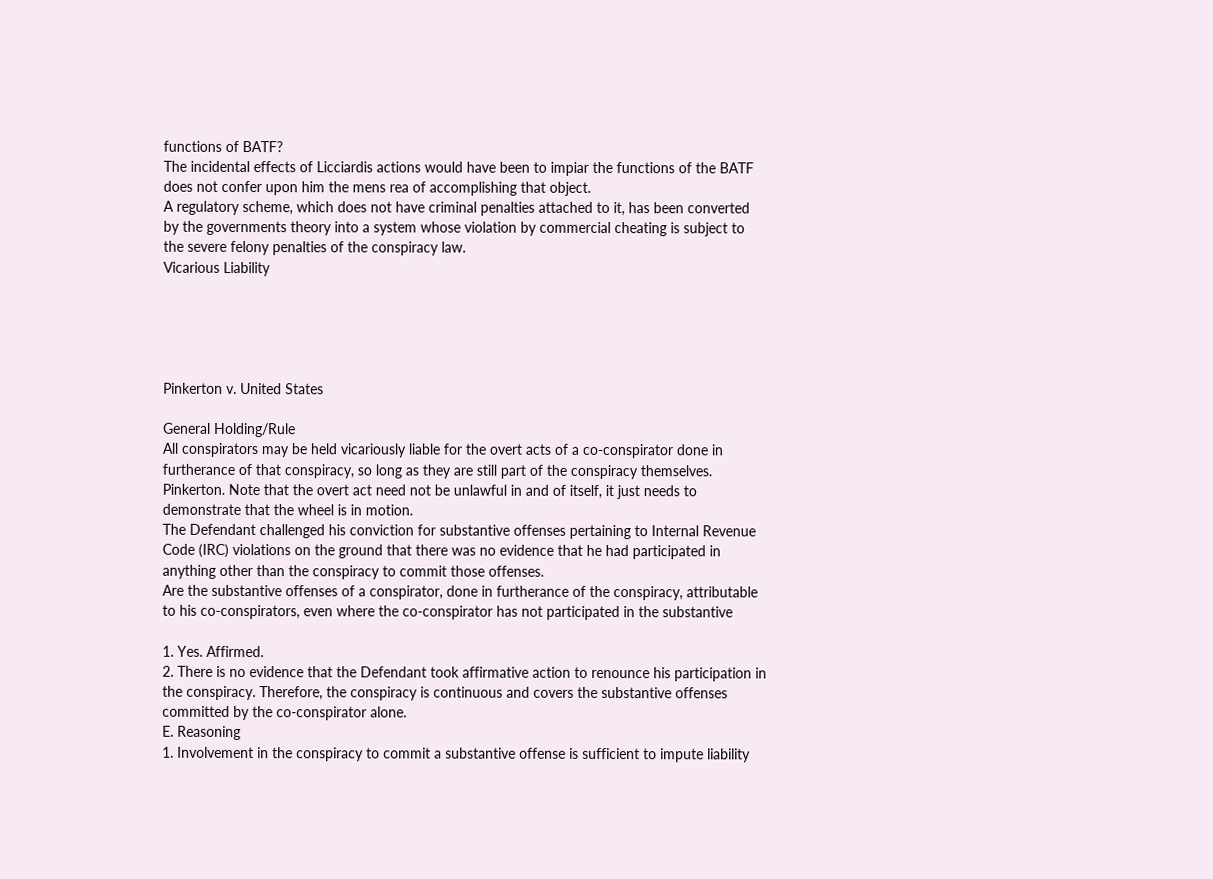functions of BATF?
The incidental effects of Licciardis actions would have been to impiar the functions of the BATF
does not confer upon him the mens rea of accomplishing that object.
A regulatory scheme, which does not have criminal penalties attached to it, has been converted
by the governments theory into a system whose violation by commercial cheating is subject to
the severe felony penalties of the conspiracy law.
Vicarious Liability





Pinkerton v. United States

General Holding/Rule
All conspirators may be held vicariously liable for the overt acts of a co-conspirator done in
furtherance of that conspiracy, so long as they are still part of the conspiracy themselves.
Pinkerton. Note that the overt act need not be unlawful in and of itself, it just needs to
demonstrate that the wheel is in motion.
The Defendant challenged his conviction for substantive offenses pertaining to Internal Revenue
Code (IRC) violations on the ground that there was no evidence that he had participated in
anything other than the conspiracy to commit those offenses.
Are the substantive offenses of a conspirator, done in furtherance of the conspiracy, attributable
to his co-conspirators, even where the co-conspirator has not participated in the substantive

1. Yes. Affirmed.
2. There is no evidence that the Defendant took affirmative action to renounce his participation in
the conspiracy. Therefore, the conspiracy is continuous and covers the substantive offenses
committed by the co-conspirator alone.
E. Reasoning
1. Involvement in the conspiracy to commit a substantive offense is sufficient to impute liability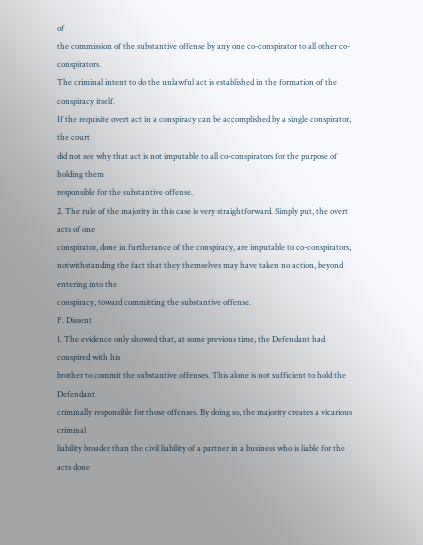of
the commission of the substantive offense by any one co-conspirator to all other co-conspirators.
The criminal intent to do the unlawful act is established in the formation of the conspiracy itself.
If the requisite overt act in a conspiracy can be accomplished by a single conspirator, the court
did not see why that act is not imputable to all co-conspirators for the purpose of holding them
responsible for the substantive offense.
2. The rule of the majority in this case is very straightforward. Simply put, the overt acts of one
conspirator, done in furtherance of the conspiracy, are imputable to co-conspirators,
notwithstanding the fact that they themselves may have taken no action, beyond entering into the
conspiracy, toward committing the substantive offense.
F. Dissent
1. The evidence only showed that, at some previous time, the Defendant had conspired with his
brother to commit the substantive offenses. This alone is not sufficient to hold the Defendant
criminally responsible for those offenses. By doing so, the majority creates a vicarious criminal
liability broader than the civil liability of a partner in a business who is liable for the acts done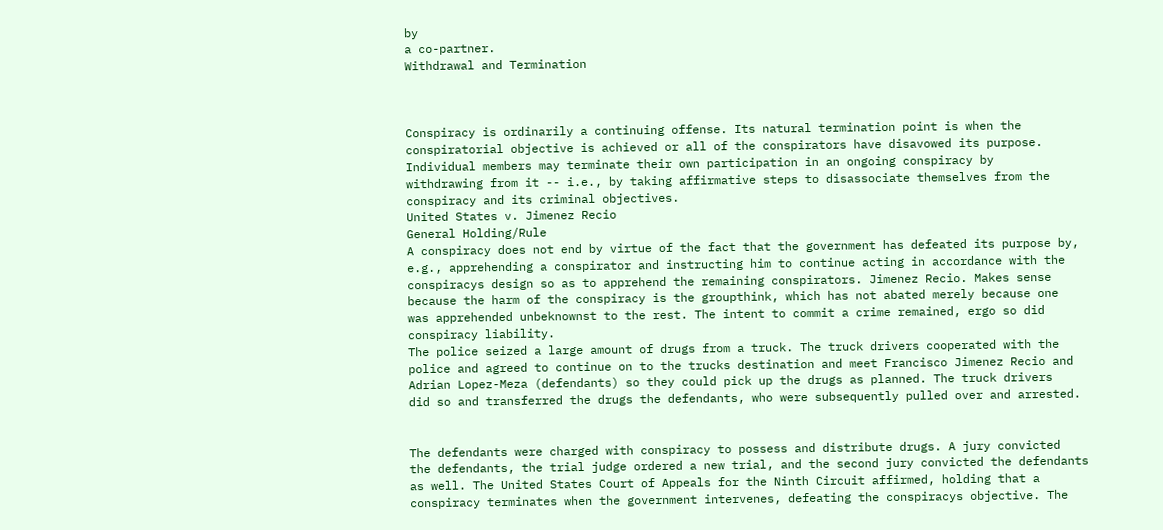by
a co-partner.
Withdrawal and Termination



Conspiracy is ordinarily a continuing offense. Its natural termination point is when the
conspiratorial objective is achieved or all of the conspirators have disavowed its purpose.
Individual members may terminate their own participation in an ongoing conspiracy by
withdrawing from it -- i.e., by taking affirmative steps to disassociate themselves from the
conspiracy and its criminal objectives.
United States v. Jimenez Recio
General Holding/Rule
A conspiracy does not end by virtue of the fact that the government has defeated its purpose by,
e.g., apprehending a conspirator and instructing him to continue acting in accordance with the
conspiracys design so as to apprehend the remaining conspirators. Jimenez Recio. Makes sense
because the harm of the conspiracy is the groupthink, which has not abated merely because one
was apprehended unbeknownst to the rest. The intent to commit a crime remained, ergo so did
conspiracy liability.
The police seized a large amount of drugs from a truck. The truck drivers cooperated with the
police and agreed to continue on to the trucks destination and meet Francisco Jimenez Recio and
Adrian Lopez-Meza (defendants) so they could pick up the drugs as planned. The truck drivers
did so and transferred the drugs the defendants, who were subsequently pulled over and arrested.


The defendants were charged with conspiracy to possess and distribute drugs. A jury convicted
the defendants, the trial judge ordered a new trial, and the second jury convicted the defendants
as well. The United States Court of Appeals for the Ninth Circuit affirmed, holding that a
conspiracy terminates when the government intervenes, defeating the conspiracys objective. The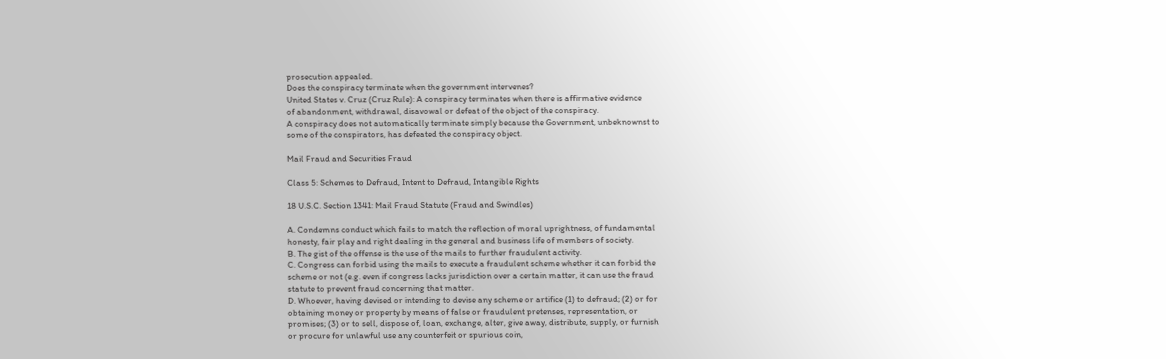prosecution appealed.
Does the conspiracy terminate when the government intervenes?
United States v. Cruz (Cruz Rule): A conspiracy terminates when there is affirmative evidence
of abandonment, withdrawal, disavowal or defeat of the object of the conspiracy.
A conspiracy does not automatically terminate simply because the Government, unbeknownst to
some of the conspirators, has defeated the conspiracy object.

Mail Fraud and Securities Fraud

Class 5: Schemes to Defraud, Intent to Defraud, Intangible Rights

18 U.S.C. Section 1341: Mail Fraud Statute (Fraud and Swindles)

A. Condemns conduct which fails to match the reflection of moral uprightness, of fundamental
honesty, fair play and right dealing in the general and business life of members of society.
B. The gist of the offense is the use of the mails to further fraudulent activity.
C. Congress can forbid using the mails to execute a fraudulent scheme whether it can forbid the
scheme or not (e.g. even if congress lacks jurisdiction over a certain matter, it can use the fraud
statute to prevent fraud concerning that matter.
D. Whoever, having devised or intending to devise any scheme or artifice (1) to defraud; (2) or for
obtaining money or property by means of false or fraudulent pretenses, representation, or
promises; (3) or to sell, dispose of, loan, exchange, alter, give away, distribute, supply, or furnish
or procure for unlawful use any counterfeit or spurious coin,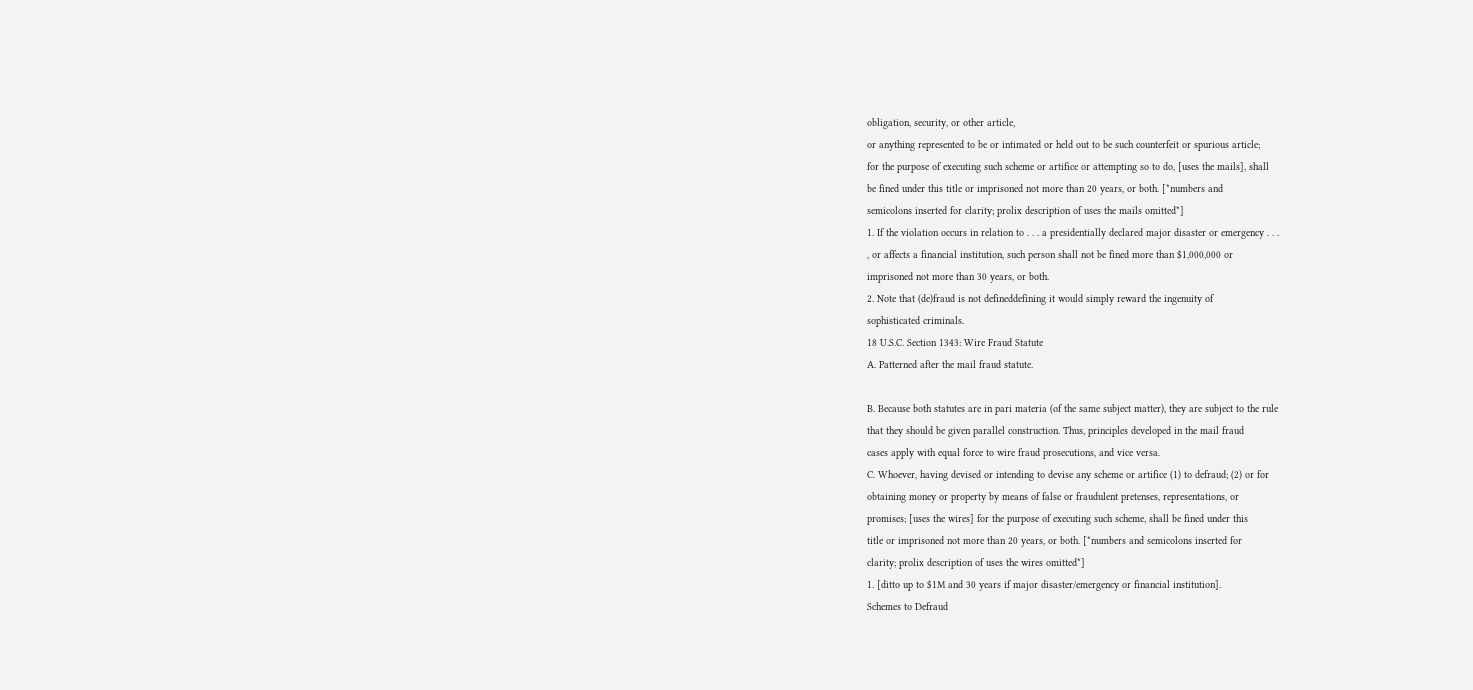obligation, security, or other article,
or anything represented to be or intimated or held out to be such counterfeit or spurious article;
for the purpose of executing such scheme or artifice or attempting so to do, [uses the mails], shall
be fined under this title or imprisoned not more than 20 years, or both. [*numbers and
semicolons inserted for clarity; prolix description of uses the mails omitted*]
1. If the violation occurs in relation to . . . a presidentially declared major disaster or emergency . . .
, or affects a financial institution, such person shall not be fined more than $1,000,000 or
imprisoned not more than 30 years, or both.
2. Note that (de)fraud is not defineddefining it would simply reward the ingenuity of
sophisticated criminals.
18 U.S.C. Section 1343: Wire Fraud Statute
A. Patterned after the mail fraud statute.

B. Because both statutes are in pari materia (of the same subject matter), they are subject to the rule
that they should be given parallel construction. Thus, principles developed in the mail fraud
cases apply with equal force to wire fraud prosecutions, and vice versa.
C. Whoever, having devised or intending to devise any scheme or artifice (1) to defraud; (2) or for
obtaining money or property by means of false or fraudulent pretenses, representations, or
promises; [uses the wires] for the purpose of executing such scheme, shall be fined under this
title or imprisoned not more than 20 years, or both. [*numbers and semicolons inserted for
clarity; prolix description of uses the wires omitted*]
1. [ditto up to $1M and 30 years if major disaster/emergency or financial institution].
Schemes to Defraud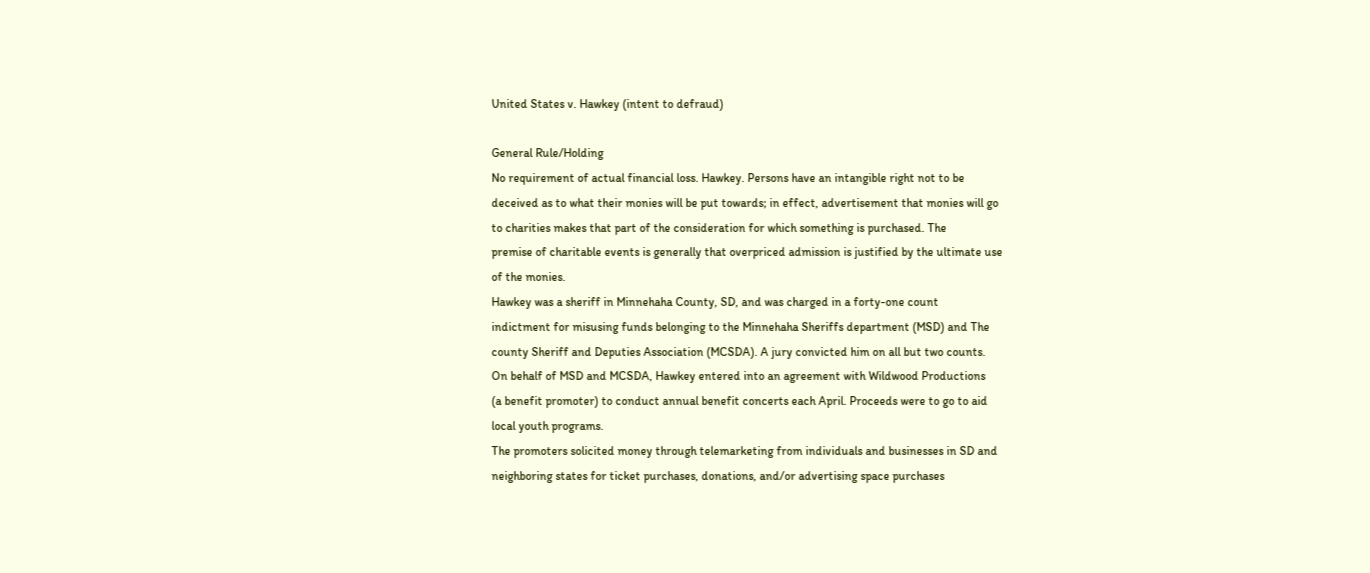United States v. Hawkey (intent to defraud)

General Rule/Holding
No requirement of actual financial loss. Hawkey. Persons have an intangible right not to be
deceived as to what their monies will be put towards; in effect, advertisement that monies will go
to charities makes that part of the consideration for which something is purchased. The
premise of charitable events is generally that overpriced admission is justified by the ultimate use
of the monies.
Hawkey was a sheriff in Minnehaha County, SD, and was charged in a forty-one count
indictment for misusing funds belonging to the Minnehaha Sheriffs department (MSD) and The
county Sheriff and Deputies Association (MCSDA). A jury convicted him on all but two counts.
On behalf of MSD and MCSDA, Hawkey entered into an agreement with Wildwood Productions
(a benefit promoter) to conduct annual benefit concerts each April. Proceeds were to go to aid
local youth programs.
The promoters solicited money through telemarketing from individuals and businesses in SD and
neighboring states for ticket purchases, donations, and/or advertising space purchases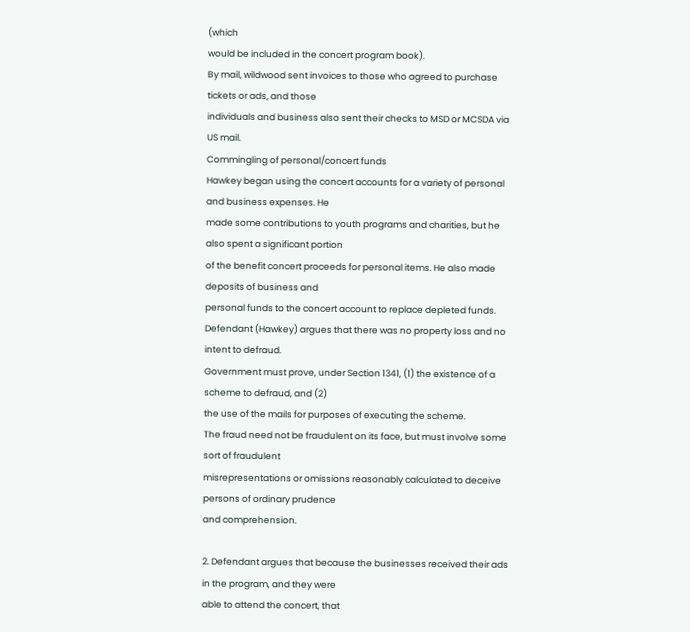(which
would be included in the concert program book).
By mail, wildwood sent invoices to those who agreed to purchase tickets or ads, and those
individuals and business also sent their checks to MSD or MCSDA via US mail.
Commingling of personal/concert funds
Hawkey began using the concert accounts for a variety of personal and business expenses. He
made some contributions to youth programs and charities, but he also spent a significant portion
of the benefit concert proceeds for personal items. He also made deposits of business and
personal funds to the concert account to replace depleted funds.
Defendant (Hawkey) argues that there was no property loss and no intent to defraud.
Government must prove, under Section 1341, (1) the existence of a scheme to defraud, and (2)
the use of the mails for purposes of executing the scheme.
The fraud need not be fraudulent on its face, but must involve some sort of fraudulent
misrepresentations or omissions reasonably calculated to deceive persons of ordinary prudence
and comprehension.

2. Defendant argues that because the businesses received their ads in the program, and they were
able to attend the concert, that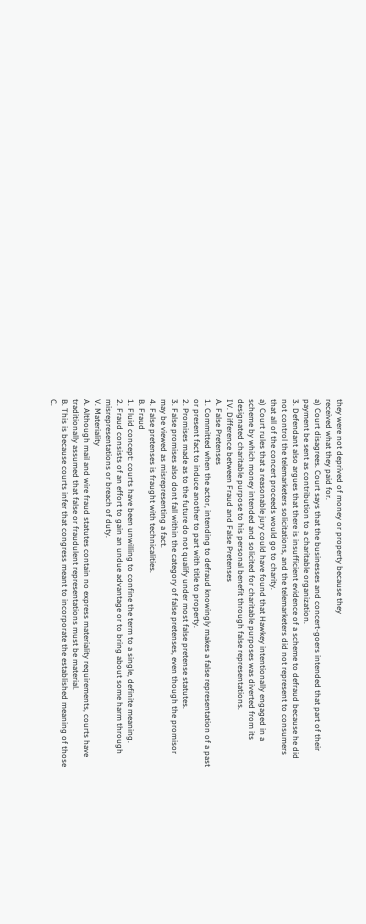they were not deprived of money or property because they
received what they paid for.
a) Court disagrees. Court says that the businesses and concert-goers intended that part of their
payment be sent as contribution to a charitable organization.
3. Defendant also argues that there is insufficient evidence of a scheme to defraud because he did
not control the telemarketers solicitations, and the telemarketers did not represent to consumers
that all of the concert proceeds would go to charity.
a) Court rules that a reasonable jury could have found that Hawkey intentionally engaged in a
scheme by which money intended and solicited for charitable purposes was diverted from its
designated charitable purpose to his personal benefit through false representations.
IV. Difference between Fraud and False Pretenses
A. False Pretenses
1. Committed when the actor, intending to defraud knowingly makes a false representation of a past
or present fact to induce another to part with title to property.
2. Promises made as to the future do not qualify under most false pretense statutes.
3. False promises also dont fall within the category of false pretenses, even though the promisor
may be viewed as misrepresenting a fact.
4. False pretenses is fraught with technicalities.
B. Fraud
1. Fluid concept: courts have been unwilling to confine the term to a single, definite meaning.
2. Fraud consists of an effort to gain an undue advantage or to bring about some harm through
misrepresentations or breach of duty.
V. Materiality
A. Although mail and wire fraud statutes contain no express materiality requirements, courts have
traditionally assumed that false or fraudulent representations must be material.
B. This is because courts infer that congress meant to incorporate the established meaning of those
C.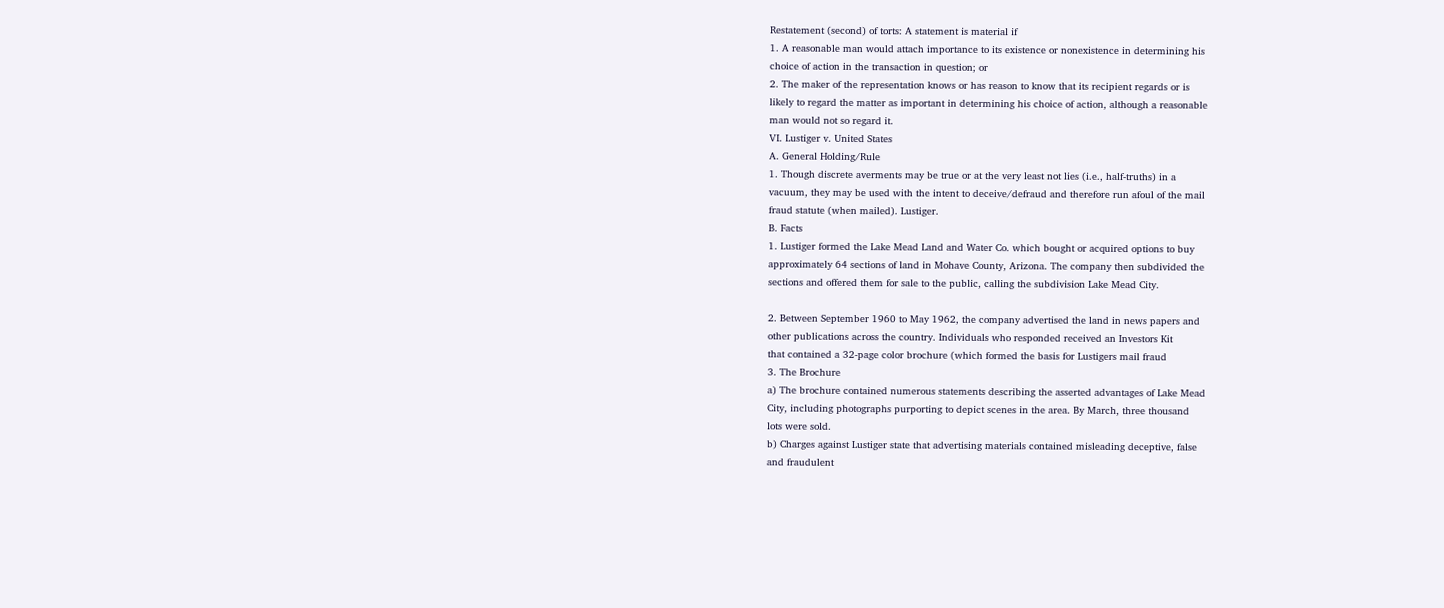Restatement (second) of torts: A statement is material if
1. A reasonable man would attach importance to its existence or nonexistence in determining his
choice of action in the transaction in question; or
2. The maker of the representation knows or has reason to know that its recipient regards or is
likely to regard the matter as important in determining his choice of action, although a reasonable
man would not so regard it.
VI. Lustiger v. United States
A. General Holding/Rule
1. Though discrete averments may be true or at the very least not lies (i.e., half-truths) in a
vacuum, they may be used with the intent to deceive/defraud and therefore run afoul of the mail
fraud statute (when mailed). Lustiger.
B. Facts
1. Lustiger formed the Lake Mead Land and Water Co. which bought or acquired options to buy
approximately 64 sections of land in Mohave County, Arizona. The company then subdivided the
sections and offered them for sale to the public, calling the subdivision Lake Mead City.

2. Between September 1960 to May 1962, the company advertised the land in news papers and
other publications across the country. Individuals who responded received an Investors Kit
that contained a 32-page color brochure (which formed the basis for Lustigers mail fraud
3. The Brochure
a) The brochure contained numerous statements describing the asserted advantages of Lake Mead
City, including photographs purporting to depict scenes in the area. By March, three thousand
lots were sold.
b) Charges against Lustiger state that advertising materials contained misleading deceptive, false
and fraudulent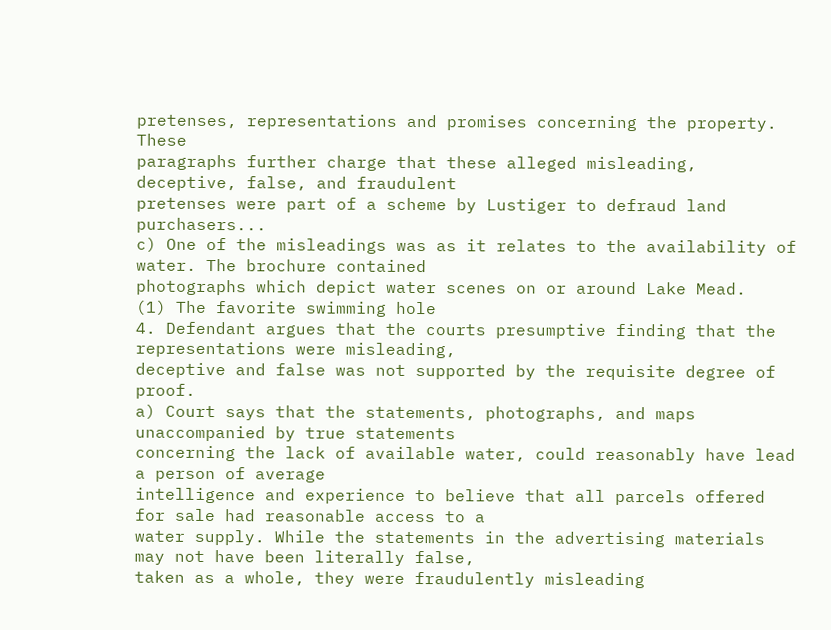pretenses, representations and promises concerning the property. These
paragraphs further charge that these alleged misleading, deceptive, false, and fraudulent
pretenses were part of a scheme by Lustiger to defraud land purchasers...
c) One of the misleadings was as it relates to the availability of water. The brochure contained
photographs which depict water scenes on or around Lake Mead.
(1) The favorite swimming hole
4. Defendant argues that the courts presumptive finding that the representations were misleading,
deceptive and false was not supported by the requisite degree of proof.
a) Court says that the statements, photographs, and maps unaccompanied by true statements
concerning the lack of available water, could reasonably have lead a person of average
intelligence and experience to believe that all parcels offered for sale had reasonable access to a
water supply. While the statements in the advertising materials may not have been literally false,
taken as a whole, they were fraudulently misleading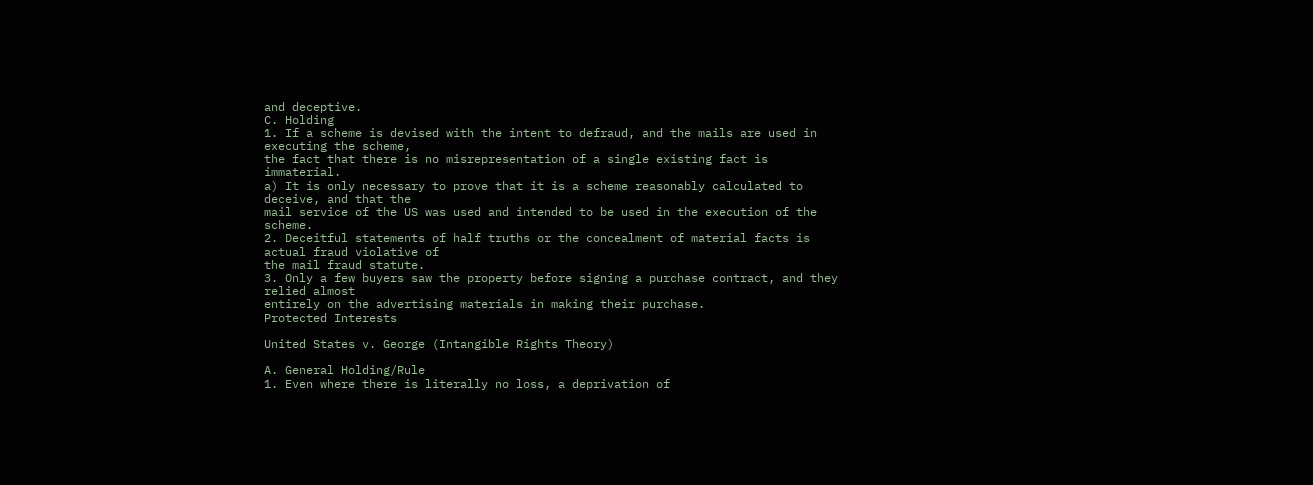and deceptive.
C. Holding
1. If a scheme is devised with the intent to defraud, and the mails are used in executing the scheme,
the fact that there is no misrepresentation of a single existing fact is immaterial.
a) It is only necessary to prove that it is a scheme reasonably calculated to deceive, and that the
mail service of the US was used and intended to be used in the execution of the scheme.
2. Deceitful statements of half truths or the concealment of material facts is actual fraud violative of
the mail fraud statute.
3. Only a few buyers saw the property before signing a purchase contract, and they relied almost
entirely on the advertising materials in making their purchase.
Protected Interests

United States v. George (Intangible Rights Theory)

A. General Holding/Rule
1. Even where there is literally no loss, a deprivation of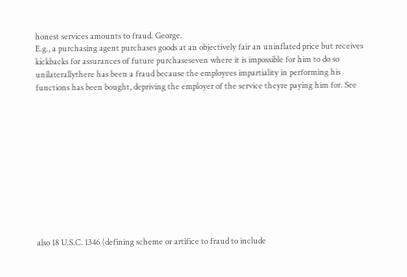honest services amounts to fraud. George.
E.g., a purchasing agent purchases goods at an objectively fair an uninflated price but receives
kickbacks for assurances of future purchaseseven where it is impossible for him to do so
unilaterallythere has been a fraud because the employees impartiality in performing his
functions has been bought, depriving the employer of the service theyre paying him for. See











also 18 U.S.C. 1346 (defining scheme or artifice to fraud to include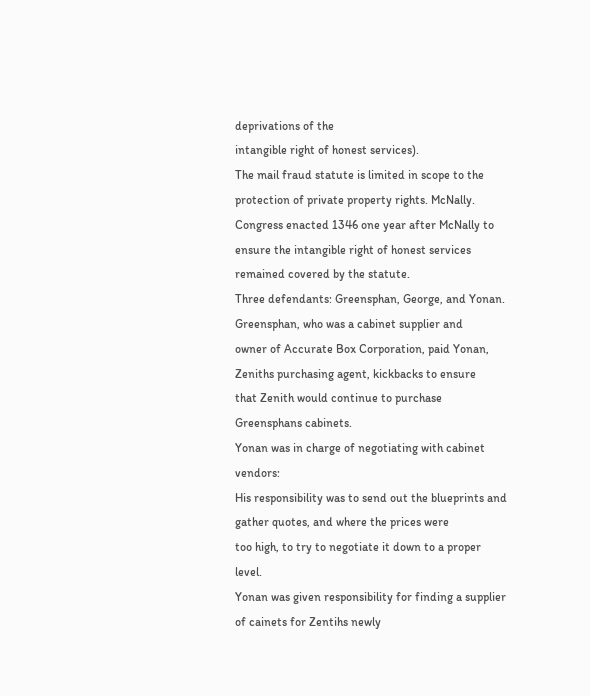deprivations of the
intangible right of honest services).
The mail fraud statute is limited in scope to the protection of private property rights. McNally.
Congress enacted 1346 one year after McNally to ensure the intangible right of honest services
remained covered by the statute.
Three defendants: Greensphan, George, and Yonan. Greensphan, who was a cabinet supplier and
owner of Accurate Box Corporation, paid Yonan, Zeniths purchasing agent, kickbacks to ensure
that Zenith would continue to purchase Greensphans cabinets.
Yonan was in charge of negotiating with cabinet vendors:
His responsibility was to send out the blueprints and gather quotes, and where the prices were
too high, to try to negotiate it down to a proper level.
Yonan was given responsibility for finding a supplier of cainets for Zentihs newly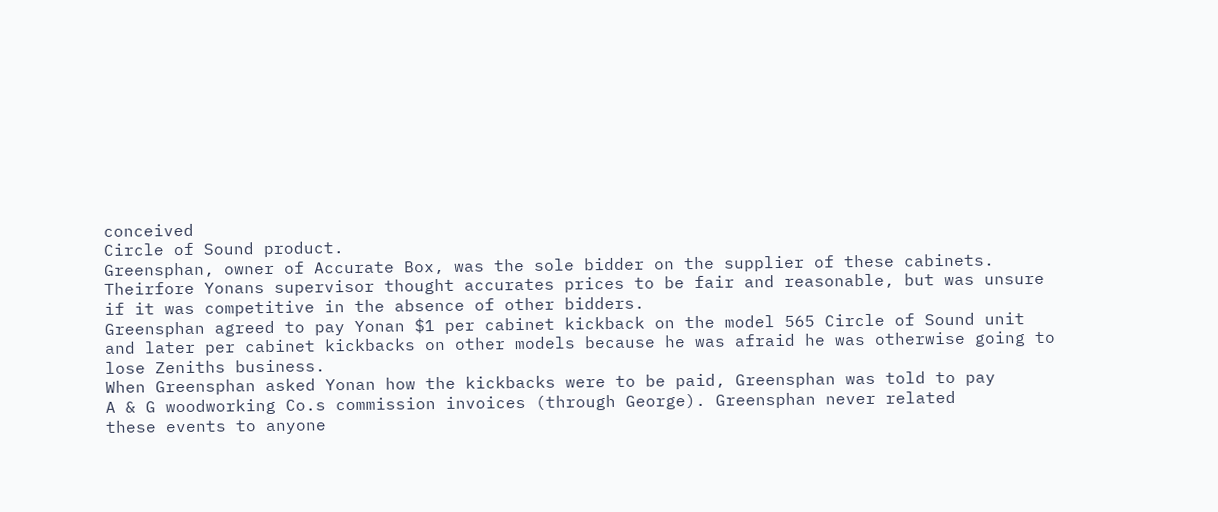conceived
Circle of Sound product.
Greensphan, owner of Accurate Box, was the sole bidder on the supplier of these cabinets.
Theirfore Yonans supervisor thought accurates prices to be fair and reasonable, but was unsure
if it was competitive in the absence of other bidders.
Greensphan agreed to pay Yonan $1 per cabinet kickback on the model 565 Circle of Sound unit
and later per cabinet kickbacks on other models because he was afraid he was otherwise going to
lose Zeniths business.
When Greensphan asked Yonan how the kickbacks were to be paid, Greensphan was told to pay
A & G woodworking Co.s commission invoices (through George). Greensphan never related
these events to anyone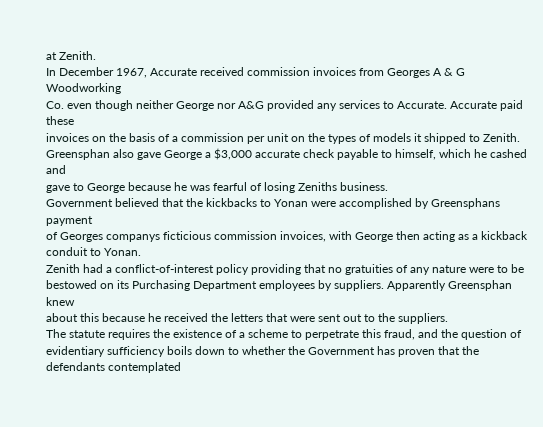at Zenith.
In December 1967, Accurate received commission invoices from Georges A & G Woodworking
Co. even though neither George nor A&G provided any services to Accurate. Accurate paid these
invoices on the basis of a commission per unit on the types of models it shipped to Zenith.
Greensphan also gave George a $3,000 accurate check payable to himself, which he cashed and
gave to George because he was fearful of losing Zeniths business.
Government believed that the kickbacks to Yonan were accomplished by Greensphans payment
of Georges companys ficticious commission invoices, with George then acting as a kickback
conduit to Yonan.
Zenith had a conflict-of-interest policy providing that no gratuities of any nature were to be
bestowed on its Purchasing Department employees by suppliers. Apparently Greensphan knew
about this because he received the letters that were sent out to the suppliers.
The statute requires the existence of a scheme to perpetrate this fraud, and the question of
evidentiary sufficiency boils down to whether the Government has proven that the
defendants contemplated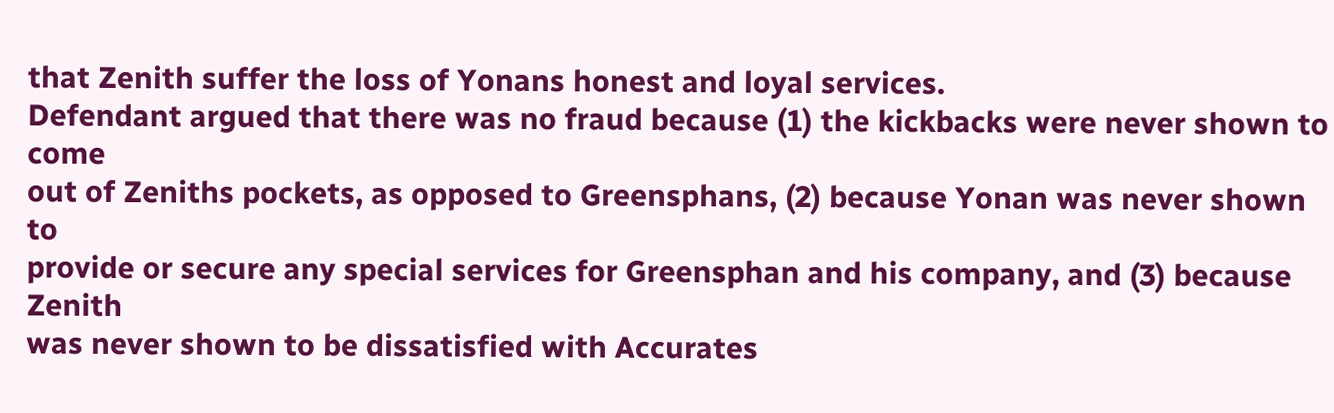that Zenith suffer the loss of Yonans honest and loyal services.
Defendant argued that there was no fraud because (1) the kickbacks were never shown to come
out of Zeniths pockets, as opposed to Greensphans, (2) because Yonan was never shown to
provide or secure any special services for Greensphan and his company, and (3) because Zenith
was never shown to be dissatisfied with Accurates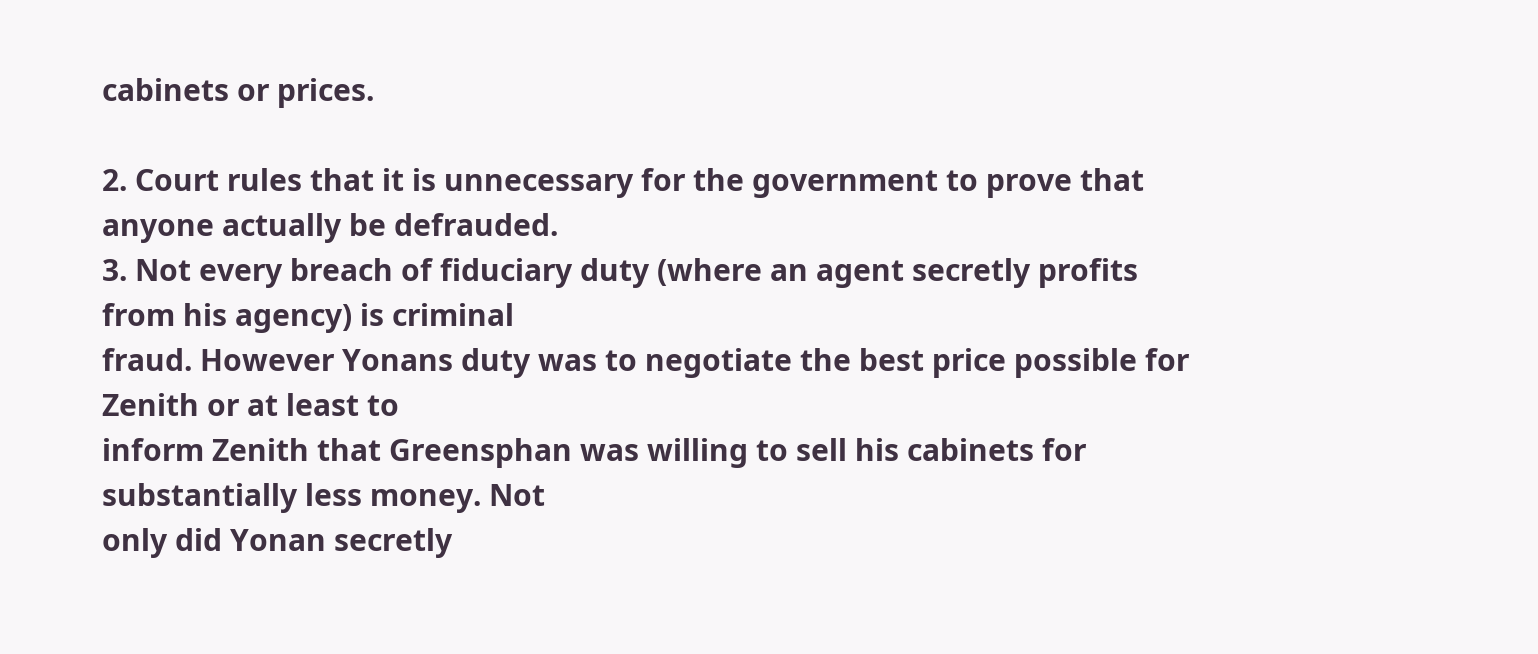cabinets or prices.

2. Court rules that it is unnecessary for the government to prove that anyone actually be defrauded.
3. Not every breach of fiduciary duty (where an agent secretly profits from his agency) is criminal
fraud. However Yonans duty was to negotiate the best price possible for Zenith or at least to
inform Zenith that Greensphan was willing to sell his cabinets for substantially less money. Not
only did Yonan secretly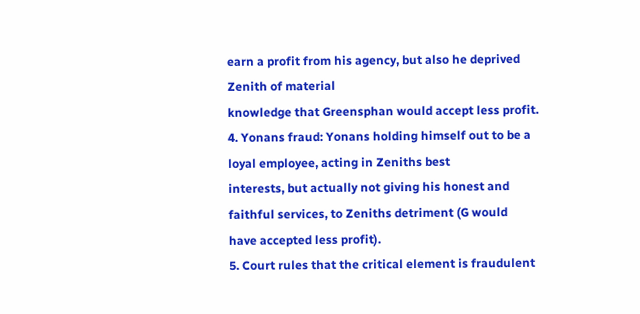earn a profit from his agency, but also he deprived Zenith of material
knowledge that Greensphan would accept less profit.
4. Yonans fraud: Yonans holding himself out to be a loyal employee, acting in Zeniths best
interests, but actually not giving his honest and faithful services, to Zeniths detriment (G would
have accepted less profit).
5. Court rules that the critical element is fraudulent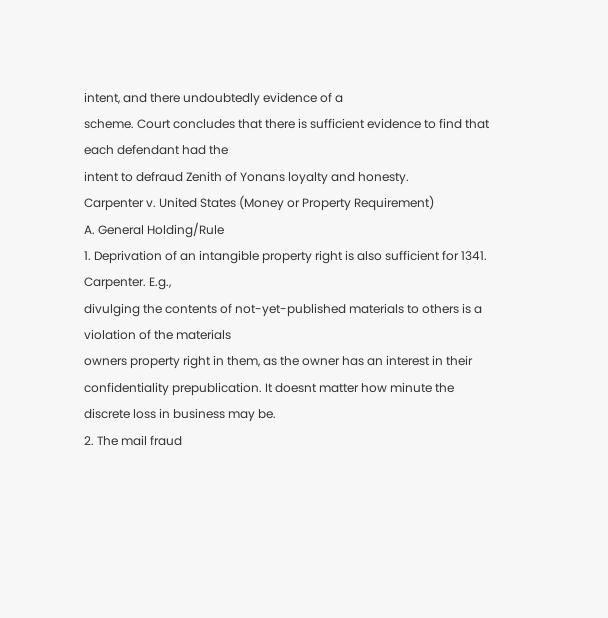intent, and there undoubtedly evidence of a
scheme. Court concludes that there is sufficient evidence to find that each defendant had the
intent to defraud Zenith of Yonans loyalty and honesty.
Carpenter v. United States (Money or Property Requirement)
A. General Holding/Rule
1. Deprivation of an intangible property right is also sufficient for 1341. Carpenter. E.g.,
divulging the contents of not-yet-published materials to others is a violation of the materials
owners property right in them, as the owner has an interest in their confidentiality prepublication. It doesnt matter how minute the discrete loss in business may be.
2. The mail fraud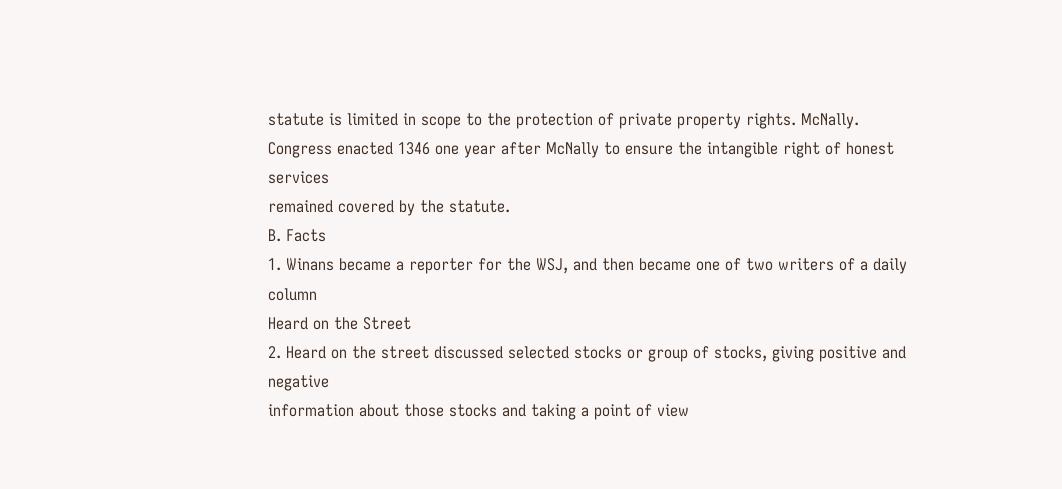statute is limited in scope to the protection of private property rights. McNally.
Congress enacted 1346 one year after McNally to ensure the intangible right of honest services
remained covered by the statute.
B. Facts
1. Winans became a reporter for the WSJ, and then became one of two writers of a daily column
Heard on the Street
2. Heard on the street discussed selected stocks or group of stocks, giving positive and negative
information about those stocks and taking a point of view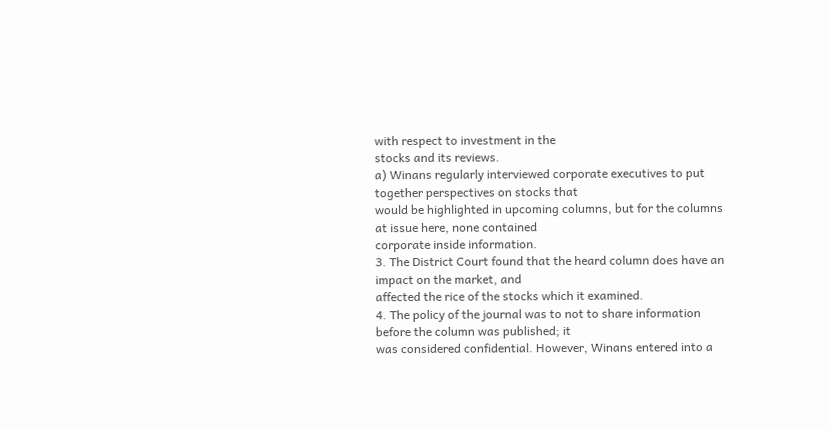with respect to investment in the
stocks and its reviews.
a) Winans regularly interviewed corporate executives to put together perspectives on stocks that
would be highlighted in upcoming columns, but for the columns at issue here, none contained
corporate inside information.
3. The District Court found that the heard column does have an impact on the market, and
affected the rice of the stocks which it examined.
4. The policy of the journal was to not to share information before the column was published; it
was considered confidential. However, Winans entered into a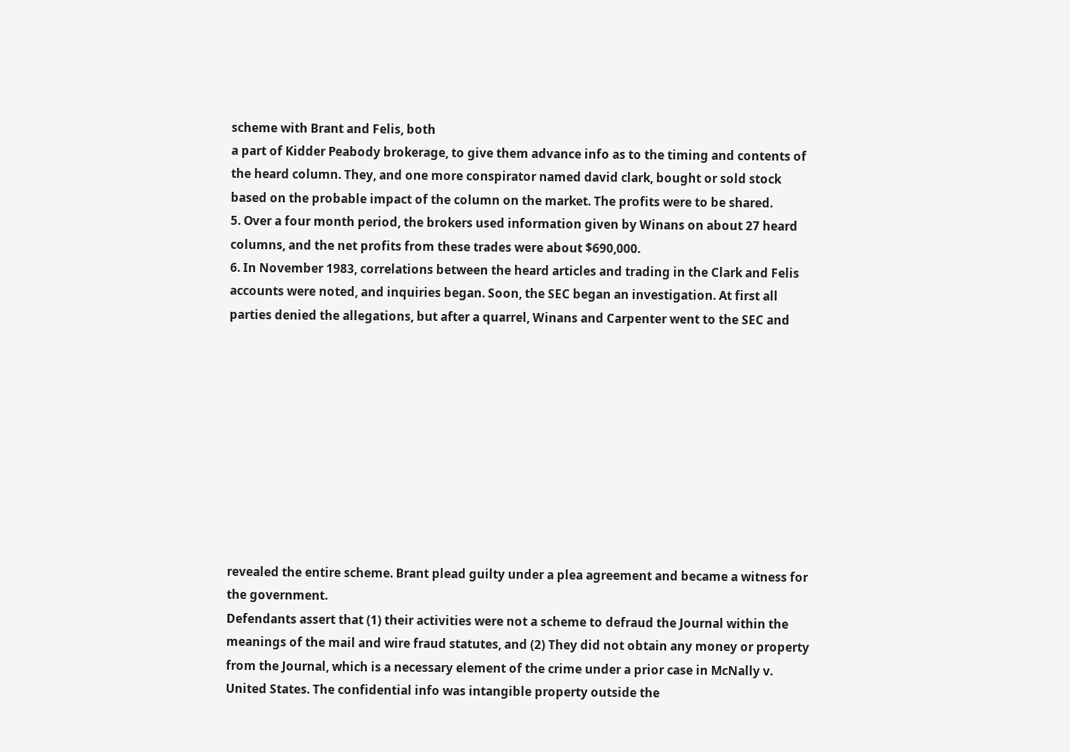scheme with Brant and Felis, both
a part of Kidder Peabody brokerage, to give them advance info as to the timing and contents of
the heard column. They, and one more conspirator named david clark, bought or sold stock
based on the probable impact of the column on the market. The profits were to be shared.
5. Over a four month period, the brokers used information given by Winans on about 27 heard
columns, and the net profits from these trades were about $690,000.
6. In November 1983, correlations between the heard articles and trading in the Clark and Felis
accounts were noted, and inquiries began. Soon, the SEC began an investigation. At first all
parties denied the allegations, but after a quarrel, Winans and Carpenter went to the SEC and










revealed the entire scheme. Brant plead guilty under a plea agreement and became a witness for
the government.
Defendants assert that (1) their activities were not a scheme to defraud the Journal within the
meanings of the mail and wire fraud statutes, and (2) They did not obtain any money or property
from the Journal, which is a necessary element of the crime under a prior case in McNally v.
United States. The confidential info was intangible property outside the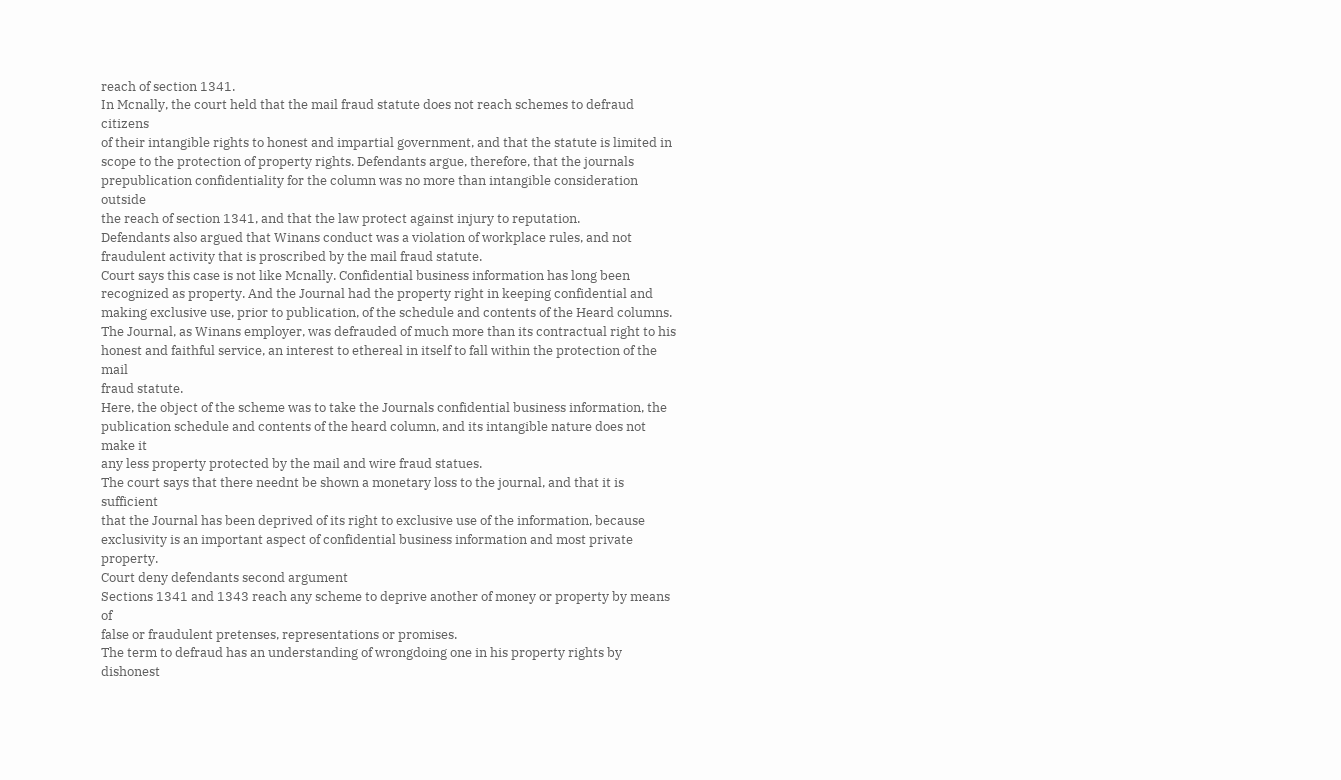reach of section 1341.
In Mcnally, the court held that the mail fraud statute does not reach schemes to defraud citizens
of their intangible rights to honest and impartial government, and that the statute is limited in
scope to the protection of property rights. Defendants argue, therefore, that the journals
prepublication confidentiality for the column was no more than intangible consideration outside
the reach of section 1341, and that the law protect against injury to reputation.
Defendants also argued that Winans conduct was a violation of workplace rules, and not
fraudulent activity that is proscribed by the mail fraud statute.
Court says this case is not like Mcnally. Confidential business information has long been
recognized as property. And the Journal had the property right in keeping confidential and
making exclusive use, prior to publication, of the schedule and contents of the Heard columns.
The Journal, as Winans employer, was defrauded of much more than its contractual right to his
honest and faithful service, an interest to ethereal in itself to fall within the protection of the mail
fraud statute.
Here, the object of the scheme was to take the Journals confidential business information, the
publication schedule and contents of the heard column, and its intangible nature does not make it
any less property protected by the mail and wire fraud statues.
The court says that there neednt be shown a monetary loss to the journal, and that it is sufficient
that the Journal has been deprived of its right to exclusive use of the information, because
exclusivity is an important aspect of confidential business information and most private property.
Court deny defendants second argument
Sections 1341 and 1343 reach any scheme to deprive another of money or property by means of
false or fraudulent pretenses, representations or promises.
The term to defraud has an understanding of wrongdoing one in his property rights by
dishonest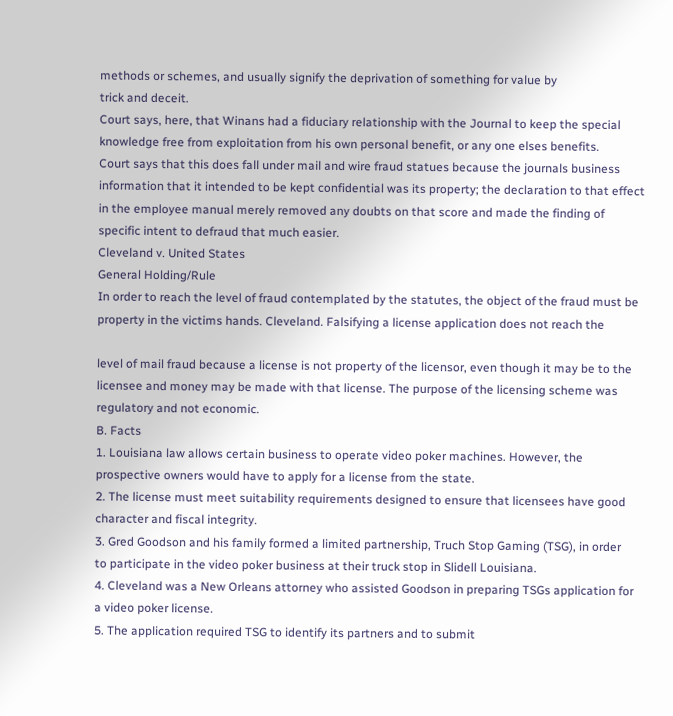methods or schemes, and usually signify the deprivation of something for value by
trick and deceit.
Court says, here, that Winans had a fiduciary relationship with the Journal to keep the special
knowledge free from exploitation from his own personal benefit, or any one elses benefits.
Court says that this does fall under mail and wire fraud statues because the journals business
information that it intended to be kept confidential was its property; the declaration to that effect
in the employee manual merely removed any doubts on that score and made the finding of
specific intent to defraud that much easier.
Cleveland v. United States
General Holding/Rule
In order to reach the level of fraud contemplated by the statutes, the object of the fraud must be
property in the victims hands. Cleveland. Falsifying a license application does not reach the

level of mail fraud because a license is not property of the licensor, even though it may be to the
licensee and money may be made with that license. The purpose of the licensing scheme was
regulatory and not economic.
B. Facts
1. Louisiana law allows certain business to operate video poker machines. However, the
prospective owners would have to apply for a license from the state.
2. The license must meet suitability requirements designed to ensure that licensees have good
character and fiscal integrity.
3. Gred Goodson and his family formed a limited partnership, Truch Stop Gaming (TSG), in order
to participate in the video poker business at their truck stop in Slidell Louisiana.
4. Cleveland was a New Orleans attorney who assisted Goodson in preparing TSGs application for
a video poker license.
5. The application required TSG to identify its partners and to submit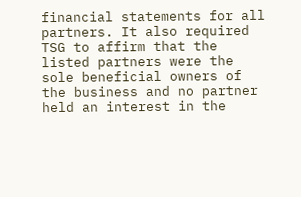financial statements for all
partners. It also required TSG to affirm that the listed partners were the sole beneficial owners of
the business and no partner held an interest in the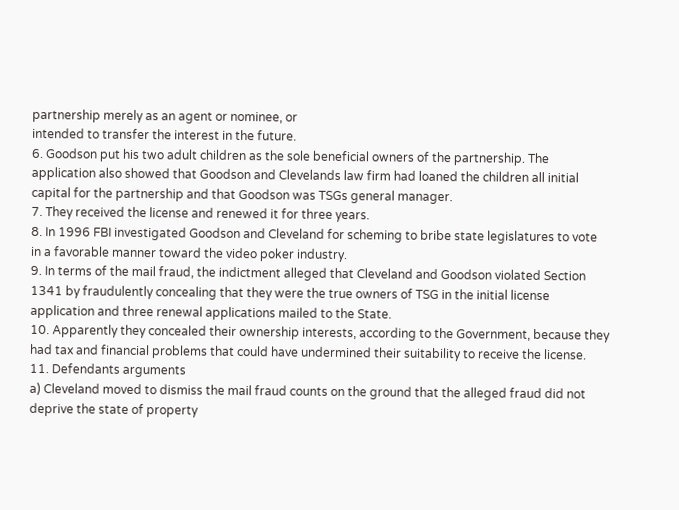partnership merely as an agent or nominee, or
intended to transfer the interest in the future.
6. Goodson put his two adult children as the sole beneficial owners of the partnership. The
application also showed that Goodson and Clevelands law firm had loaned the children all initial
capital for the partnership and that Goodson was TSGs general manager.
7. They received the license and renewed it for three years.
8. In 1996 FBI investigated Goodson and Cleveland for scheming to bribe state legislatures to vote
in a favorable manner toward the video poker industry.
9. In terms of the mail fraud, the indictment alleged that Cleveland and Goodson violated Section
1341 by fraudulently concealing that they were the true owners of TSG in the initial license
application and three renewal applications mailed to the State.
10. Apparently they concealed their ownership interests, according to the Government, because they
had tax and financial problems that could have undermined their suitability to receive the license.
11. Defendants arguments
a) Cleveland moved to dismiss the mail fraud counts on the ground that the alleged fraud did not
deprive the state of property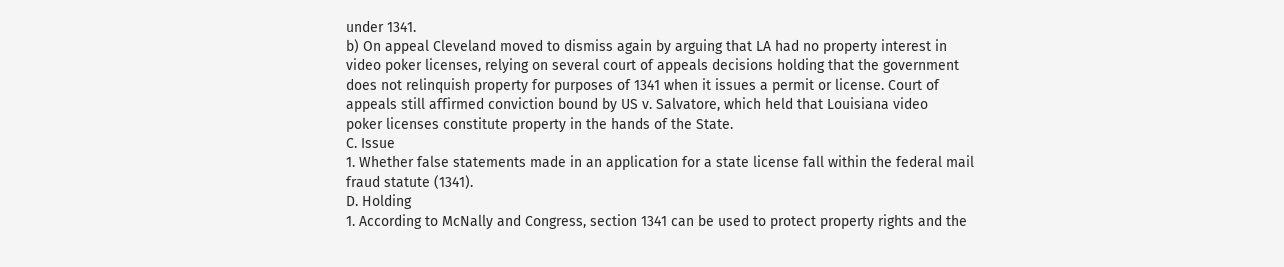under 1341.
b) On appeal Cleveland moved to dismiss again by arguing that LA had no property interest in
video poker licenses, relying on several court of appeals decisions holding that the government
does not relinquish property for purposes of 1341 when it issues a permit or license. Court of
appeals still affirmed conviction bound by US v. Salvatore, which held that Louisiana video
poker licenses constitute property in the hands of the State.
C. Issue
1. Whether false statements made in an application for a state license fall within the federal mail
fraud statute (1341).
D. Holding
1. According to McNally and Congress, section 1341 can be used to protect property rights and the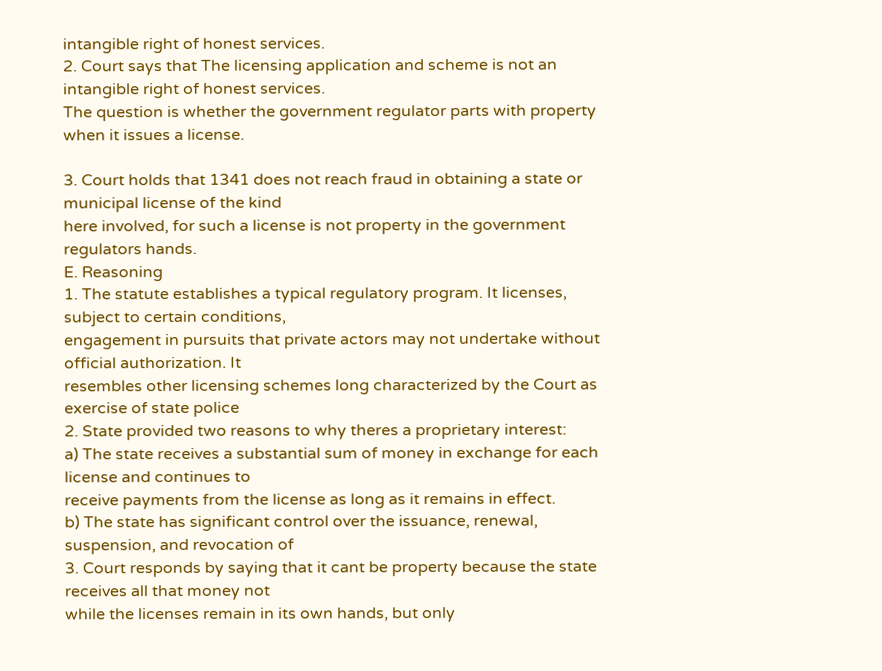intangible right of honest services.
2. Court says that The licensing application and scheme is not an intangible right of honest services.
The question is whether the government regulator parts with property when it issues a license.

3. Court holds that 1341 does not reach fraud in obtaining a state or municipal license of the kind
here involved, for such a license is not property in the government regulators hands.
E. Reasoning
1. The statute establishes a typical regulatory program. It licenses, subject to certain conditions,
engagement in pursuits that private actors may not undertake without official authorization. It
resembles other licensing schemes long characterized by the Court as exercise of state police
2. State provided two reasons to why theres a proprietary interest:
a) The state receives a substantial sum of money in exchange for each license and continues to
receive payments from the license as long as it remains in effect.
b) The state has significant control over the issuance, renewal, suspension, and revocation of
3. Court responds by saying that it cant be property because the state receives all that money not
while the licenses remain in its own hands, but only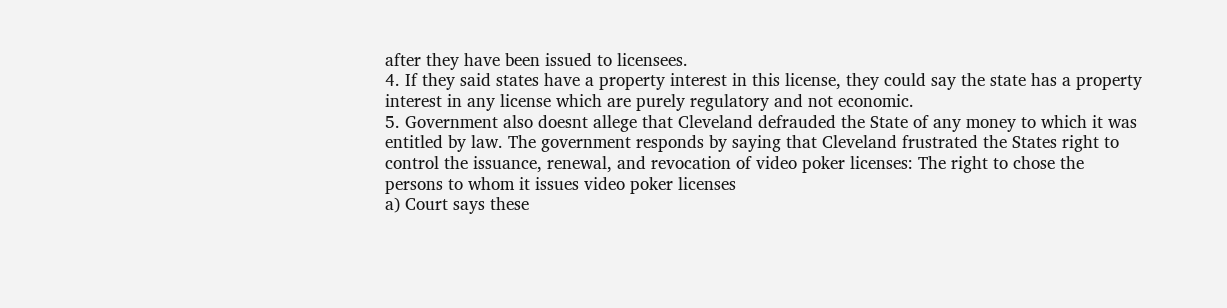after they have been issued to licensees.
4. If they said states have a property interest in this license, they could say the state has a property
interest in any license which are purely regulatory and not economic.
5. Government also doesnt allege that Cleveland defrauded the State of any money to which it was
entitled by law. The government responds by saying that Cleveland frustrated the States right to
control the issuance, renewal, and revocation of video poker licenses: The right to chose the
persons to whom it issues video poker licenses
a) Court says these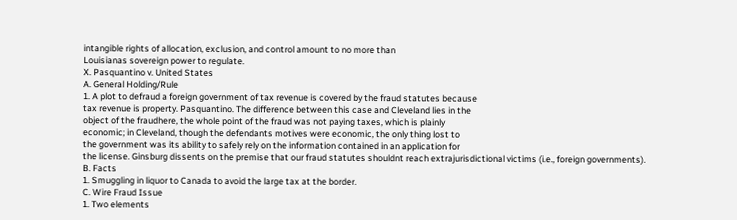intangible rights of allocation, exclusion, and control amount to no more than
Louisianas sovereign power to regulate.
X. Pasquantino v. United States
A. General Holding/Rule
1. A plot to defraud a foreign government of tax revenue is covered by the fraud statutes because
tax revenue is property. Pasquantino. The difference between this case and Cleveland lies in the
object of the fraudhere, the whole point of the fraud was not paying taxes, which is plainly
economic; in Cleveland, though the defendants motives were economic, the only thing lost to
the government was its ability to safely rely on the information contained in an application for
the license. Ginsburg dissents on the premise that our fraud statutes shouldnt reach extrajurisdictional victims (i.e., foreign governments).
B. Facts
1. Smuggling in liquor to Canada to avoid the large tax at the border.
C. Wire Fraud Issue
1. Two elements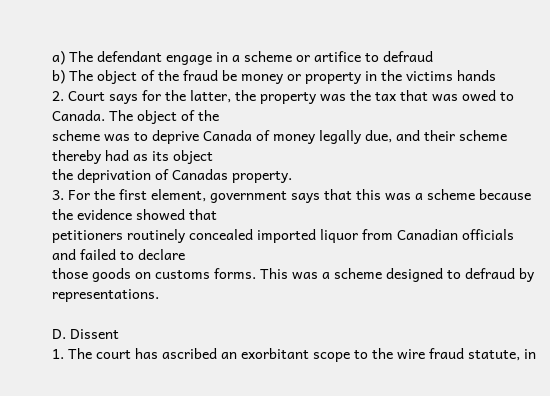a) The defendant engage in a scheme or artifice to defraud
b) The object of the fraud be money or property in the victims hands
2. Court says for the latter, the property was the tax that was owed to Canada. The object of the
scheme was to deprive Canada of money legally due, and their scheme thereby had as its object
the deprivation of Canadas property.
3. For the first element, government says that this was a scheme because the evidence showed that
petitioners routinely concealed imported liquor from Canadian officials and failed to declare
those goods on customs forms. This was a scheme designed to defraud by representations.

D. Dissent
1. The court has ascribed an exorbitant scope to the wire fraud statute, in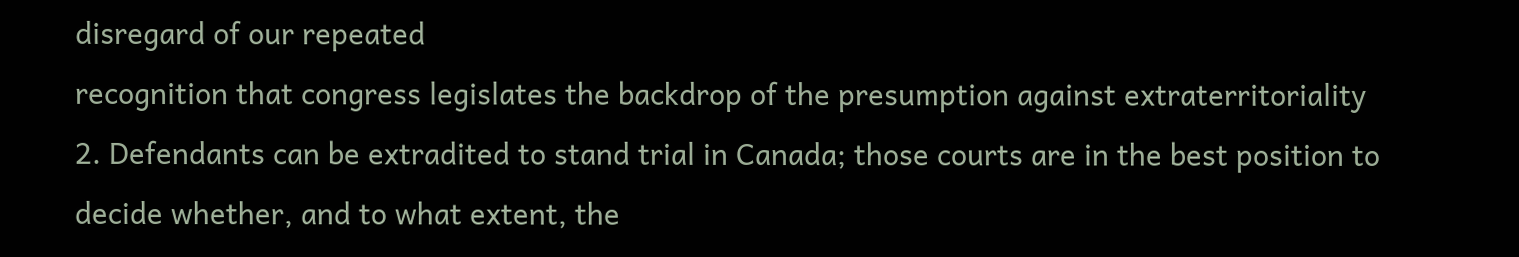disregard of our repeated
recognition that congress legislates the backdrop of the presumption against extraterritoriality
2. Defendants can be extradited to stand trial in Canada; those courts are in the best position to
decide whether, and to what extent, the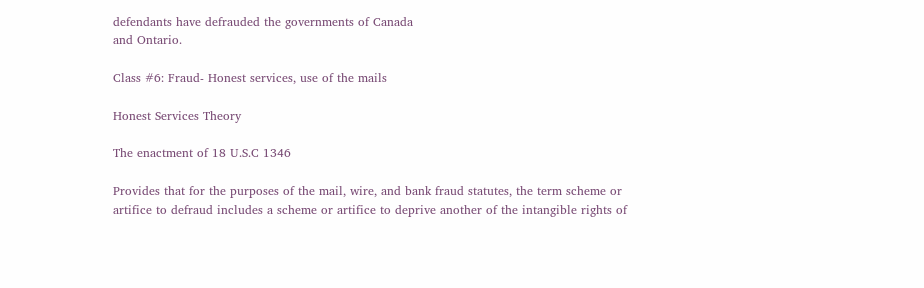defendants have defrauded the governments of Canada
and Ontario.

Class #6: Fraud- Honest services, use of the mails

Honest Services Theory

The enactment of 18 U.S.C 1346

Provides that for the purposes of the mail, wire, and bank fraud statutes, the term scheme or
artifice to defraud includes a scheme or artifice to deprive another of the intangible rights of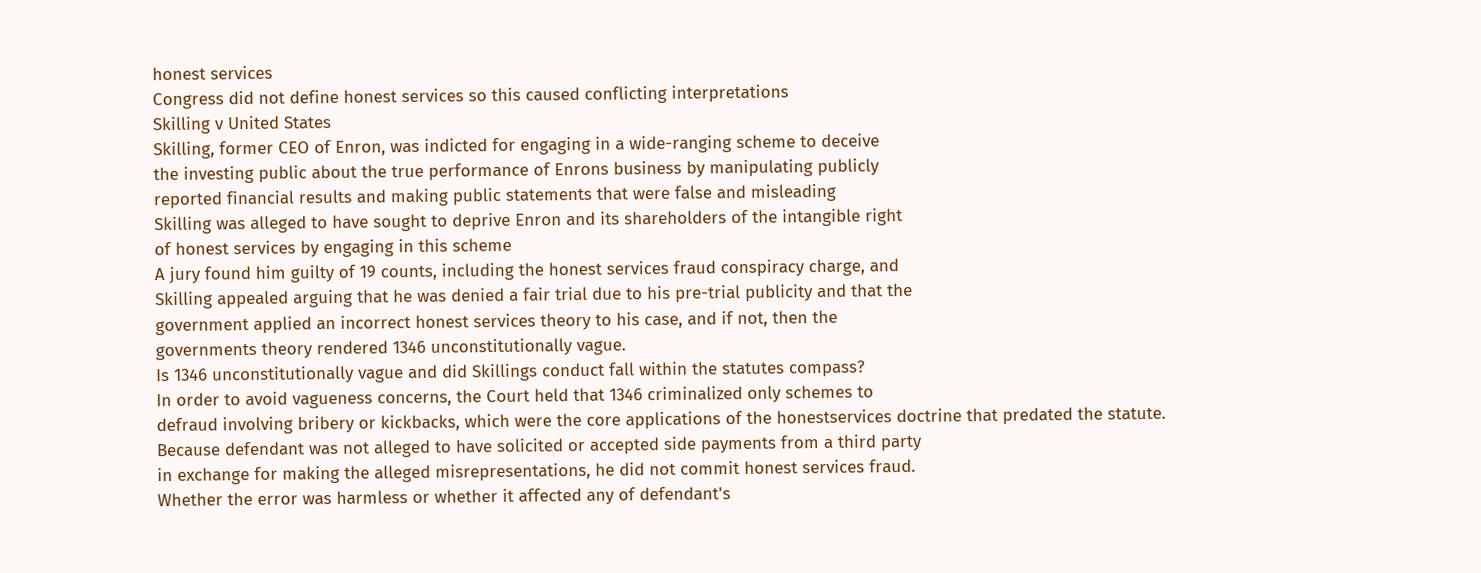honest services
Congress did not define honest services so this caused conflicting interpretations
Skilling v United States
Skilling, former CEO of Enron, was indicted for engaging in a wide-ranging scheme to deceive
the investing public about the true performance of Enrons business by manipulating publicly
reported financial results and making public statements that were false and misleading
Skilling was alleged to have sought to deprive Enron and its shareholders of the intangible right
of honest services by engaging in this scheme
A jury found him guilty of 19 counts, including the honest services fraud conspiracy charge, and
Skilling appealed arguing that he was denied a fair trial due to his pre-trial publicity and that the
government applied an incorrect honest services theory to his case, and if not, then the
governments theory rendered 1346 unconstitutionally vague.
Is 1346 unconstitutionally vague and did Skillings conduct fall within the statutes compass?
In order to avoid vagueness concerns, the Court held that 1346 criminalized only schemes to
defraud involving bribery or kickbacks, which were the core applications of the honestservices doctrine that predated the statute.
Because defendant was not alleged to have solicited or accepted side payments from a third party
in exchange for making the alleged misrepresentations, he did not commit honest services fraud.
Whether the error was harmless or whether it affected any of defendant's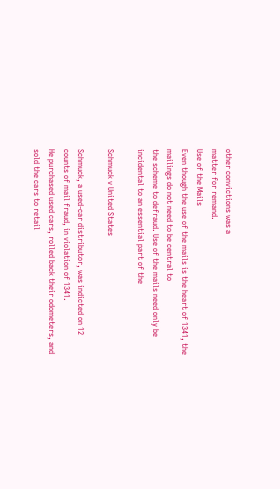other convictions was a
matter for remand.
Use of the Mails
Even though the use of the mails is the heart of 1341, the mailings do not need to be central to
the scheme to defraud. Use of the mails need only be incidental to an essential part of the

Schmuck v United States

Schmuck, a used-car distributor, was indicted on 12 counts of mail fraud, in violation of 1341.
He purchased used cars, rolled back their odometers, and sold the cars to retail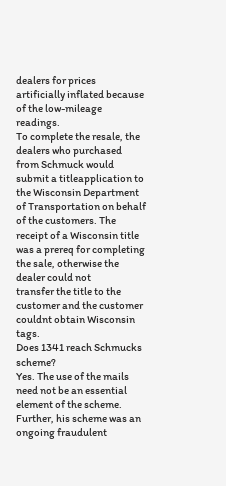dealers for prices
artificially inflated because of the low-mileage readings.
To complete the resale, the dealers who purchased from Schmuck would submit a titleapplication to the Wisconsin Department of Transportation on behalf of the customers. The
receipt of a Wisconsin title was a prereq for completing the sale, otherwise the dealer could not
transfer the title to the customer and the customer couldnt obtain Wisconsin tags.
Does 1341 reach Schmucks scheme?
Yes. The use of the mails need not be an essential element of the scheme.
Further, his scheme was an ongoing fraudulent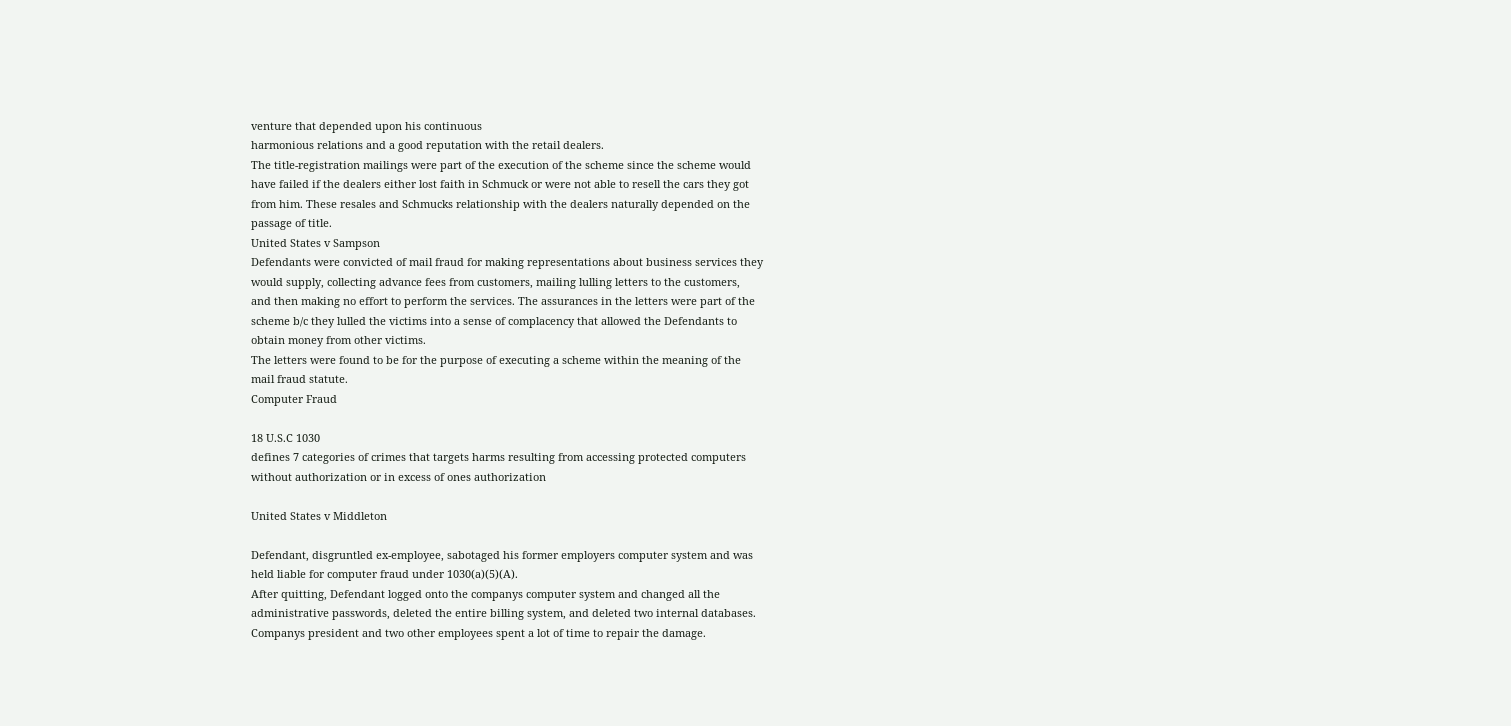venture that depended upon his continuous
harmonious relations and a good reputation with the retail dealers.
The title-registration mailings were part of the execution of the scheme since the scheme would
have failed if the dealers either lost faith in Schmuck or were not able to resell the cars they got
from him. These resales and Schmucks relationship with the dealers naturally depended on the
passage of title.
United States v Sampson
Defendants were convicted of mail fraud for making representations about business services they
would supply, collecting advance fees from customers, mailing lulling letters to the customers,
and then making no effort to perform the services. The assurances in the letters were part of the
scheme b/c they lulled the victims into a sense of complacency that allowed the Defendants to
obtain money from other victims.
The letters were found to be for the purpose of executing a scheme within the meaning of the
mail fraud statute.
Computer Fraud

18 U.S.C 1030
defines 7 categories of crimes that targets harms resulting from accessing protected computers
without authorization or in excess of ones authorization

United States v Middleton

Defendant, disgruntled ex-employee, sabotaged his former employers computer system and was
held liable for computer fraud under 1030(a)(5)(A).
After quitting, Defendant logged onto the companys computer system and changed all the
administrative passwords, deleted the entire billing system, and deleted two internal databases.
Companys president and two other employees spent a lot of time to repair the damage.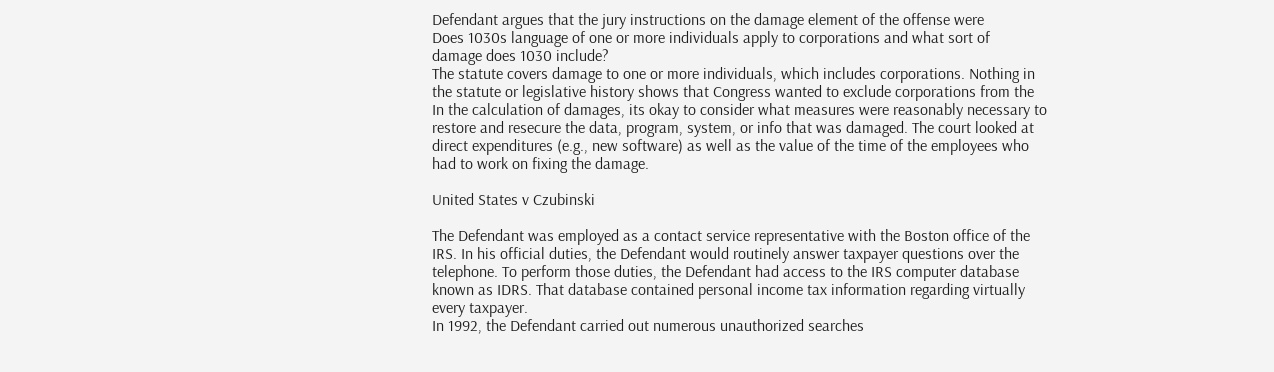Defendant argues that the jury instructions on the damage element of the offense were
Does 1030s language of one or more individuals apply to corporations and what sort of
damage does 1030 include?
The statute covers damage to one or more individuals, which includes corporations. Nothing in
the statute or legislative history shows that Congress wanted to exclude corporations from the
In the calculation of damages, its okay to consider what measures were reasonably necessary to
restore and resecure the data, program, system, or info that was damaged. The court looked at
direct expenditures (e.g., new software) as well as the value of the time of the employees who
had to work on fixing the damage.

United States v Czubinski

The Defendant was employed as a contact service representative with the Boston office of the
IRS. In his official duties, the Defendant would routinely answer taxpayer questions over the
telephone. To perform those duties, the Defendant had access to the IRS computer database
known as IDRS. That database contained personal income tax information regarding virtually
every taxpayer.
In 1992, the Defendant carried out numerous unauthorized searches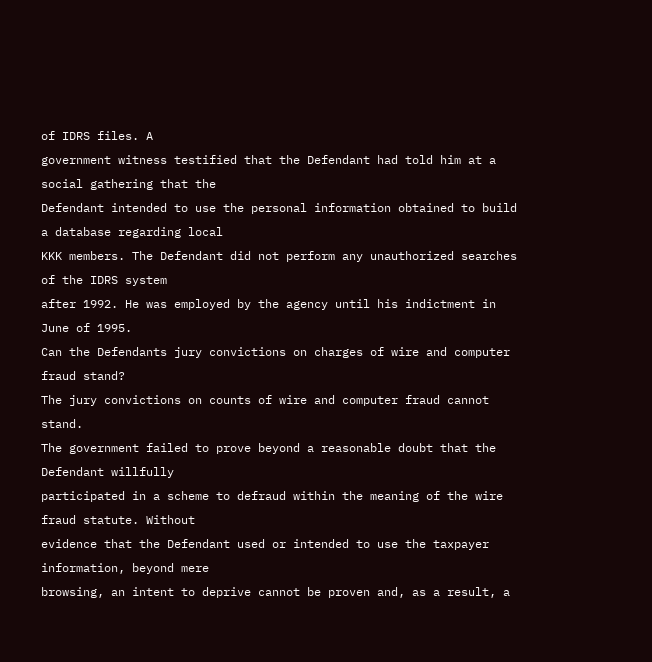of IDRS files. A
government witness testified that the Defendant had told him at a social gathering that the
Defendant intended to use the personal information obtained to build a database regarding local
KKK members. The Defendant did not perform any unauthorized searches of the IDRS system
after 1992. He was employed by the agency until his indictment in June of 1995.
Can the Defendants jury convictions on charges of wire and computer fraud stand?
The jury convictions on counts of wire and computer fraud cannot stand.
The government failed to prove beyond a reasonable doubt that the Defendant willfully
participated in a scheme to defraud within the meaning of the wire fraud statute. Without
evidence that the Defendant used or intended to use the taxpayer information, beyond mere
browsing, an intent to deprive cannot be proven and, as a result, a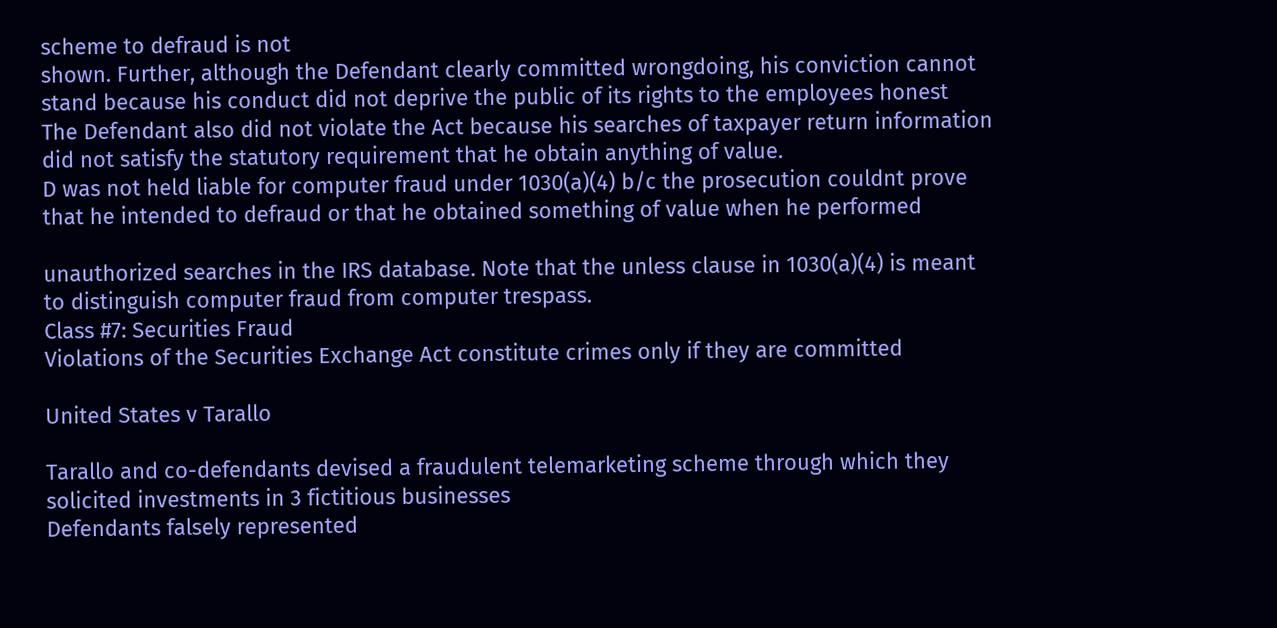scheme to defraud is not
shown. Further, although the Defendant clearly committed wrongdoing, his conviction cannot
stand because his conduct did not deprive the public of its rights to the employees honest
The Defendant also did not violate the Act because his searches of taxpayer return information
did not satisfy the statutory requirement that he obtain anything of value.
D was not held liable for computer fraud under 1030(a)(4) b/c the prosecution couldnt prove
that he intended to defraud or that he obtained something of value when he performed

unauthorized searches in the IRS database. Note that the unless clause in 1030(a)(4) is meant
to distinguish computer fraud from computer trespass.
Class #7: Securities Fraud
Violations of the Securities Exchange Act constitute crimes only if they are committed

United States v Tarallo

Tarallo and co-defendants devised a fraudulent telemarketing scheme through which they
solicited investments in 3 fictitious businesses
Defendants falsely represented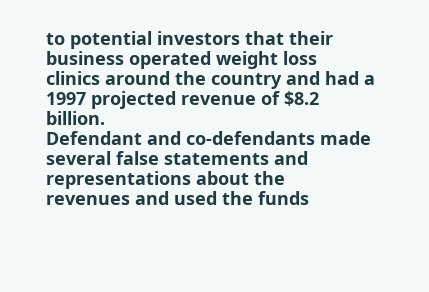to potential investors that their business operated weight loss
clinics around the country and had a 1997 projected revenue of $8.2 billion.
Defendant and co-defendants made several false statements and representations about the
revenues and used the funds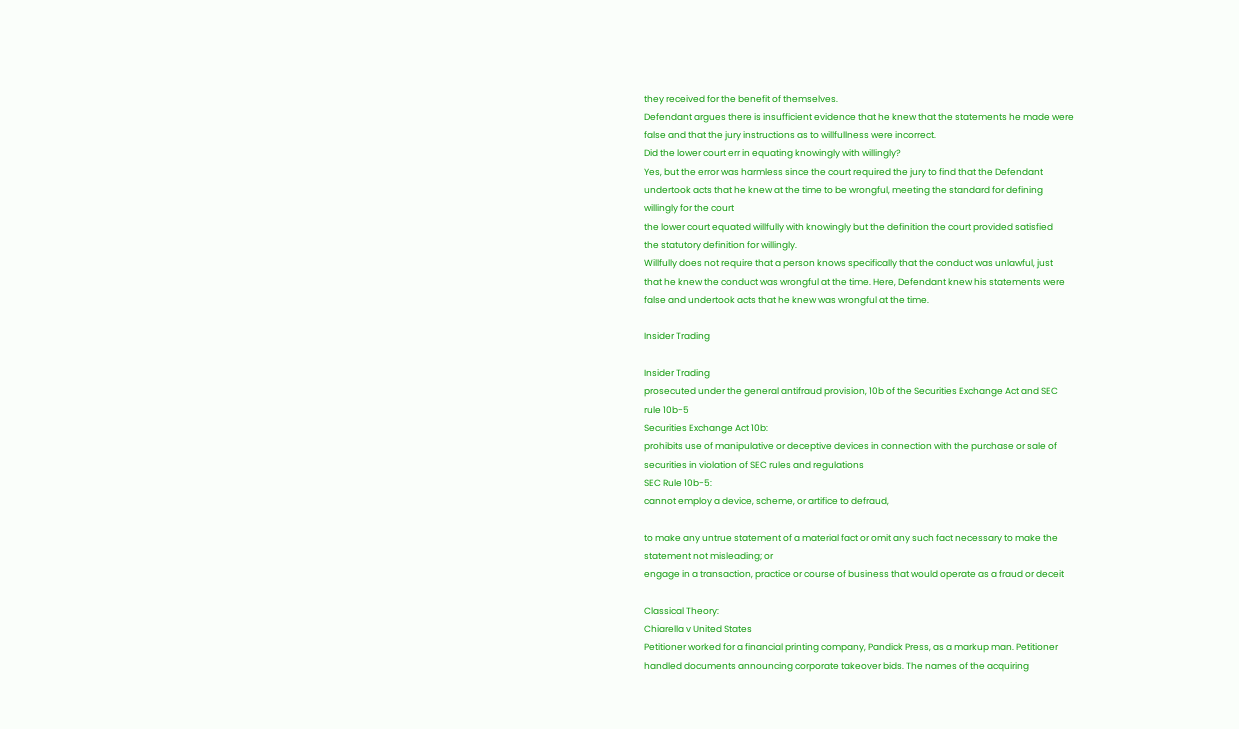they received for the benefit of themselves.
Defendant argues there is insufficient evidence that he knew that the statements he made were
false and that the jury instructions as to willfullness were incorrect.
Did the lower court err in equating knowingly with willingly?
Yes, but the error was harmless since the court required the jury to find that the Defendant
undertook acts that he knew at the time to be wrongful, meeting the standard for defining
willingly for the court
the lower court equated willfully with knowingly but the definition the court provided satisfied
the statutory definition for willingly.
Willfully does not require that a person knows specifically that the conduct was unlawful, just
that he knew the conduct was wrongful at the time. Here, Defendant knew his statements were
false and undertook acts that he knew was wrongful at the time.

Insider Trading

Insider Trading
prosecuted under the general antifraud provision, 10b of the Securities Exchange Act and SEC
rule 10b-5
Securities Exchange Act 10b:
prohibits use of manipulative or deceptive devices in connection with the purchase or sale of
securities in violation of SEC rules and regulations
SEC Rule 10b-5:
cannot employ a device, scheme, or artifice to defraud,

to make any untrue statement of a material fact or omit any such fact necessary to make the
statement not misleading; or
engage in a transaction, practice or course of business that would operate as a fraud or deceit

Classical Theory:
Chiarella v United States
Petitioner worked for a financial printing company, Pandick Press, as a markup man. Petitioner
handled documents announcing corporate takeover bids. The names of the acquiring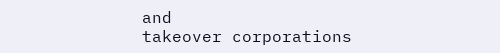and
takeover corporations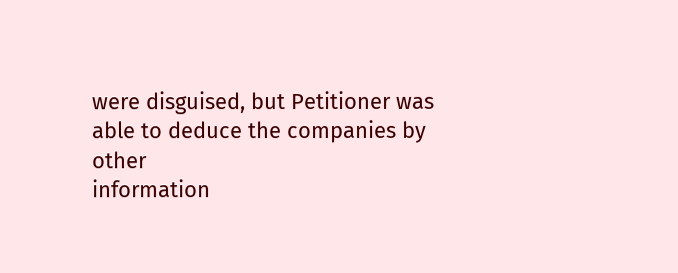were disguised, but Petitioner was able to deduce the companies by other
information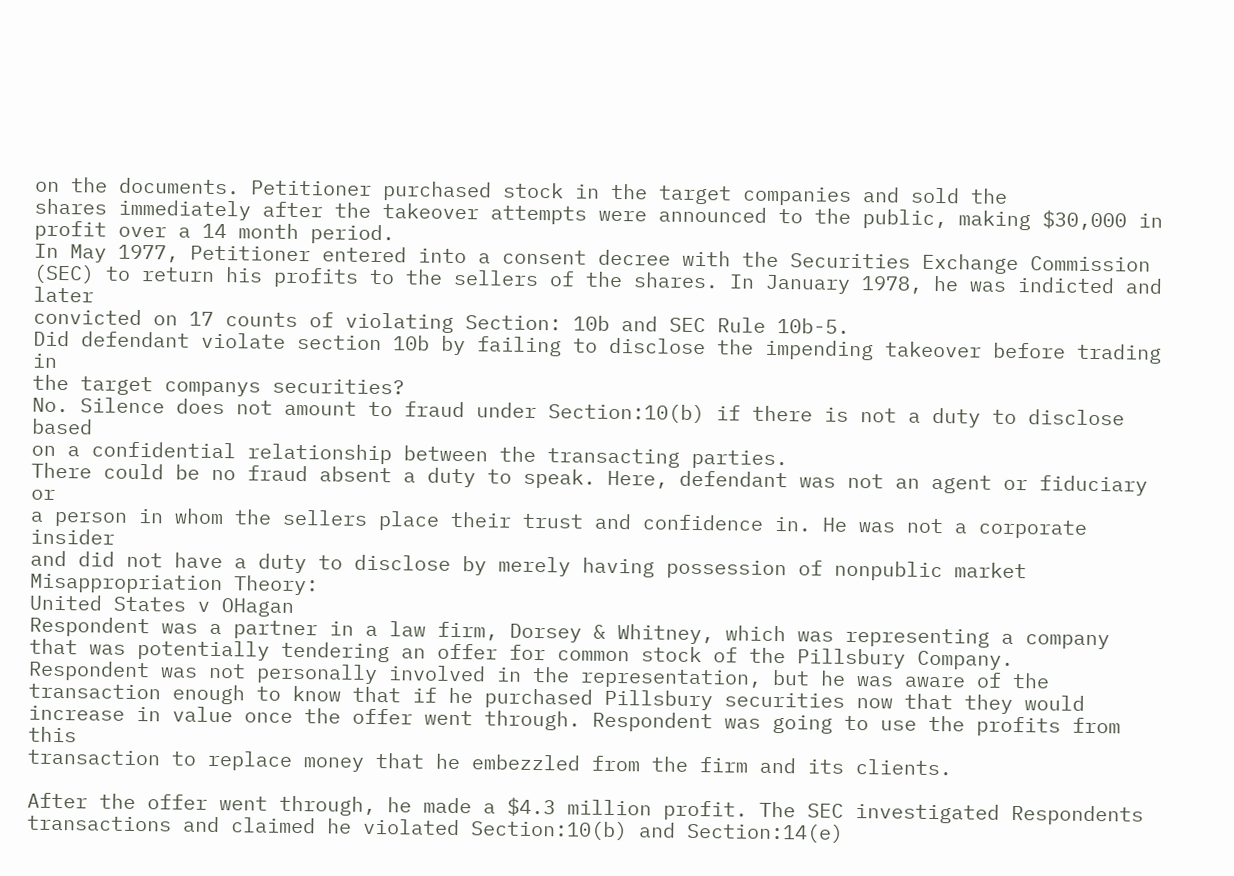on the documents. Petitioner purchased stock in the target companies and sold the
shares immediately after the takeover attempts were announced to the public, making $30,000 in
profit over a 14 month period.
In May 1977, Petitioner entered into a consent decree with the Securities Exchange Commission
(SEC) to return his profits to the sellers of the shares. In January 1978, he was indicted and later
convicted on 17 counts of violating Section: 10b and SEC Rule 10b-5.
Did defendant violate section 10b by failing to disclose the impending takeover before trading in
the target companys securities?
No. Silence does not amount to fraud under Section:10(b) if there is not a duty to disclose based
on a confidential relationship between the transacting parties.
There could be no fraud absent a duty to speak. Here, defendant was not an agent or fiduciary or
a person in whom the sellers place their trust and confidence in. He was not a corporate insider
and did not have a duty to disclose by merely having possession of nonpublic market
Misappropriation Theory:
United States v OHagan
Respondent was a partner in a law firm, Dorsey & Whitney, which was representing a company
that was potentially tendering an offer for common stock of the Pillsbury Company.
Respondent was not personally involved in the representation, but he was aware of the
transaction enough to know that if he purchased Pillsbury securities now that they would
increase in value once the offer went through. Respondent was going to use the profits from this
transaction to replace money that he embezzled from the firm and its clients.

After the offer went through, he made a $4.3 million profit. The SEC investigated Respondents
transactions and claimed he violated Section:10(b) and Section:14(e)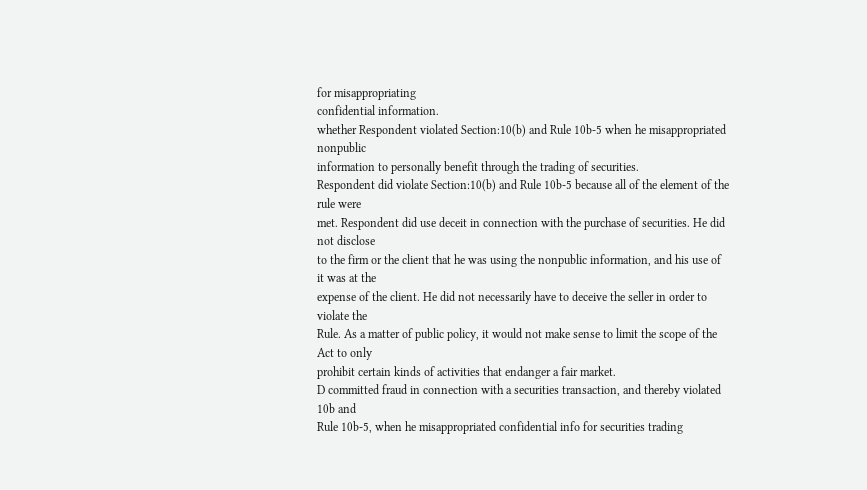for misappropriating
confidential information.
whether Respondent violated Section:10(b) and Rule 10b-5 when he misappropriated nonpublic
information to personally benefit through the trading of securities.
Respondent did violate Section:10(b) and Rule 10b-5 because all of the element of the rule were
met. Respondent did use deceit in connection with the purchase of securities. He did not disclose
to the firm or the client that he was using the nonpublic information, and his use of it was at the
expense of the client. He did not necessarily have to deceive the seller in order to violate the
Rule. As a matter of public policy, it would not make sense to limit the scope of the Act to only
prohibit certain kinds of activities that endanger a fair market.
D committed fraud in connection with a securities transaction, and thereby violated 10b and
Rule 10b-5, when he misappropriated confidential info for securities trading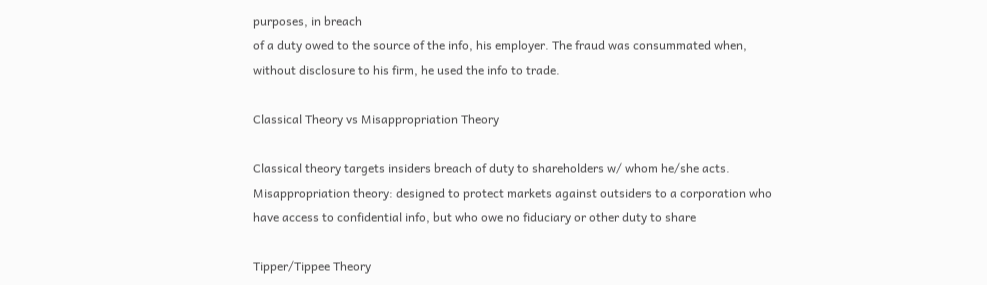purposes, in breach
of a duty owed to the source of the info, his employer. The fraud was consummated when,
without disclosure to his firm, he used the info to trade.

Classical Theory vs Misappropriation Theory

Classical theory targets insiders breach of duty to shareholders w/ whom he/she acts.
Misappropriation theory: designed to protect markets against outsiders to a corporation who
have access to confidential info, but who owe no fiduciary or other duty to share

Tipper/Tippee Theory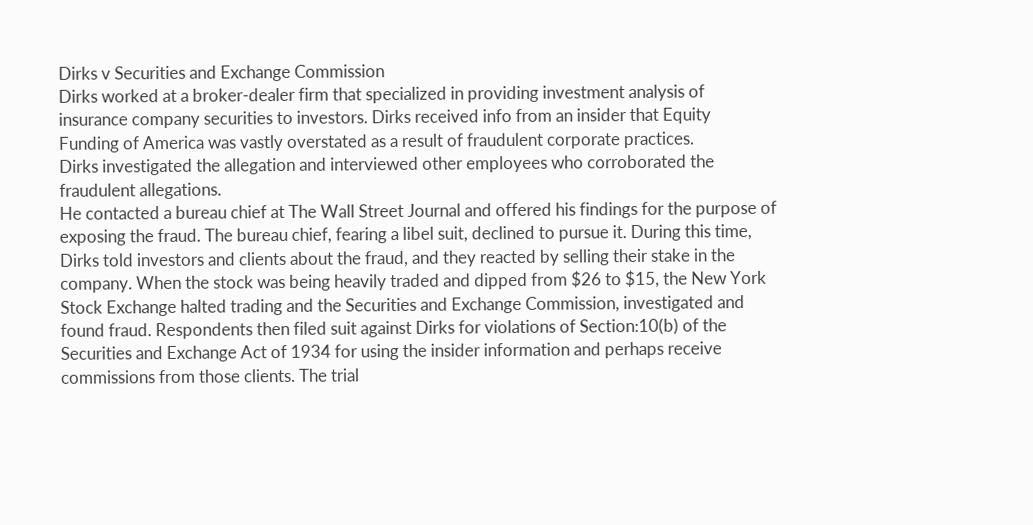Dirks v Securities and Exchange Commission
Dirks worked at a broker-dealer firm that specialized in providing investment analysis of
insurance company securities to investors. Dirks received info from an insider that Equity
Funding of America was vastly overstated as a result of fraudulent corporate practices.
Dirks investigated the allegation and interviewed other employees who corroborated the
fraudulent allegations.
He contacted a bureau chief at The Wall Street Journal and offered his findings for the purpose of
exposing the fraud. The bureau chief, fearing a libel suit, declined to pursue it. During this time,
Dirks told investors and clients about the fraud, and they reacted by selling their stake in the
company. When the stock was being heavily traded and dipped from $26 to $15, the New York
Stock Exchange halted trading and the Securities and Exchange Commission, investigated and
found fraud. Respondents then filed suit against Dirks for violations of Section:10(b) of the
Securities and Exchange Act of 1934 for using the insider information and perhaps receive
commissions from those clients. The trial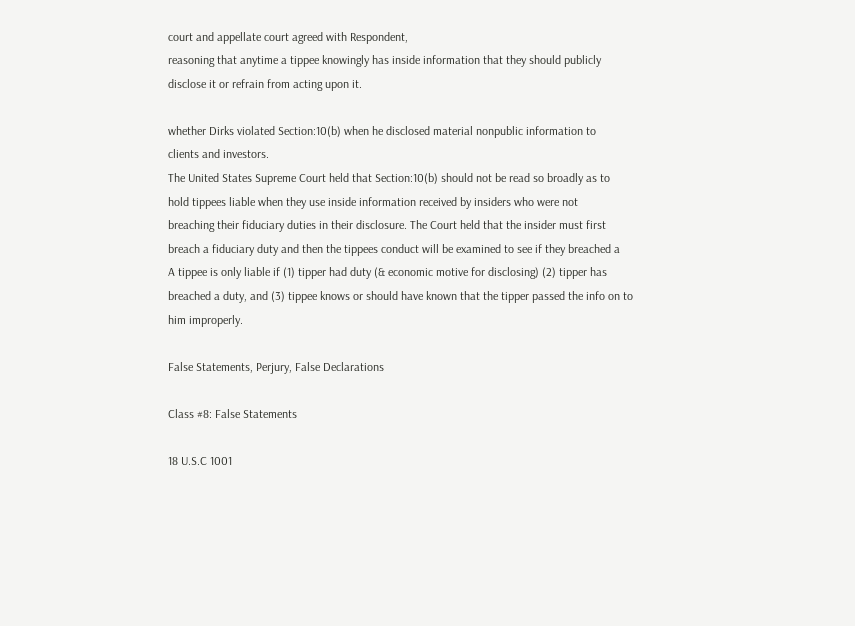court and appellate court agreed with Respondent,
reasoning that anytime a tippee knowingly has inside information that they should publicly
disclose it or refrain from acting upon it.

whether Dirks violated Section:10(b) when he disclosed material nonpublic information to
clients and investors.
The United States Supreme Court held that Section:10(b) should not be read so broadly as to
hold tippees liable when they use inside information received by insiders who were not
breaching their fiduciary duties in their disclosure. The Court held that the insider must first
breach a fiduciary duty and then the tippees conduct will be examined to see if they breached a
A tippee is only liable if (1) tipper had duty (& economic motive for disclosing) (2) tipper has
breached a duty, and (3) tippee knows or should have known that the tipper passed the info on to
him improperly.

False Statements, Perjury, False Declarations

Class #8: False Statements

18 U.S.C 1001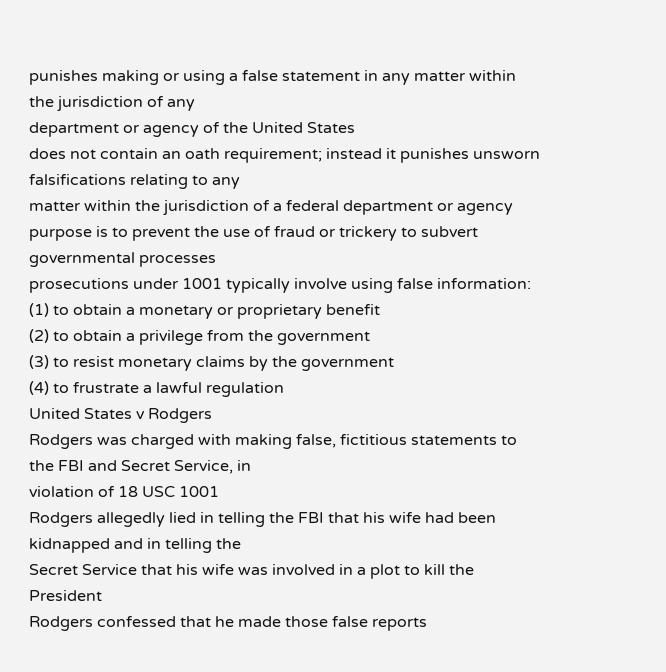punishes making or using a false statement in any matter within the jurisdiction of any
department or agency of the United States
does not contain an oath requirement; instead it punishes unsworn falsifications relating to any
matter within the jurisdiction of a federal department or agency
purpose is to prevent the use of fraud or trickery to subvert governmental processes
prosecutions under 1001 typically involve using false information:
(1) to obtain a monetary or proprietary benefit
(2) to obtain a privilege from the government
(3) to resist monetary claims by the government
(4) to frustrate a lawful regulation
United States v Rodgers
Rodgers was charged with making false, fictitious statements to the FBI and Secret Service, in
violation of 18 USC 1001
Rodgers allegedly lied in telling the FBI that his wife had been kidnapped and in telling the
Secret Service that his wife was involved in a plot to kill the President
Rodgers confessed that he made those false reports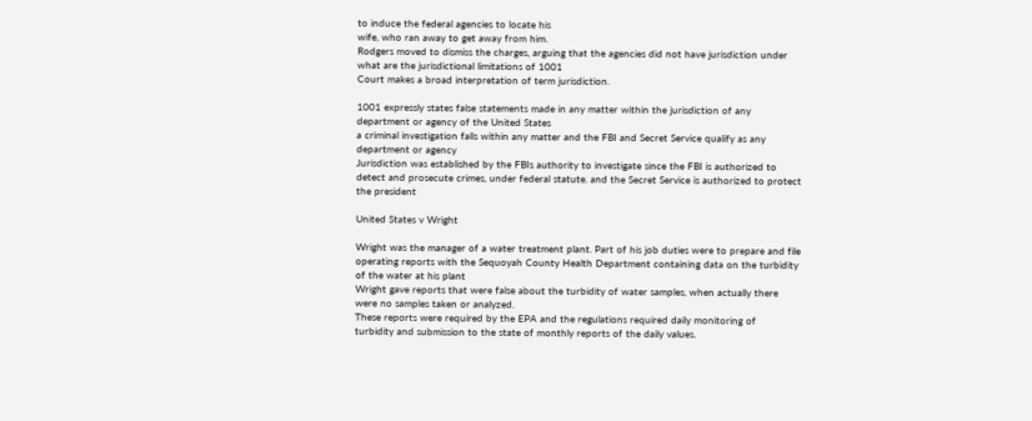to induce the federal agencies to locate his
wife, who ran away to get away from him.
Rodgers moved to dismiss the charges, arguing that the agencies did not have jurisdiction under
what are the jurisdictional limitations of 1001
Court makes a broad interpretation of term jurisdiction.

1001 expressly states false statements made in any matter within the jurisdiction of any
department or agency of the United States
a criminal investigation falls within any matter and the FBI and Secret Service qualify as any
department or agency
Jurisdiction was established by the FBIs authority to investigate since the FBI is authorized to
detect and prosecute crimes, under federal statute. and the Secret Service is authorized to protect
the president

United States v Wright

Wright was the manager of a water treatment plant. Part of his job duties were to prepare and file
operating reports with the Sequoyah County Health Department containing data on the turbidity
of the water at his plant
Wright gave reports that were false about the turbidity of water samples, when actually there
were no samples taken or analyzed.
These reports were required by the EPA and the regulations required daily monitoring of
turbidity and submission to the state of monthly reports of the daily values.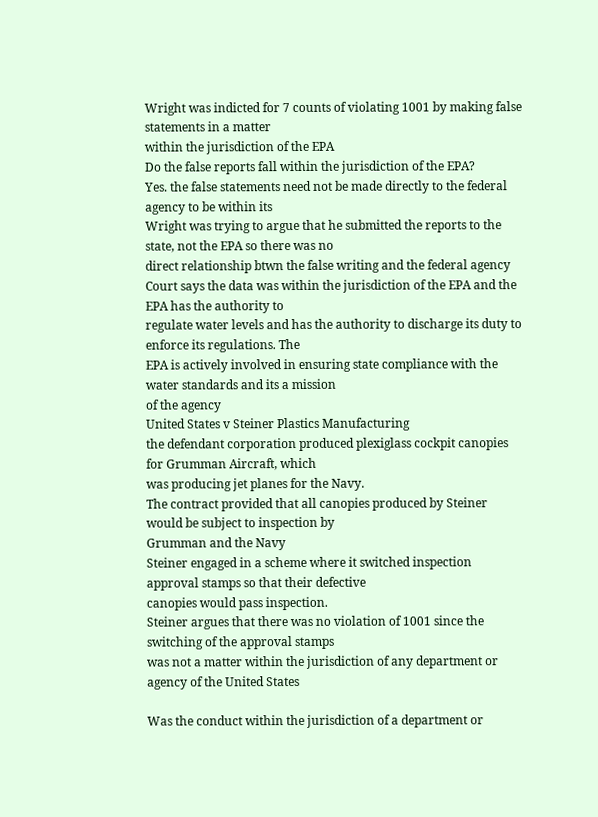Wright was indicted for 7 counts of violating 1001 by making false statements in a matter
within the jurisdiction of the EPA
Do the false reports fall within the jurisdiction of the EPA?
Yes. the false statements need not be made directly to the federal agency to be within its
Wright was trying to argue that he submitted the reports to the state, not the EPA so there was no
direct relationship btwn the false writing and the federal agency
Court says the data was within the jurisdiction of the EPA and the EPA has the authority to
regulate water levels and has the authority to discharge its duty to enforce its regulations. The
EPA is actively involved in ensuring state compliance with the water standards and its a mission
of the agency
United States v Steiner Plastics Manufacturing
the defendant corporation produced plexiglass cockpit canopies for Grumman Aircraft, which
was producing jet planes for the Navy.
The contract provided that all canopies produced by Steiner would be subject to inspection by
Grumman and the Navy
Steiner engaged in a scheme where it switched inspection approval stamps so that their defective
canopies would pass inspection.
Steiner argues that there was no violation of 1001 since the switching of the approval stamps
was not a matter within the jurisdiction of any department or agency of the United States

Was the conduct within the jurisdiction of a department or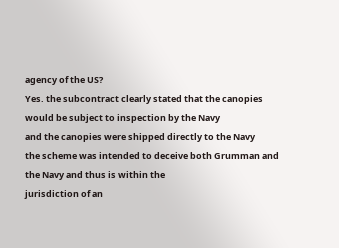agency of the US?
Yes. the subcontract clearly stated that the canopies would be subject to inspection by the Navy
and the canopies were shipped directly to the Navy
the scheme was intended to deceive both Grumman and the Navy and thus is within the
jurisdiction of an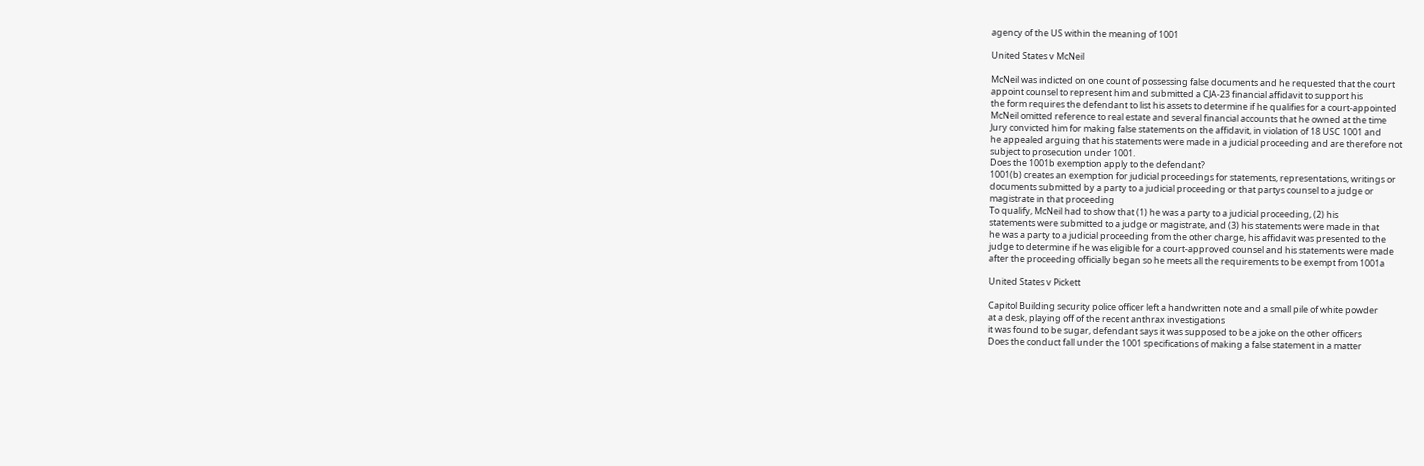agency of the US within the meaning of 1001

United States v McNeil

McNeil was indicted on one count of possessing false documents and he requested that the court
appoint counsel to represent him and submitted a CJA-23 financial affidavit to support his
the form requires the defendant to list his assets to determine if he qualifies for a court-appointed
McNeil omitted reference to real estate and several financial accounts that he owned at the time
Jury convicted him for making false statements on the affidavit, in violation of 18 USC 1001 and
he appealed arguing that his statements were made in a judicial proceeding and are therefore not
subject to prosecution under 1001.
Does the 1001b exemption apply to the defendant?
1001(b) creates an exemption for judicial proceedings for statements, representations, writings or
documents submitted by a party to a judicial proceeding or that partys counsel to a judge or
magistrate in that proceeding
To qualify, McNeil had to show that (1) he was a party to a judicial proceeding, (2) his
statements were submitted to a judge or magistrate, and (3) his statements were made in that
he was a party to a judicial proceeding from the other charge, his affidavit was presented to the
judge to determine if he was eligible for a court-approved counsel and his statements were made
after the proceeding officially began so he meets all the requirements to be exempt from 1001a

United States v Pickett

Capitol Building security police officer left a handwritten note and a small pile of white powder
at a desk, playing off of the recent anthrax investigations
it was found to be sugar, defendant says it was supposed to be a joke on the other officers
Does the conduct fall under the 1001 specifications of making a false statement in a matter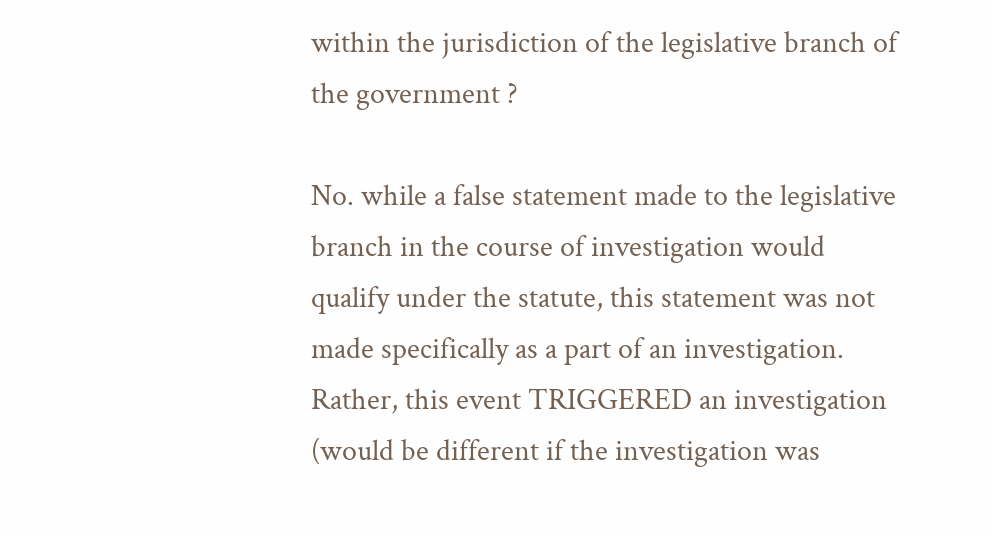within the jurisdiction of the legislative branch of the government ?

No. while a false statement made to the legislative branch in the course of investigation would
qualify under the statute, this statement was not made specifically as a part of an investigation.
Rather, this event TRIGGERED an investigation (would be different if the investigation was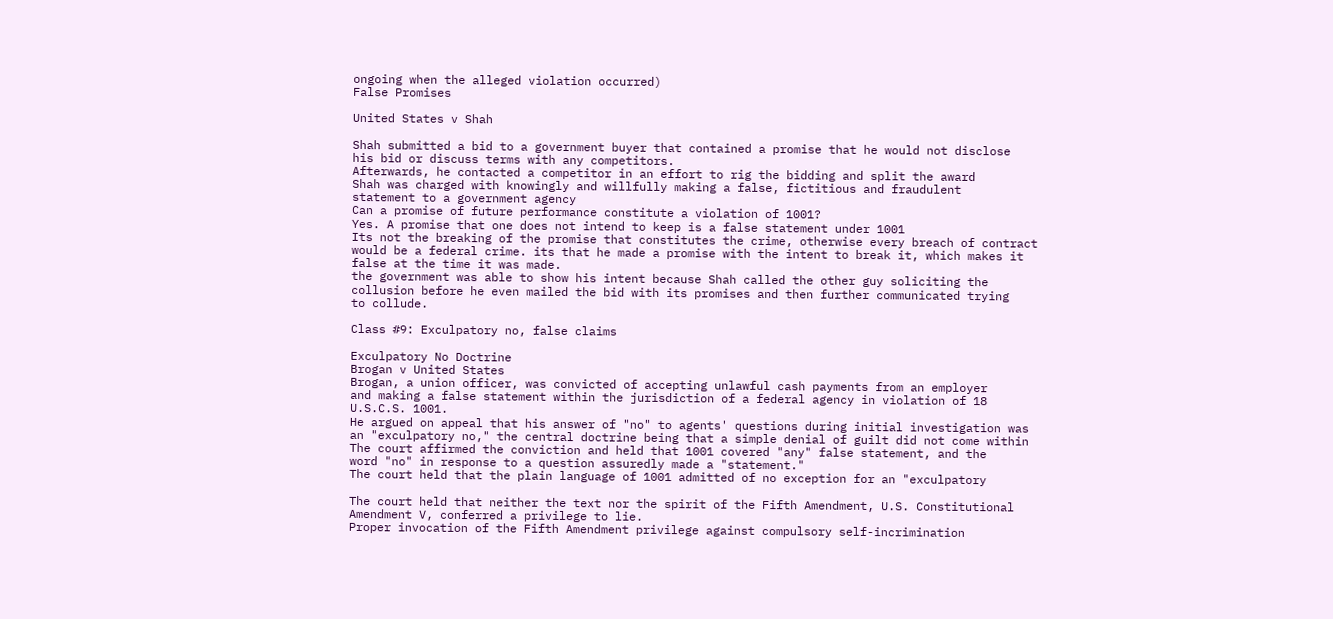ongoing when the alleged violation occurred)
False Promises

United States v Shah

Shah submitted a bid to a government buyer that contained a promise that he would not disclose
his bid or discuss terms with any competitors.
Afterwards, he contacted a competitor in an effort to rig the bidding and split the award
Shah was charged with knowingly and willfully making a false, fictitious and fraudulent
statement to a government agency
Can a promise of future performance constitute a violation of 1001?
Yes. A promise that one does not intend to keep is a false statement under 1001
Its not the breaking of the promise that constitutes the crime, otherwise every breach of contract
would be a federal crime. its that he made a promise with the intent to break it, which makes it
false at the time it was made.
the government was able to show his intent because Shah called the other guy soliciting the
collusion before he even mailed the bid with its promises and then further communicated trying
to collude.

Class #9: Exculpatory no, false claims

Exculpatory No Doctrine
Brogan v United States
Brogan, a union officer, was convicted of accepting unlawful cash payments from an employer
and making a false statement within the jurisdiction of a federal agency in violation of 18
U.S.C.S. 1001.
He argued on appeal that his answer of "no" to agents' questions during initial investigation was
an "exculpatory no," the central doctrine being that a simple denial of guilt did not come within
The court affirmed the conviction and held that 1001 covered "any" false statement, and the
word "no" in response to a question assuredly made a "statement."
The court held that the plain language of 1001 admitted of no exception for an "exculpatory

The court held that neither the text nor the spirit of the Fifth Amendment, U.S. Constitutional
Amendment V, conferred a privilege to lie.
Proper invocation of the Fifth Amendment privilege against compulsory self-incrimination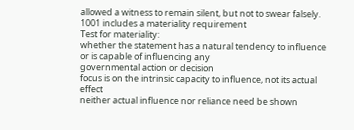allowed a witness to remain silent, but not to swear falsely.
1001 includes a materiality requirement
Test for materiality:
whether the statement has a natural tendency to influence or is capable of influencing any
governmental action or decision
focus is on the intrinsic capacity to influence, not its actual effect
neither actual influence nor reliance need be shown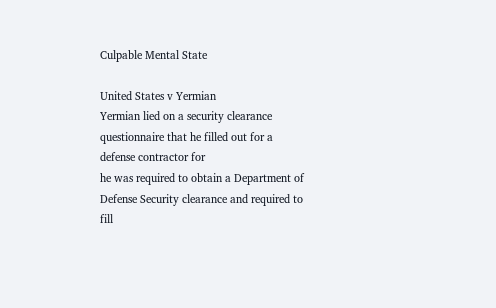Culpable Mental State

United States v Yermian
Yermian lied on a security clearance questionnaire that he filled out for a defense contractor for
he was required to obtain a Department of Defense Security clearance and required to fill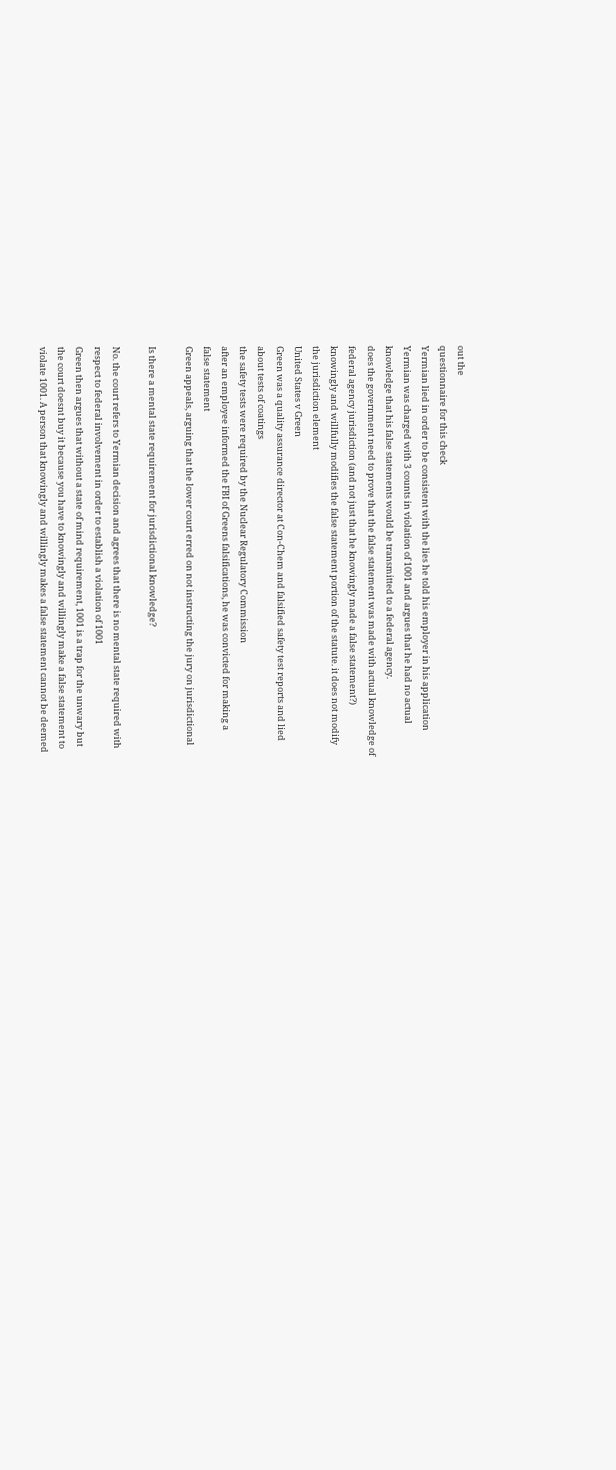out the
questionnaire for this check
Yermian lied in order to be consistent with the lies he told his employer in his application
Yermian was charged with 3 counts in violation of 1001 and argues that he had no actual
knowledge that his false statements would be transmitted to a federal agency.
does the government need to prove that the false statement was made with actual knowledge of
federal agency jurisdiction (and not just that he knowingly made a false statement?)
knowingly and willfully modifies the false statement portion of the statute. it does not modify
the jurisdiction element
United States v Green
Green was a quality assurance director at Con-Chem and falsified safety test reports and lied
about tests of coatings
the safety tests were required by the Nuclear Regulatory Commission
after an employee informed the FBI of Greens falsifications, he was convicted for making a
false statement
Green appeals, arguing that the lower court erred on not instructing the jury on jurisdictional

Is there a mental state requirement for jurisdictional knowledge?

No. the court refers to Yermian decision and agrees that there is no mental state required with
respect to federal involvement in order to establish a violation of 1001
Green then argues that without a state of mind requirement, 1001 is a trap for the unwary but
the court doesnt buy it because you have to knowingly and willingly make a false statement to
violate 1001. A person that knowingly and willingly makes a false statement cannot be deemed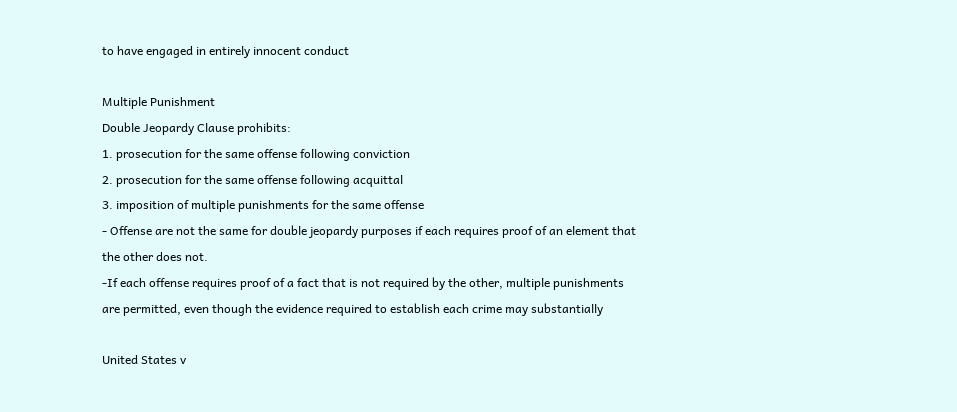to have engaged in entirely innocent conduct

Multiple Punishment
Double Jeopardy Clause prohibits:
1. prosecution for the same offense following conviction
2. prosecution for the same offense following acquittal
3. imposition of multiple punishments for the same offense
- Offense are not the same for double jeopardy purposes if each requires proof of an element that
the other does not.
-If each offense requires proof of a fact that is not required by the other, multiple punishments
are permitted, even though the evidence required to establish each crime may substantially

United States v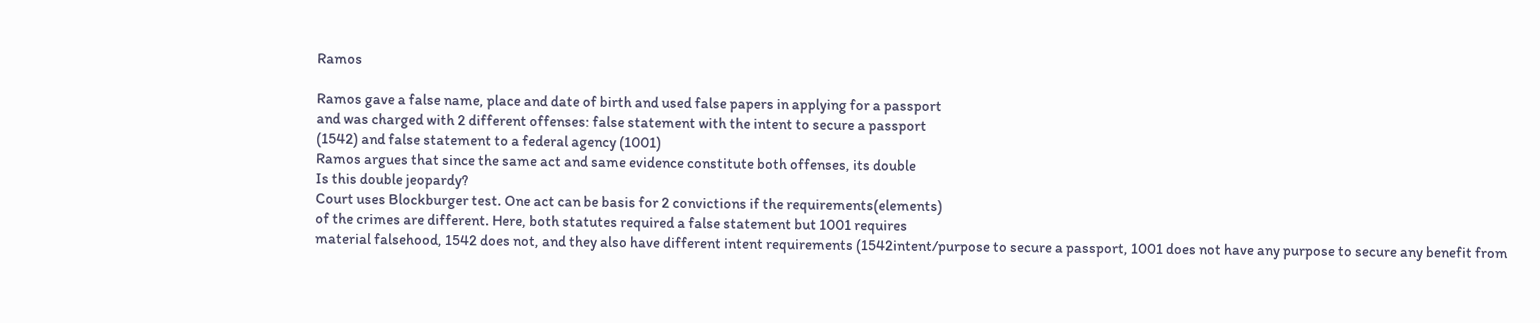Ramos

Ramos gave a false name, place and date of birth and used false papers in applying for a passport
and was charged with 2 different offenses: false statement with the intent to secure a passport
(1542) and false statement to a federal agency (1001)
Ramos argues that since the same act and same evidence constitute both offenses, its double
Is this double jeopardy?
Court uses Blockburger test. One act can be basis for 2 convictions if the requirements(elements)
of the crimes are different. Here, both statutes required a false statement but 1001 requires
material falsehood, 1542 does not, and they also have different intent requirements (1542intent/purpose to secure a passport, 1001 does not have any purpose to secure any benefit from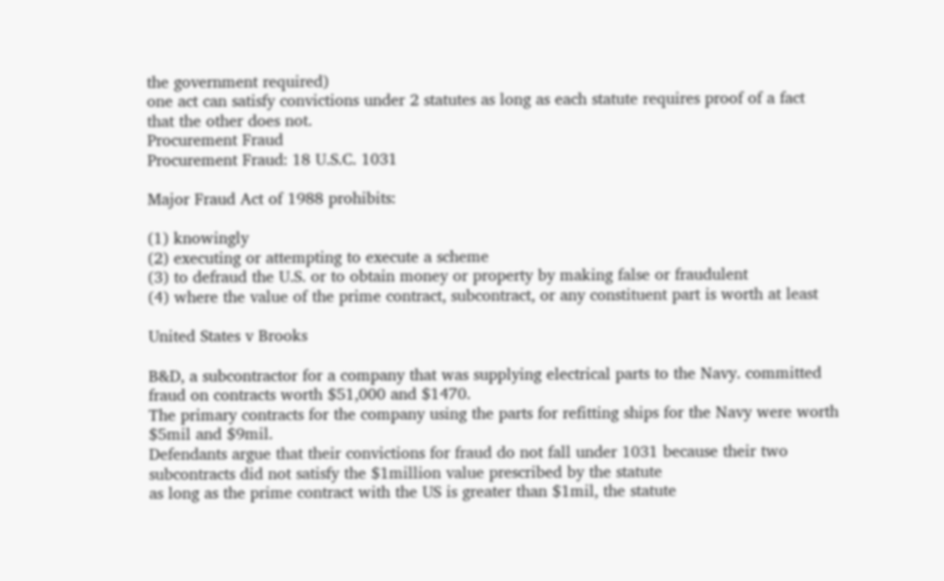the government required)
one act can satisfy convictions under 2 statutes as long as each statute requires proof of a fact
that the other does not.
Procurement Fraud
Procurement Fraud: 18 U.S.C. 1031

Major Fraud Act of 1988 prohibits:

(1) knowingly
(2) executing or attempting to execute a scheme
(3) to defraud the U.S. or to obtain money or property by making false or fraudulent
(4) where the value of the prime contract, subcontract, or any constituent part is worth at least

United States v Brooks

B&D, a subcontractor for a company that was supplying electrical parts to the Navy. committed
fraud on contracts worth $51,000 and $1470.
The primary contracts for the company using the parts for refitting ships for the Navy were worth
$5mil and $9mil.
Defendants argue that their convictions for fraud do not fall under 1031 because their two
subcontracts did not satisfy the $1million value prescribed by the statute
as long as the prime contract with the US is greater than $1mil, the statute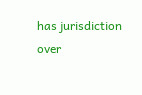has jurisdiction over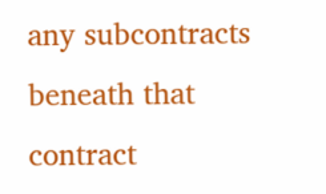any subcontracts beneath that contract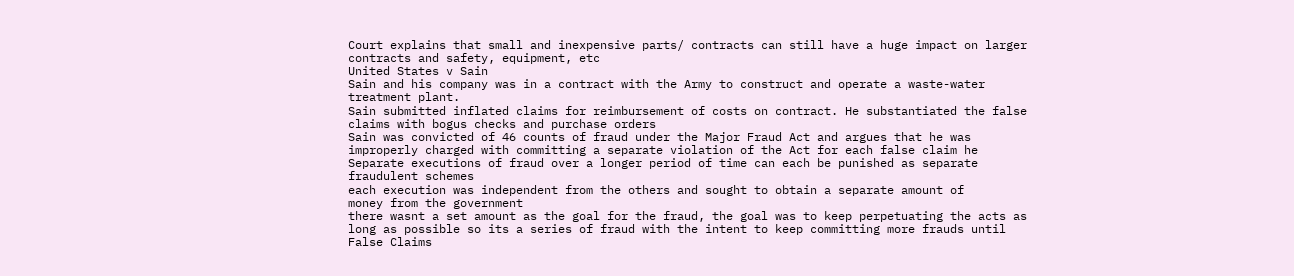Court explains that small and inexpensive parts/ contracts can still have a huge impact on larger
contracts and safety, equipment, etc
United States v Sain
Sain and his company was in a contract with the Army to construct and operate a waste-water
treatment plant.
Sain submitted inflated claims for reimbursement of costs on contract. He substantiated the false
claims with bogus checks and purchase orders
Sain was convicted of 46 counts of fraud under the Major Fraud Act and argues that he was
improperly charged with committing a separate violation of the Act for each false claim he
Separate executions of fraud over a longer period of time can each be punished as separate
fraudulent schemes
each execution was independent from the others and sought to obtain a separate amount of
money from the government
there wasnt a set amount as the goal for the fraud, the goal was to keep perpetuating the acts as
long as possible so its a series of fraud with the intent to keep committing more frauds until
False Claims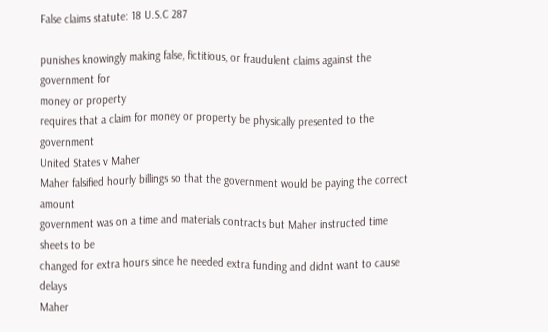False claims statute: 18 U.S.C 287

punishes knowingly making false, fictitious, or fraudulent claims against the government for
money or property
requires that a claim for money or property be physically presented to the government
United States v Maher
Maher falsified hourly billings so that the government would be paying the correct amount
government was on a time and materials contracts but Maher instructed time sheets to be
changed for extra hours since he needed extra funding and didnt want to cause delays
Maher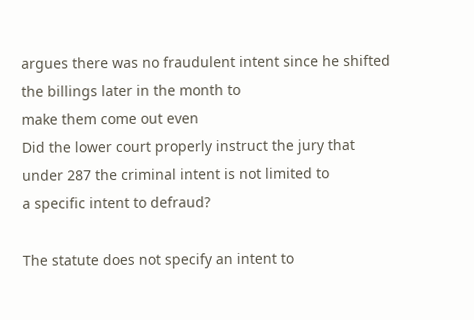argues there was no fraudulent intent since he shifted the billings later in the month to
make them come out even
Did the lower court properly instruct the jury that under 287 the criminal intent is not limited to
a specific intent to defraud?

The statute does not specify an intent to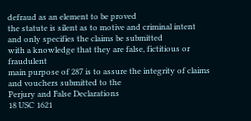defraud as an element to be proved
the statute is silent as to motive and criminal intent and only specifies the claims be submitted
with a knowledge that they are false, fictitious or fraudulent
main purpose of 287 is to assure the integrity of claims and vouchers submitted to the
Perjury and False Declarations
18 USC 1621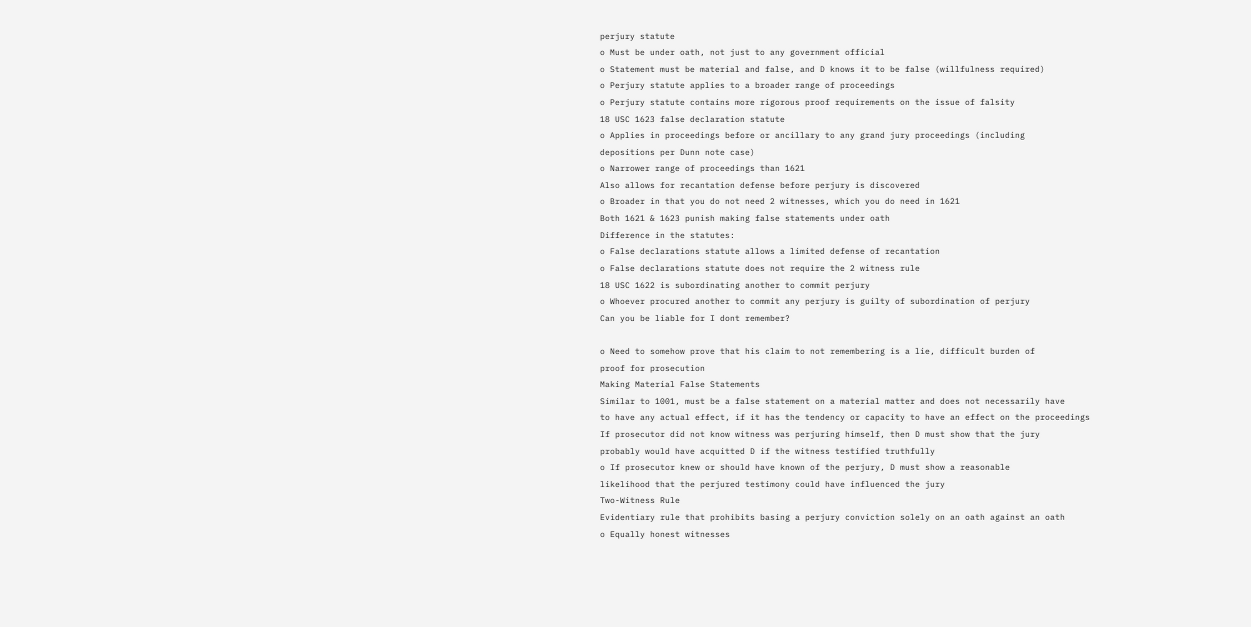perjury statute
o Must be under oath, not just to any government official
o Statement must be material and false, and D knows it to be false (willfulness required)
o Perjury statute applies to a broader range of proceedings
o Perjury statute contains more rigorous proof requirements on the issue of falsity
18 USC 1623 false declaration statute
o Applies in proceedings before or ancillary to any grand jury proceedings (including
depositions per Dunn note case)
o Narrower range of proceedings than 1621
Also allows for recantation defense before perjury is discovered
o Broader in that you do not need 2 witnesses, which you do need in 1621
Both 1621 & 1623 punish making false statements under oath
Difference in the statutes:
o False declarations statute allows a limited defense of recantation
o False declarations statute does not require the 2 witness rule
18 USC 1622 is subordinating another to commit perjury
o Whoever procured another to commit any perjury is guilty of subordination of perjury
Can you be liable for I dont remember?

o Need to somehow prove that his claim to not remembering is a lie, difficult burden of
proof for prosecution
Making Material False Statements
Similar to 1001, must be a false statement on a material matter and does not necessarily have
to have any actual effect, if it has the tendency or capacity to have an effect on the proceedings
If prosecutor did not know witness was perjuring himself, then D must show that the jury
probably would have acquitted D if the witness testified truthfully
o If prosecutor knew or should have known of the perjury, D must show a reasonable
likelihood that the perjured testimony could have influenced the jury
Two-Witness Rule
Evidentiary rule that prohibits basing a perjury conviction solely on an oath against an oath
o Equally honest witnesses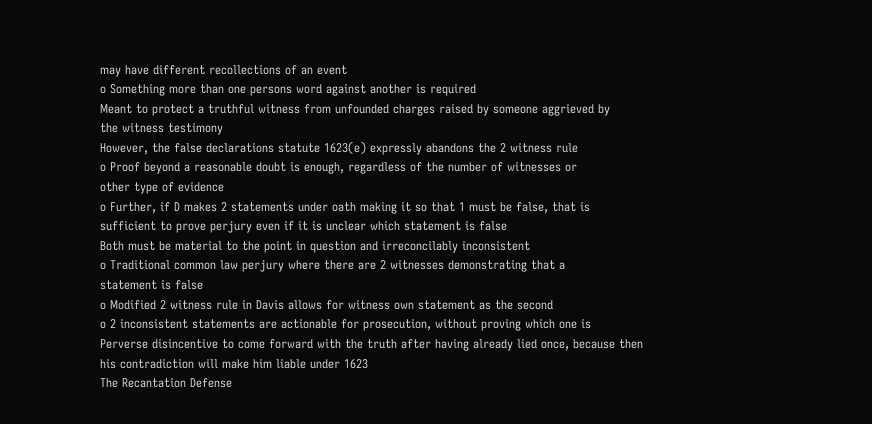may have different recollections of an event
o Something more than one persons word against another is required
Meant to protect a truthful witness from unfounded charges raised by someone aggrieved by
the witness testimony
However, the false declarations statute 1623(e) expressly abandons the 2 witness rule
o Proof beyond a reasonable doubt is enough, regardless of the number of witnesses or
other type of evidence
o Further, if D makes 2 statements under oath making it so that 1 must be false, that is
sufficient to prove perjury even if it is unclear which statement is false
Both must be material to the point in question and irreconcilably inconsistent
o Traditional common law perjury where there are 2 witnesses demonstrating that a
statement is false
o Modified 2 witness rule in Davis allows for witness own statement as the second
o 2 inconsistent statements are actionable for prosecution, without proving which one is
Perverse disincentive to come forward with the truth after having already lied once, because then
his contradiction will make him liable under 1623
The Recantation Defense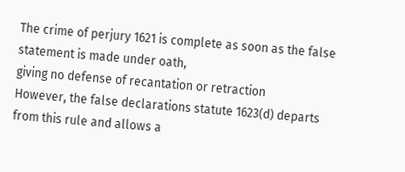The crime of perjury 1621 is complete as soon as the false statement is made under oath,
giving no defense of recantation or retraction
However, the false declarations statute 1623(d) departs from this rule and allows a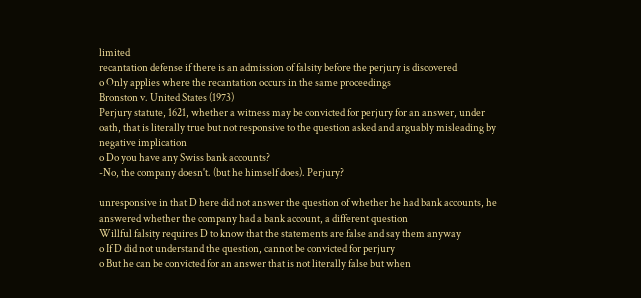limited
recantation defense if there is an admission of falsity before the perjury is discovered
o Only applies where the recantation occurs in the same proceedings
Bronston v. United States (1973)
Perjury statute, 1621, whether a witness may be convicted for perjury for an answer, under
oath, that is literally true but not responsive to the question asked and arguably misleading by
negative implication
o Do you have any Swiss bank accounts?
-No, the company doesn't. (but he himself does). Perjury?

unresponsive in that D here did not answer the question of whether he had bank accounts, he
answered whether the company had a bank account, a different question
Willful falsity requires D to know that the statements are false and say them anyway
o If D did not understand the question, cannot be convicted for perjury
o But he can be convicted for an answer that is not literally false but when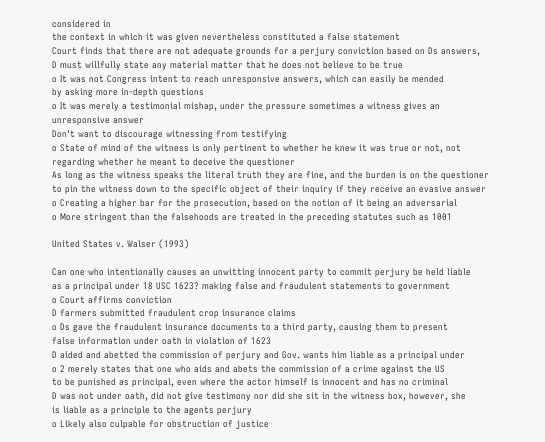considered in
the context in which it was given nevertheless constituted a false statement
Court finds that there are not adequate grounds for a perjury conviction based on Ds answers,
D must willfully state any material matter that he does not believe to be true
o It was not Congress intent to reach unresponsive answers, which can easily be mended
by asking more in-depth questions
o It was merely a testimonial mishap, under the pressure sometimes a witness gives an
unresponsive answer
Don't want to discourage witnessing from testifying
o State of mind of the witness is only pertinent to whether he knew it was true or not, not
regarding whether he meant to deceive the questioner
As long as the witness speaks the literal truth they are fine, and the burden is on the questioner
to pin the witness down to the specific object of their inquiry if they receive an evasive answer
o Creating a higher bar for the prosecution, based on the notion of it being an adversarial
o More stringent than the falsehoods are treated in the preceding statutes such as 1001

United States v. Walser (1993)

Can one who intentionally causes an unwitting innocent party to commit perjury be held liable
as a principal under 18 USC 1623? making false and fraudulent statements to government
o Court affirms conviction
D farmers submitted fraudulent crop insurance claims
o Ds gave the fraudulent insurance documents to a third party, causing them to present
false information under oath in violation of 1623
D aided and abetted the commission of perjury and Gov. wants him liable as a principal under
o 2 merely states that one who aids and abets the commission of a crime against the US
to be punished as principal, even where the actor himself is innocent and has no criminal
D was not under oath, did not give testimony nor did she sit in the witness box, however, she
is liable as a principle to the agents perjury
o Likely also culpable for obstruction of justice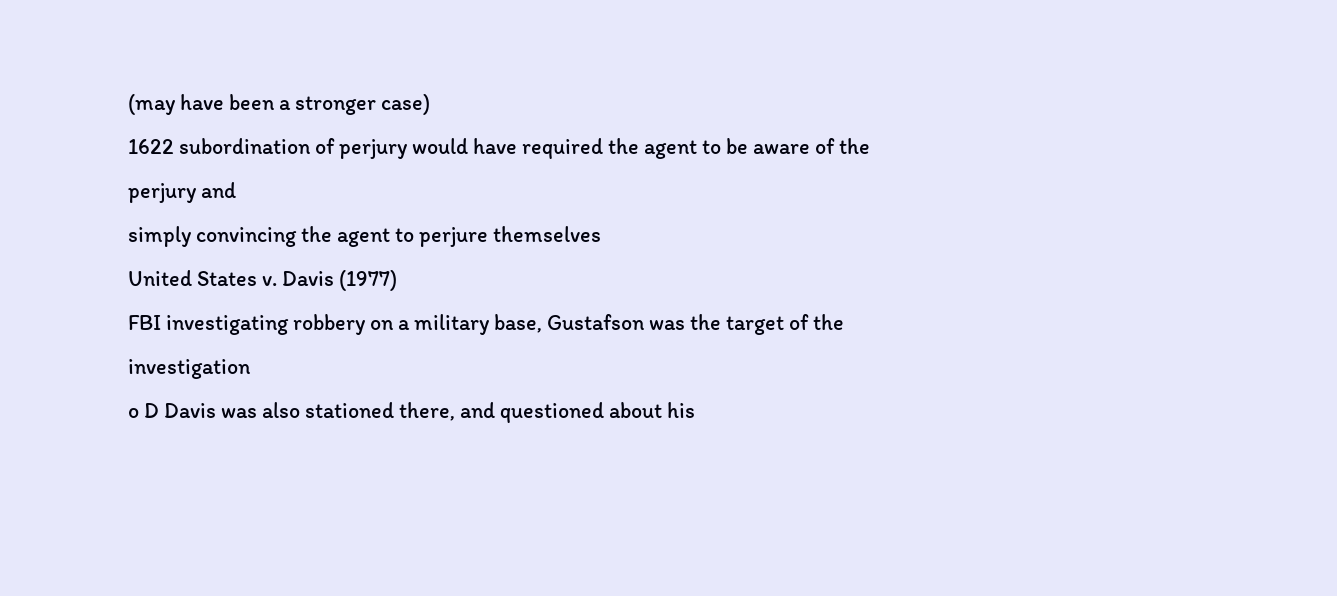(may have been a stronger case)
1622 subordination of perjury would have required the agent to be aware of the perjury and
simply convincing the agent to perjure themselves
United States v. Davis (1977)
FBI investigating robbery on a military base, Gustafson was the target of the investigation
o D Davis was also stationed there, and questioned about his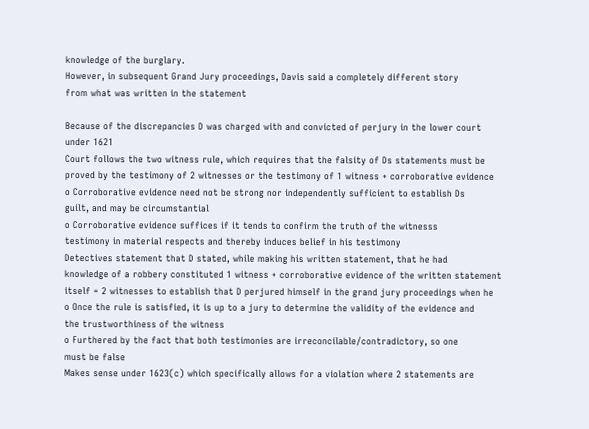knowledge of the burglary.
However, in subsequent Grand Jury proceedings, Davis said a completely different story
from what was written in the statement

Because of the discrepancies D was charged with and convicted of perjury in the lower court
under 1621
Court follows the two witness rule, which requires that the falsity of Ds statements must be
proved by the testimony of 2 witnesses or the testimony of 1 witness + corroborative evidence
o Corroborative evidence need not be strong nor independently sufficient to establish Ds
guilt, and may be circumstantial
o Corroborative evidence suffices if it tends to confirm the truth of the witnesss
testimony in material respects and thereby induces belief in his testimony
Detectives statement that D stated, while making his written statement, that he had
knowledge of a robbery constituted 1 witness + corroborative evidence of the written statement
itself = 2 witnesses to establish that D perjured himself in the grand jury proceedings when he
o Once the rule is satisfied, it is up to a jury to determine the validity of the evidence and
the trustworthiness of the witness
o Furthered by the fact that both testimonies are irreconcilable/contradictory, so one
must be false
Makes sense under 1623(c) which specifically allows for a violation where 2 statements are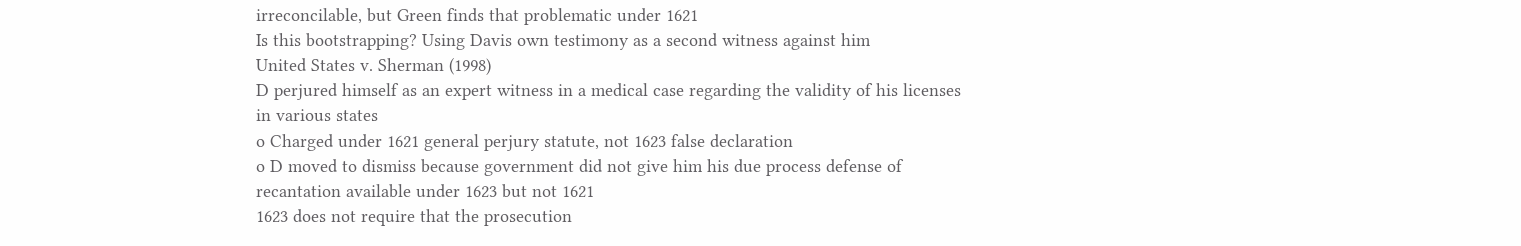irreconcilable, but Green finds that problematic under 1621
Is this bootstrapping? Using Davis own testimony as a second witness against him
United States v. Sherman (1998)
D perjured himself as an expert witness in a medical case regarding the validity of his licenses
in various states
o Charged under 1621 general perjury statute, not 1623 false declaration
o D moved to dismiss because government did not give him his due process defense of
recantation available under 1623 but not 1621
1623 does not require that the prosecution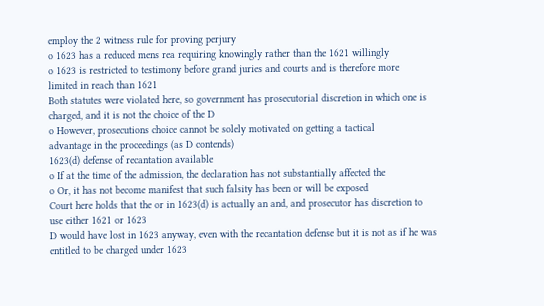employ the 2 witness rule for proving perjury
o 1623 has a reduced mens rea requiring knowingly rather than the 1621 willingly
o 1623 is restricted to testimony before grand juries and courts and is therefore more
limited in reach than 1621
Both statutes were violated here, so government has prosecutorial discretion in which one is
charged, and it is not the choice of the D
o However, prosecutions choice cannot be solely motivated on getting a tactical
advantage in the proceedings (as D contends)
1623(d) defense of recantation available
o If at the time of the admission, the declaration has not substantially affected the
o Or, it has not become manifest that such falsity has been or will be exposed
Court here holds that the or in 1623(d) is actually an and, and prosecutor has discretion to
use either 1621 or 1623
D would have lost in 1623 anyway, even with the recantation defense but it is not as if he was
entitled to be charged under 1623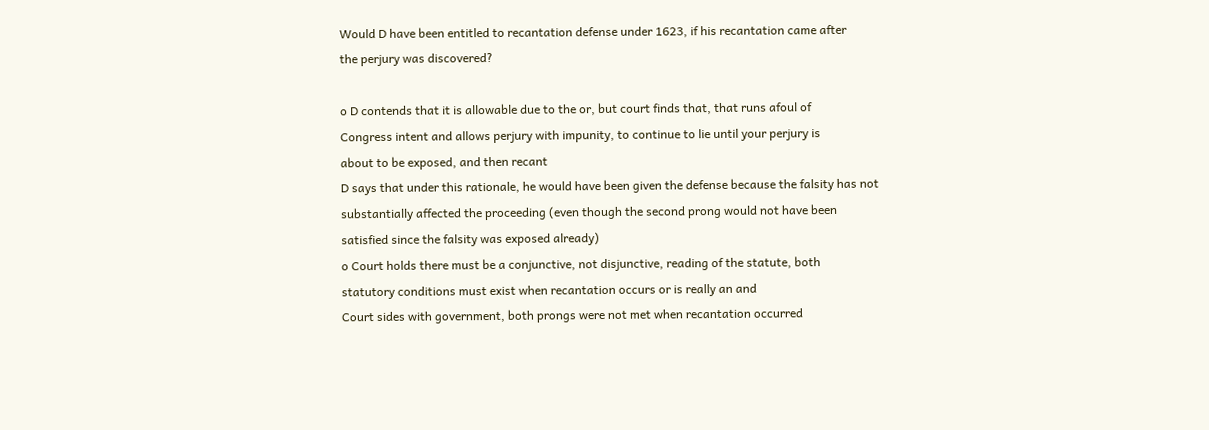Would D have been entitled to recantation defense under 1623, if his recantation came after
the perjury was discovered?

o D contends that it is allowable due to the or, but court finds that, that runs afoul of
Congress intent and allows perjury with impunity, to continue to lie until your perjury is
about to be exposed, and then recant
D says that under this rationale, he would have been given the defense because the falsity has not
substantially affected the proceeding (even though the second prong would not have been
satisfied since the falsity was exposed already)
o Court holds there must be a conjunctive, not disjunctive, reading of the statute, both
statutory conditions must exist when recantation occurs or is really an and
Court sides with government, both prongs were not met when recantation occurred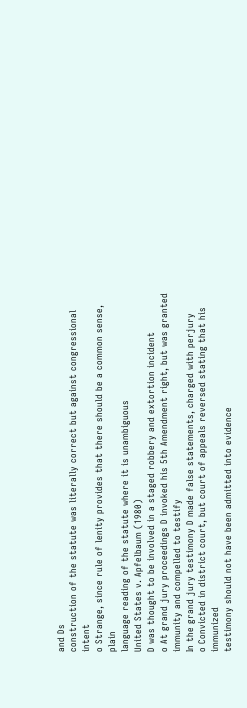and Ds
construction of the statute was literally correct but against congressional intent
o Strange, since rule of lenity provides that there should be a common sense, plain
language reading of the statute where it is unambiguous
United States v. Apfelbaum (1980)
D was thought to be involved in a staged robbery and extortion incident
o At grand jury proceedings D invoked his 5th Amendment right, but was granted
immunity and compelled to testify
In the grand jury testimony D made false statements, charged with perjury
o Convicted in district court, but court of appeals reversed stating that his immunized
testimony should not have been admitted into evidence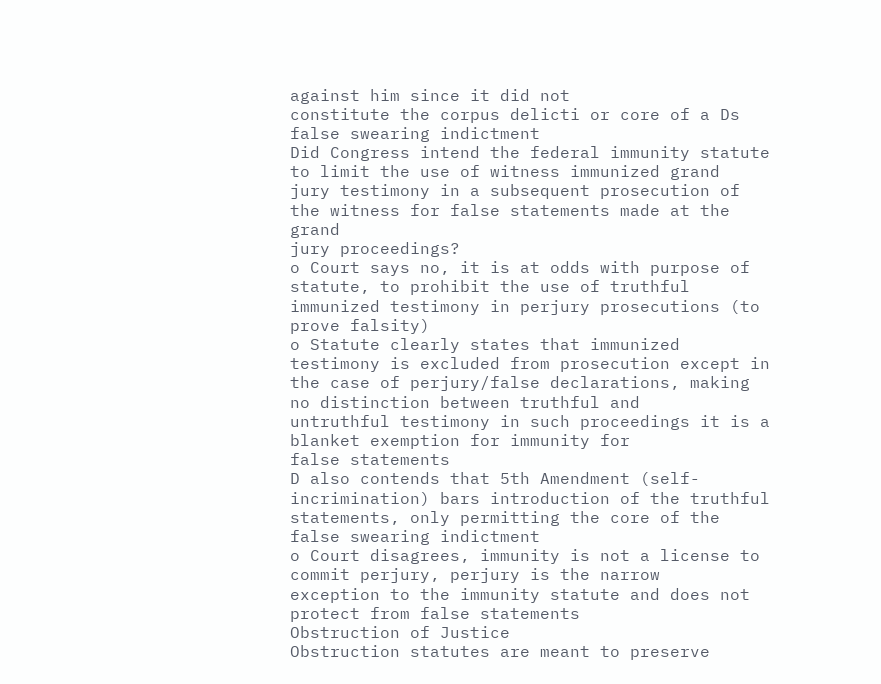against him since it did not
constitute the corpus delicti or core of a Ds false swearing indictment
Did Congress intend the federal immunity statute to limit the use of witness immunized grand
jury testimony in a subsequent prosecution of the witness for false statements made at the grand
jury proceedings?
o Court says no, it is at odds with purpose of statute, to prohibit the use of truthful
immunized testimony in perjury prosecutions (to prove falsity)
o Statute clearly states that immunized testimony is excluded from prosecution except in
the case of perjury/false declarations, making no distinction between truthful and
untruthful testimony in such proceedings it is a blanket exemption for immunity for
false statements
D also contends that 5th Amendment (self-incrimination) bars introduction of the truthful
statements, only permitting the core of the false swearing indictment
o Court disagrees, immunity is not a license to commit perjury, perjury is the narrow
exception to the immunity statute and does not protect from false statements
Obstruction of Justice
Obstruction statutes are meant to preserve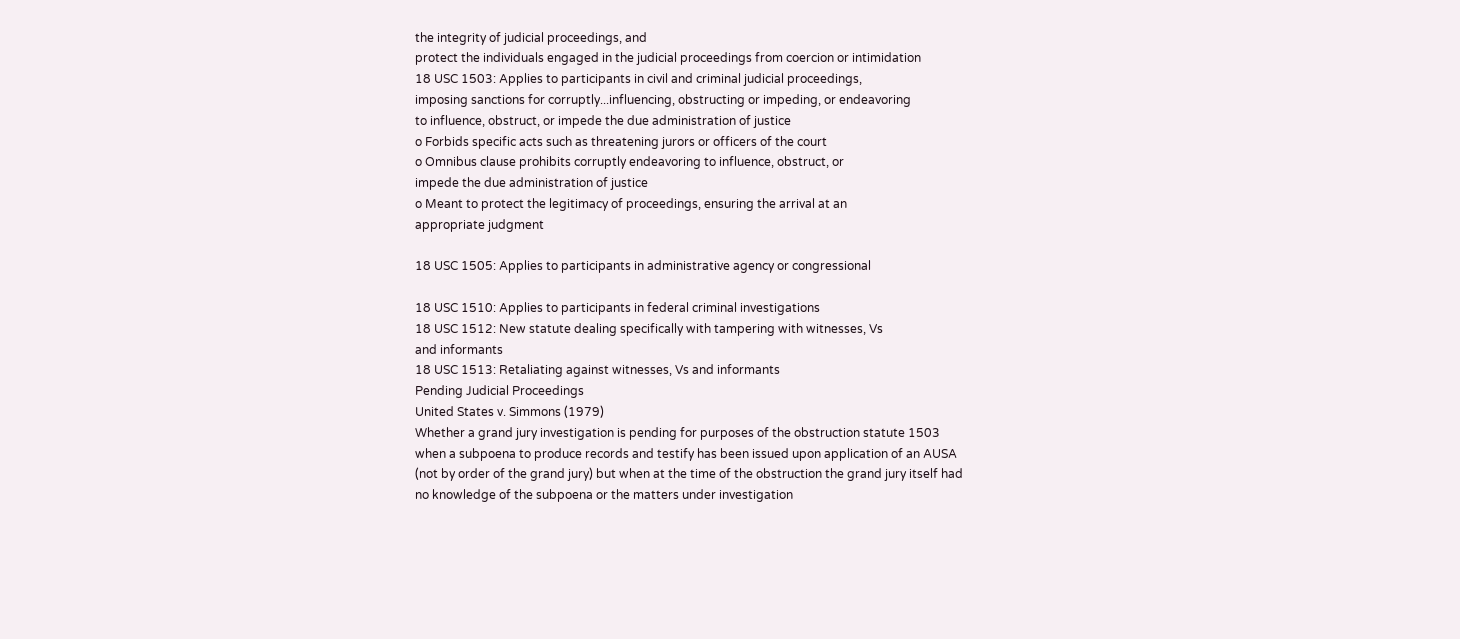the integrity of judicial proceedings, and
protect the individuals engaged in the judicial proceedings from coercion or intimidation
18 USC 1503: Applies to participants in civil and criminal judicial proceedings,
imposing sanctions for corruptly...influencing, obstructing or impeding, or endeavoring
to influence, obstruct, or impede the due administration of justice
o Forbids specific acts such as threatening jurors or officers of the court
o Omnibus clause prohibits corruptly endeavoring to influence, obstruct, or
impede the due administration of justice
o Meant to protect the legitimacy of proceedings, ensuring the arrival at an
appropriate judgment

18 USC 1505: Applies to participants in administrative agency or congressional

18 USC 1510: Applies to participants in federal criminal investigations
18 USC 1512: New statute dealing specifically with tampering with witnesses, Vs
and informants
18 USC 1513: Retaliating against witnesses, Vs and informants
Pending Judicial Proceedings
United States v. Simmons (1979)
Whether a grand jury investigation is pending for purposes of the obstruction statute 1503
when a subpoena to produce records and testify has been issued upon application of an AUSA
(not by order of the grand jury) but when at the time of the obstruction the grand jury itself had
no knowledge of the subpoena or the matters under investigation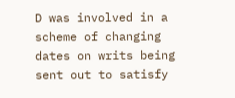D was involved in a scheme of changing dates on writs being sent out to satisfy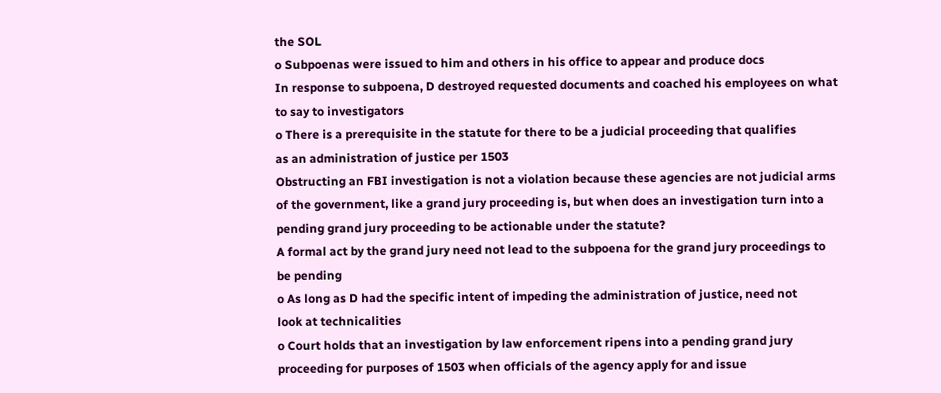the SOL
o Subpoenas were issued to him and others in his office to appear and produce docs
In response to subpoena, D destroyed requested documents and coached his employees on what
to say to investigators
o There is a prerequisite in the statute for there to be a judicial proceeding that qualifies
as an administration of justice per 1503
Obstructing an FBI investigation is not a violation because these agencies are not judicial arms
of the government, like a grand jury proceeding is, but when does an investigation turn into a
pending grand jury proceeding to be actionable under the statute?
A formal act by the grand jury need not lead to the subpoena for the grand jury proceedings to
be pending
o As long as D had the specific intent of impeding the administration of justice, need not
look at technicalities
o Court holds that an investigation by law enforcement ripens into a pending grand jury
proceeding for purposes of 1503 when officials of the agency apply for and issue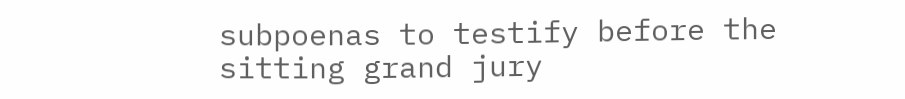subpoenas to testify before the sitting grand jury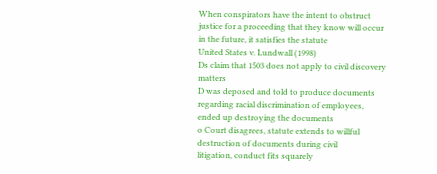When conspirators have the intent to obstruct justice for a proceeding that they know will occur
in the future, it satisfies the statute
United States v. Lundwall (1998)
Ds claim that 1503 does not apply to civil discovery matters
D was deposed and told to produce documents regarding racial discrimination of employees,
ended up destroying the documents
o Court disagrees, statute extends to willful destruction of documents during civil
litigation, conduct fits squarely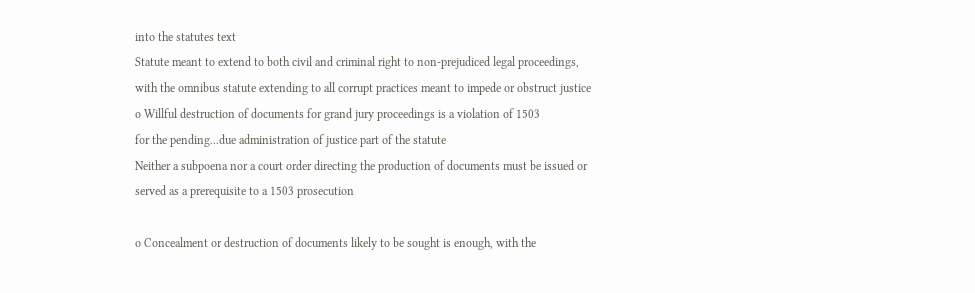into the statutes text
Statute meant to extend to both civil and criminal right to non-prejudiced legal proceedings,
with the omnibus statute extending to all corrupt practices meant to impede or obstruct justice
o Willful destruction of documents for grand jury proceedings is a violation of 1503
for the pending...due administration of justice part of the statute
Neither a subpoena nor a court order directing the production of documents must be issued or
served as a prerequisite to a 1503 prosecution

o Concealment or destruction of documents likely to be sought is enough, with the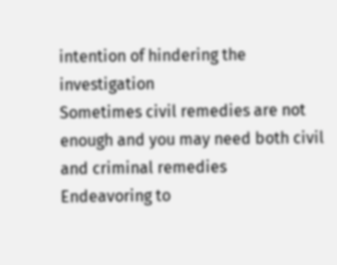intention of hindering the investigation
Sometimes civil remedies are not enough and you may need both civil and criminal remedies
Endeavoring to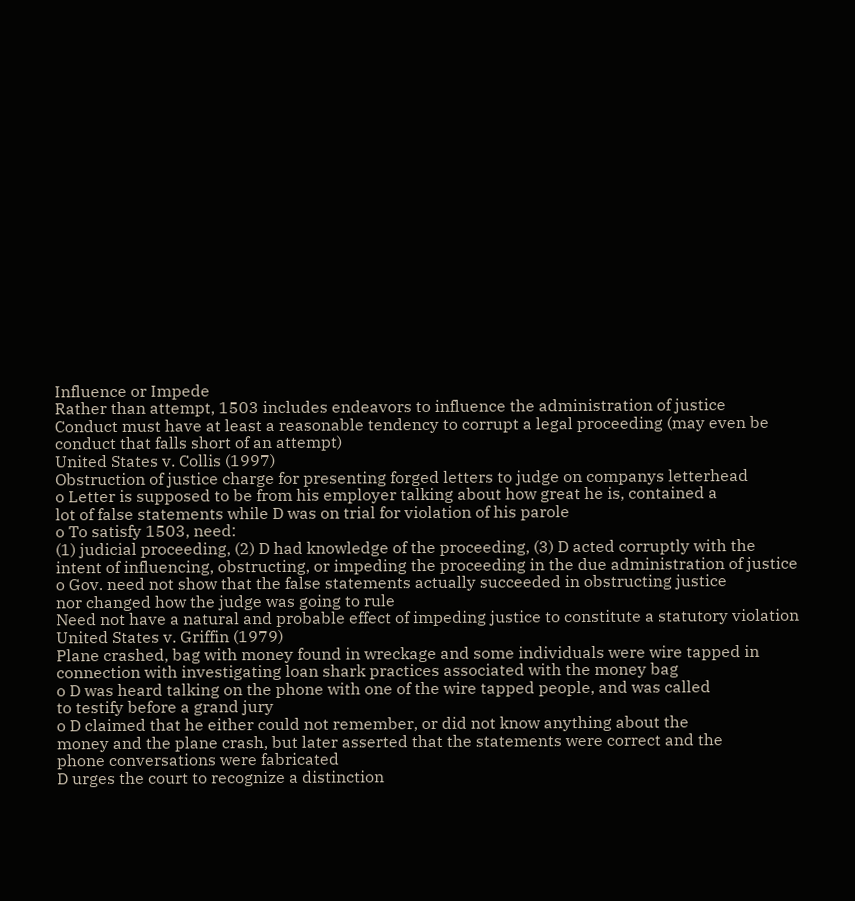Influence or Impede
Rather than attempt, 1503 includes endeavors to influence the administration of justice
Conduct must have at least a reasonable tendency to corrupt a legal proceeding (may even be
conduct that falls short of an attempt)
United States v. Collis (1997)
Obstruction of justice charge for presenting forged letters to judge on companys letterhead
o Letter is supposed to be from his employer talking about how great he is, contained a
lot of false statements while D was on trial for violation of his parole
o To satisfy 1503, need:
(1) judicial proceeding, (2) D had knowledge of the proceeding, (3) D acted corruptly with the
intent of influencing, obstructing, or impeding the proceeding in the due administration of justice
o Gov. need not show that the false statements actually succeeded in obstructing justice
nor changed how the judge was going to rule
Need not have a natural and probable effect of impeding justice to constitute a statutory violation
United States v. Griffin (1979)
Plane crashed, bag with money found in wreckage and some individuals were wire tapped in
connection with investigating loan shark practices associated with the money bag
o D was heard talking on the phone with one of the wire tapped people, and was called
to testify before a grand jury
o D claimed that he either could not remember, or did not know anything about the
money and the plane crash, but later asserted that the statements were correct and the
phone conversations were fabricated
D urges the court to recognize a distinction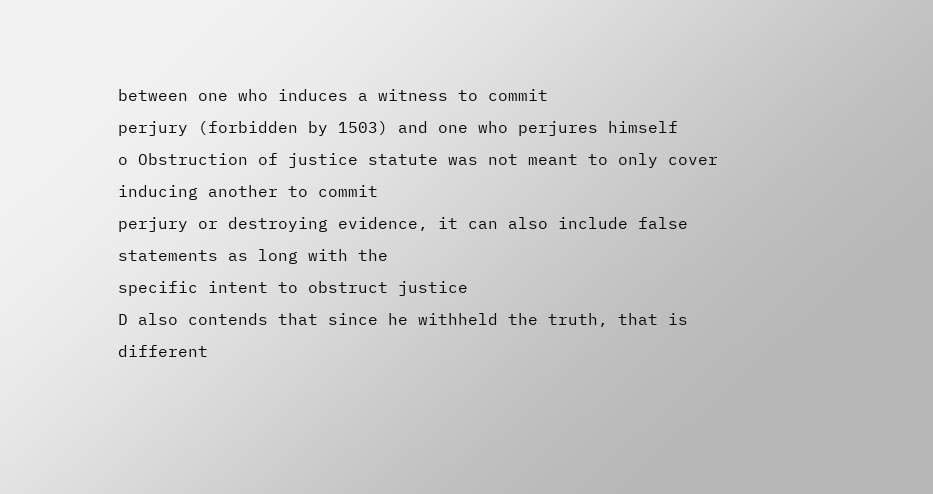between one who induces a witness to commit
perjury (forbidden by 1503) and one who perjures himself
o Obstruction of justice statute was not meant to only cover inducing another to commit
perjury or destroying evidence, it can also include false statements as long with the
specific intent to obstruct justice
D also contends that since he withheld the truth, that is different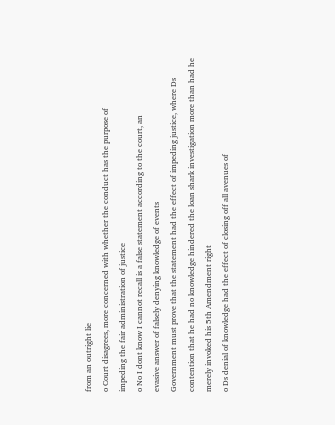from an outright lie
o Court disagrees, more concerned with whether the conduct has the purpose of
impeding the fair administration of justice
o No I dont know I cannot recall is a false statement according to the court, an
evasive answer of falsely denying knowledge of events
Government must prove that the statement had the effect of impeding justice, where Ds
contention that he had no knowledge hindered the loan shark investigation more than had he
merely invoked his 5th Amendment right
o Ds denial of knowledge had the effect of closing off all avenues of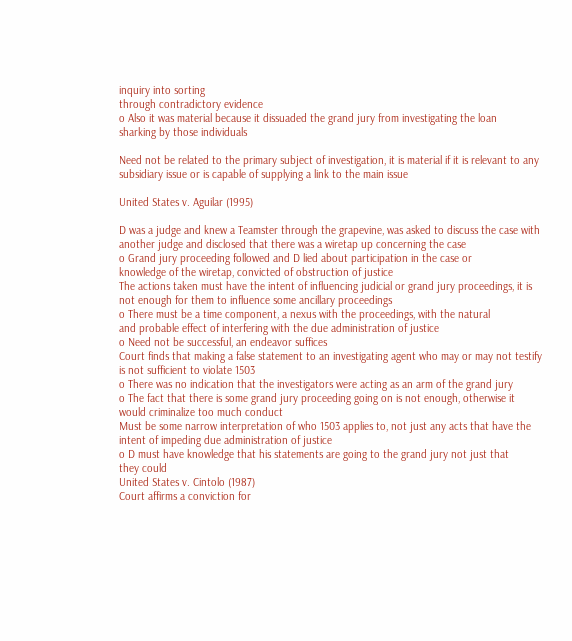inquiry into sorting
through contradictory evidence
o Also it was material because it dissuaded the grand jury from investigating the loan
sharking by those individuals

Need not be related to the primary subject of investigation, it is material if it is relevant to any
subsidiary issue or is capable of supplying a link to the main issue

United States v. Aguilar (1995)

D was a judge and knew a Teamster through the grapevine, was asked to discuss the case with
another judge and disclosed that there was a wiretap up concerning the case
o Grand jury proceeding followed and D lied about participation in the case or
knowledge of the wiretap, convicted of obstruction of justice
The actions taken must have the intent of influencing judicial or grand jury proceedings, it is
not enough for them to influence some ancillary proceedings
o There must be a time component, a nexus with the proceedings, with the natural
and probable effect of interfering with the due administration of justice
o Need not be successful, an endeavor suffices
Court finds that making a false statement to an investigating agent who may or may not testify
is not sufficient to violate 1503
o There was no indication that the investigators were acting as an arm of the grand jury
o The fact that there is some grand jury proceeding going on is not enough, otherwise it
would criminalize too much conduct
Must be some narrow interpretation of who 1503 applies to, not just any acts that have the
intent of impeding due administration of justice
o D must have knowledge that his statements are going to the grand jury not just that
they could
United States v. Cintolo (1987)
Court affirms a conviction for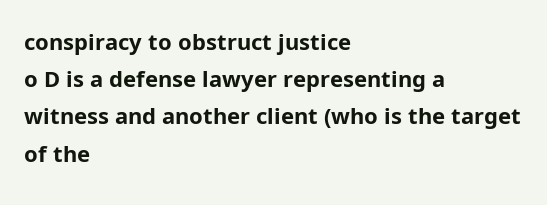conspiracy to obstruct justice
o D is a defense lawyer representing a witness and another client (who is the target of the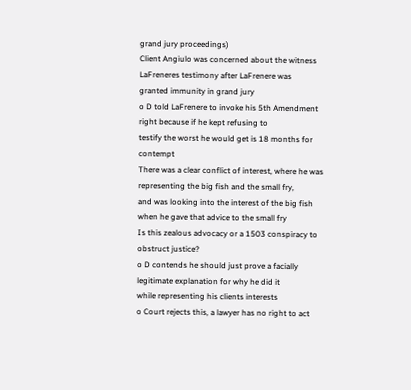grand jury proceedings)
Client Angiulo was concerned about the witness LaFreneres testimony after LaFrenere was
granted immunity in grand jury
o D told LaFrenere to invoke his 5th Amendment right because if he kept refusing to
testify the worst he would get is 18 months for contempt
There was a clear conflict of interest, where he was representing the big fish and the small fry,
and was looking into the interest of the big fish when he gave that advice to the small fry
Is this zealous advocacy or a 1503 conspiracy to obstruct justice?
o D contends he should just prove a facially legitimate explanation for why he did it
while representing his clients interests
o Court rejects this, a lawyer has no right to act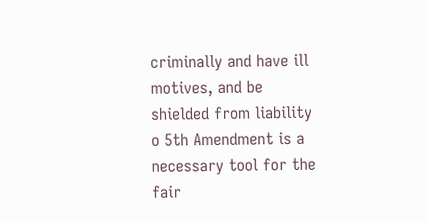criminally and have ill motives, and be
shielded from liability
o 5th Amendment is a necessary tool for the fair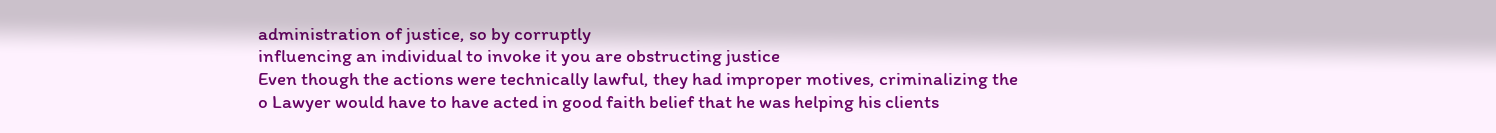administration of justice, so by corruptly
influencing an individual to invoke it you are obstructing justice
Even though the actions were technically lawful, they had improper motives, criminalizing the
o Lawyer would have to have acted in good faith belief that he was helping his clients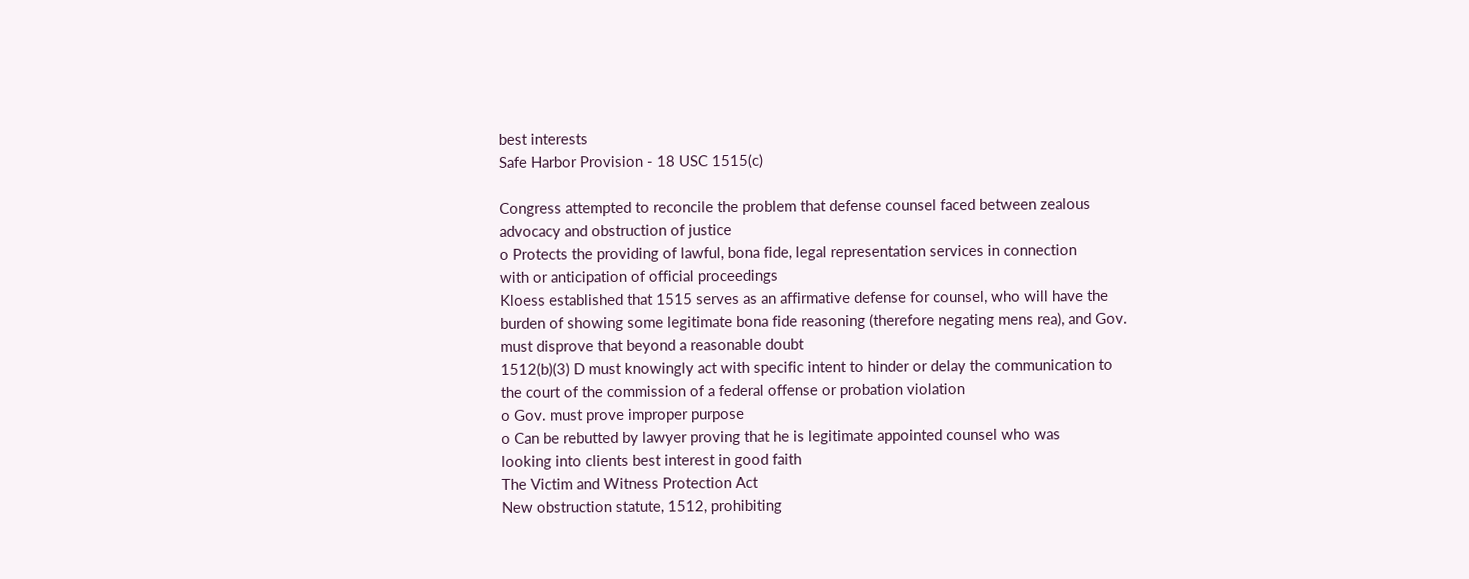best interests
Safe Harbor Provision - 18 USC 1515(c)

Congress attempted to reconcile the problem that defense counsel faced between zealous
advocacy and obstruction of justice
o Protects the providing of lawful, bona fide, legal representation services in connection
with or anticipation of official proceedings
Kloess established that 1515 serves as an affirmative defense for counsel, who will have the
burden of showing some legitimate bona fide reasoning (therefore negating mens rea), and Gov.
must disprove that beyond a reasonable doubt
1512(b)(3) D must knowingly act with specific intent to hinder or delay the communication to
the court of the commission of a federal offense or probation violation
o Gov. must prove improper purpose
o Can be rebutted by lawyer proving that he is legitimate appointed counsel who was
looking into clients best interest in good faith
The Victim and Witness Protection Act
New obstruction statute, 1512, prohibiting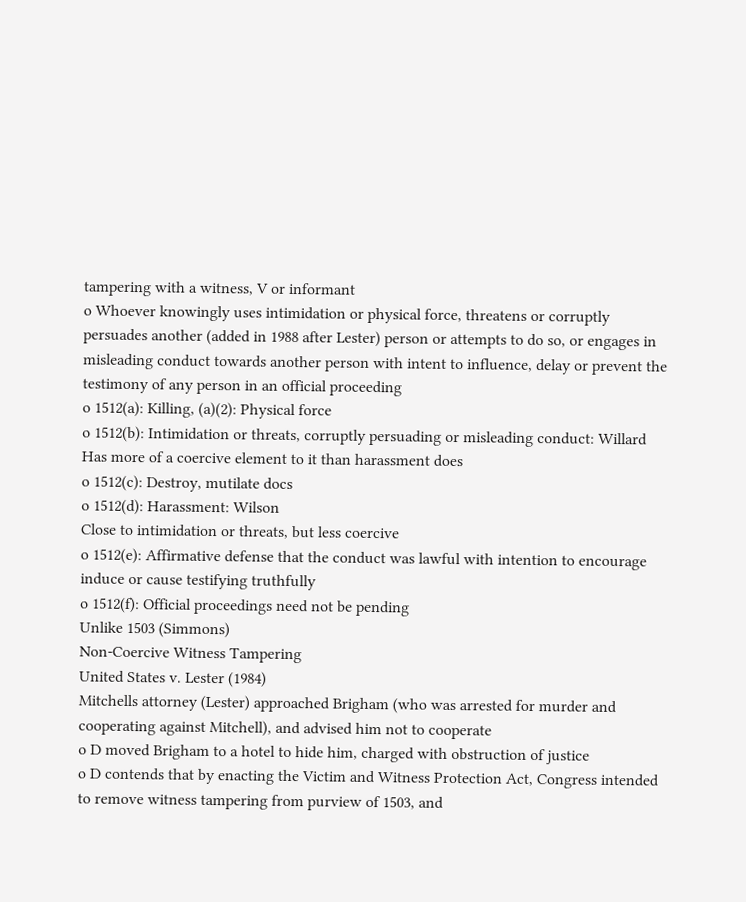tampering with a witness, V or informant
o Whoever knowingly uses intimidation or physical force, threatens or corruptly
persuades another (added in 1988 after Lester) person or attempts to do so, or engages in
misleading conduct towards another person with intent to influence, delay or prevent the
testimony of any person in an official proceeding
o 1512(a): Killing, (a)(2): Physical force
o 1512(b): Intimidation or threats, corruptly persuading or misleading conduct: Willard
Has more of a coercive element to it than harassment does
o 1512(c): Destroy, mutilate docs
o 1512(d): Harassment: Wilson
Close to intimidation or threats, but less coercive
o 1512(e): Affirmative defense that the conduct was lawful with intention to encourage
induce or cause testifying truthfully
o 1512(f): Official proceedings need not be pending
Unlike 1503 (Simmons)
Non-Coercive Witness Tampering
United States v. Lester (1984)
Mitchells attorney (Lester) approached Brigham (who was arrested for murder and
cooperating against Mitchell), and advised him not to cooperate
o D moved Brigham to a hotel to hide him, charged with obstruction of justice
o D contends that by enacting the Victim and Witness Protection Act, Congress intended
to remove witness tampering from purview of 1503, and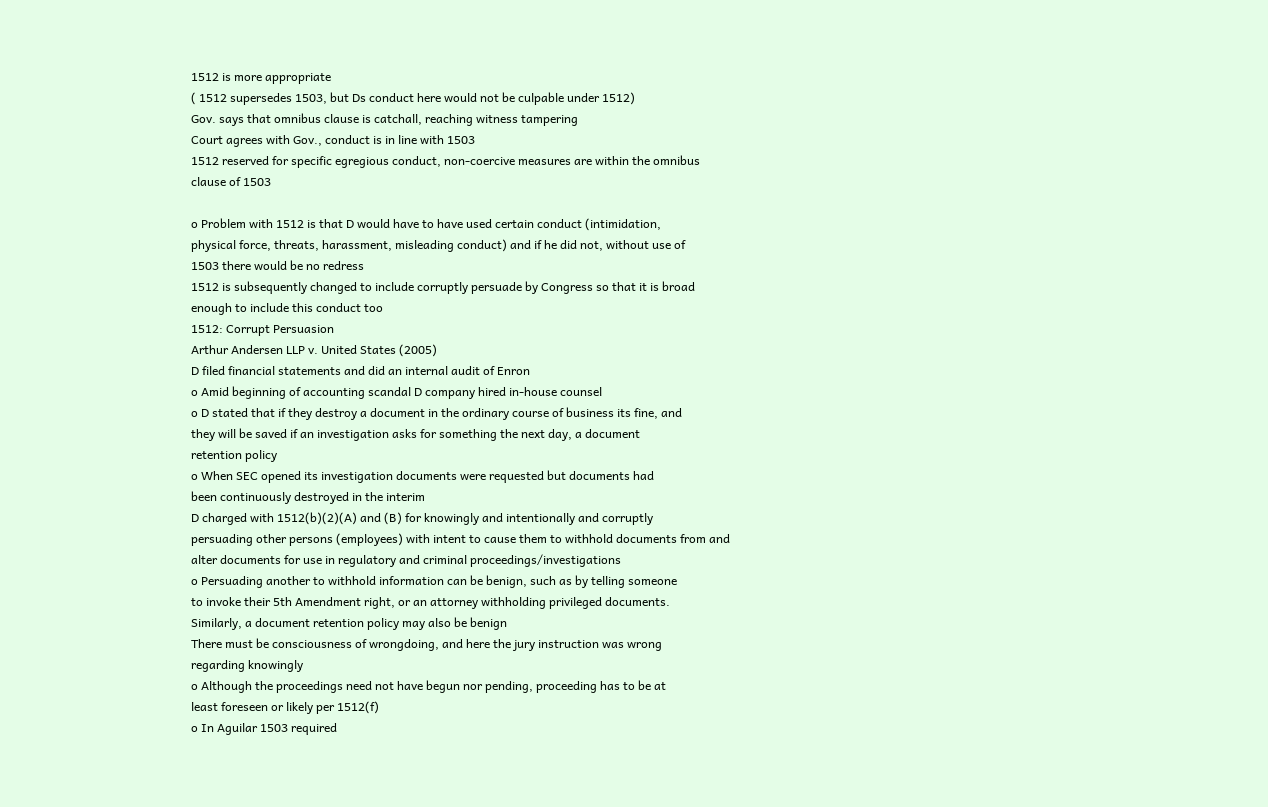1512 is more appropriate
( 1512 supersedes 1503, but Ds conduct here would not be culpable under 1512)
Gov. says that omnibus clause is catchall, reaching witness tampering
Court agrees with Gov., conduct is in line with 1503
1512 reserved for specific egregious conduct, non-coercive measures are within the omnibus
clause of 1503

o Problem with 1512 is that D would have to have used certain conduct (intimidation,
physical force, threats, harassment, misleading conduct) and if he did not, without use of
1503 there would be no redress
1512 is subsequently changed to include corruptly persuade by Congress so that it is broad
enough to include this conduct too
1512: Corrupt Persuasion
Arthur Andersen LLP v. United States (2005)
D filed financial statements and did an internal audit of Enron
o Amid beginning of accounting scandal D company hired in-house counsel
o D stated that if they destroy a document in the ordinary course of business its fine, and
they will be saved if an investigation asks for something the next day, a document
retention policy
o When SEC opened its investigation documents were requested but documents had
been continuously destroyed in the interim
D charged with 1512(b)(2)(A) and (B) for knowingly and intentionally and corruptly
persuading other persons (employees) with intent to cause them to withhold documents from and
alter documents for use in regulatory and criminal proceedings/investigations
o Persuading another to withhold information can be benign, such as by telling someone
to invoke their 5th Amendment right, or an attorney withholding privileged documents.
Similarly, a document retention policy may also be benign
There must be consciousness of wrongdoing, and here the jury instruction was wrong
regarding knowingly
o Although the proceedings need not have begun nor pending, proceeding has to be at
least foreseen or likely per 1512(f)
o In Aguilar 1503 required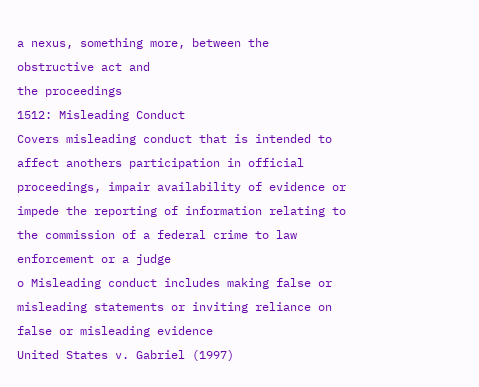a nexus, something more, between the obstructive act and
the proceedings
1512: Misleading Conduct
Covers misleading conduct that is intended to affect anothers participation in official
proceedings, impair availability of evidence or impede the reporting of information relating to
the commission of a federal crime to law enforcement or a judge
o Misleading conduct includes making false or misleading statements or inviting reliance on
false or misleading evidence
United States v. Gabriel (1997)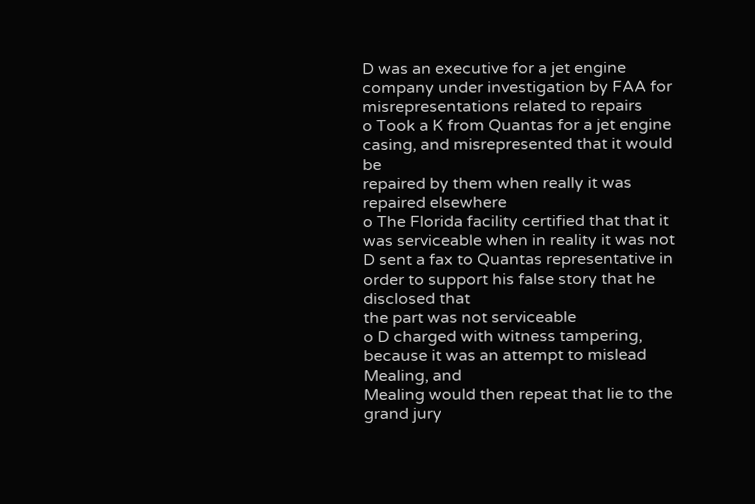D was an executive for a jet engine company under investigation by FAA for
misrepresentations related to repairs
o Took a K from Quantas for a jet engine casing, and misrepresented that it would be
repaired by them when really it was repaired elsewhere
o The Florida facility certified that that it was serviceable when in reality it was not
D sent a fax to Quantas representative in order to support his false story that he disclosed that
the part was not serviceable
o D charged with witness tampering, because it was an attempt to mislead Mealing, and
Mealing would then repeat that lie to the grand jury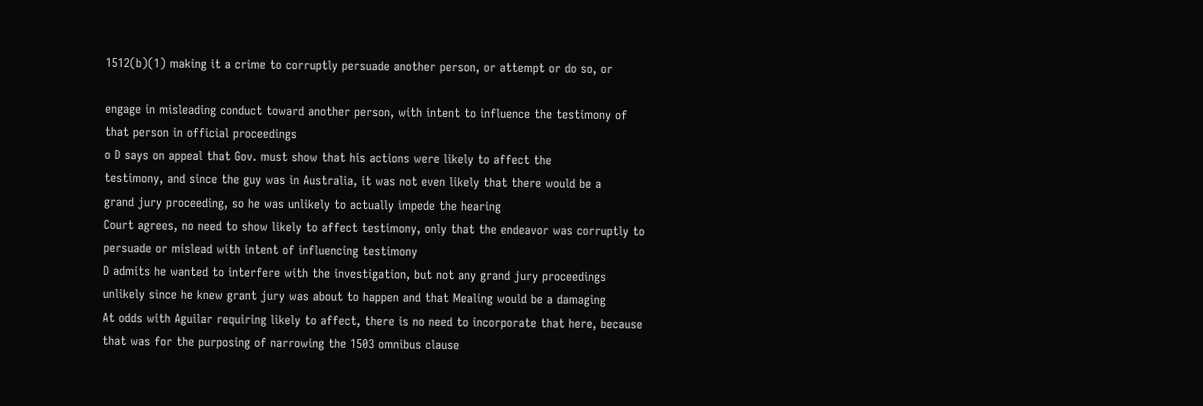1512(b)(1) making it a crime to corruptly persuade another person, or attempt or do so, or

engage in misleading conduct toward another person, with intent to influence the testimony of
that person in official proceedings
o D says on appeal that Gov. must show that his actions were likely to affect the
testimony, and since the guy was in Australia, it was not even likely that there would be a
grand jury proceeding, so he was unlikely to actually impede the hearing
Court agrees, no need to show likely to affect testimony, only that the endeavor was corruptly to
persuade or mislead with intent of influencing testimony
D admits he wanted to interfere with the investigation, but not any grand jury proceedings
unlikely since he knew grant jury was about to happen and that Mealing would be a damaging
At odds with Aguilar requiring likely to affect, there is no need to incorporate that here, because
that was for the purposing of narrowing the 1503 omnibus clause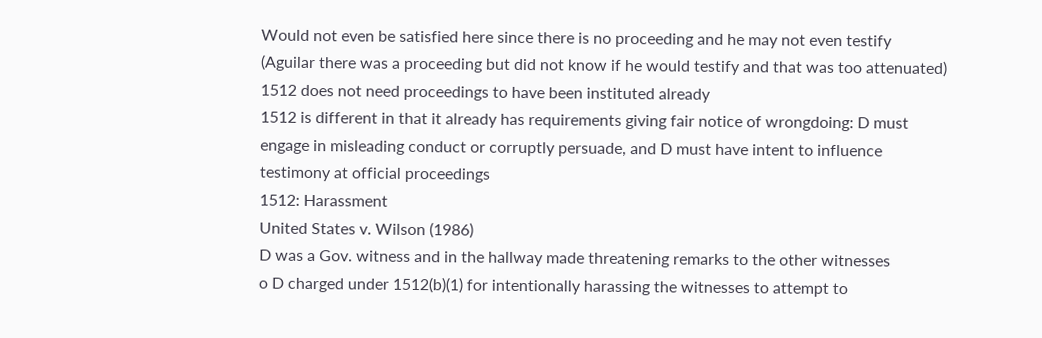Would not even be satisfied here since there is no proceeding and he may not even testify
(Aguilar there was a proceeding but did not know if he would testify and that was too attenuated)
1512 does not need proceedings to have been instituted already
1512 is different in that it already has requirements giving fair notice of wrongdoing: D must
engage in misleading conduct or corruptly persuade, and D must have intent to influence
testimony at official proceedings
1512: Harassment
United States v. Wilson (1986)
D was a Gov. witness and in the hallway made threatening remarks to the other witnesses
o D charged under 1512(b)(1) for intentionally harassing the witnesses to attempt to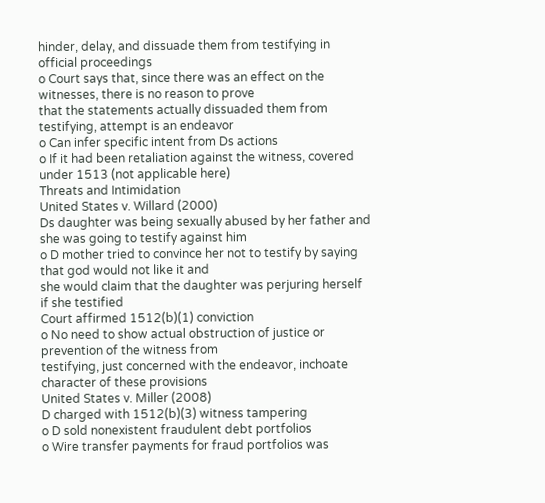hinder, delay, and dissuade them from testifying in official proceedings
o Court says that, since there was an effect on the witnesses, there is no reason to prove
that the statements actually dissuaded them from testifying, attempt is an endeavor
o Can infer specific intent from Ds actions
o If it had been retaliation against the witness, covered under 1513 (not applicable here)
Threats and Intimidation
United States v. Willard (2000)
Ds daughter was being sexually abused by her father and she was going to testify against him
o D mother tried to convince her not to testify by saying that god would not like it and
she would claim that the daughter was perjuring herself if she testified
Court affirmed 1512(b)(1) conviction
o No need to show actual obstruction of justice or prevention of the witness from
testifying, just concerned with the endeavor, inchoate character of these provisions
United States v. Miller (2008)
D charged with 1512(b)(3) witness tampering
o D sold nonexistent fraudulent debt portfolios
o Wire transfer payments for fraud portfolios was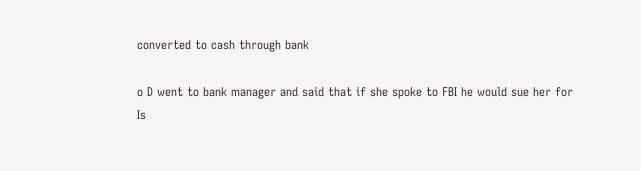converted to cash through bank

o D went to bank manager and said that if she spoke to FBI he would sue her for
Is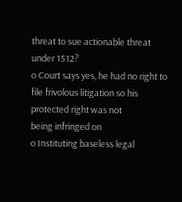threat to sue actionable threat under 1512?
o Court says yes, he had no right to file frivolous litigation so his protected right was not
being infringed on
o Instituting baseless legal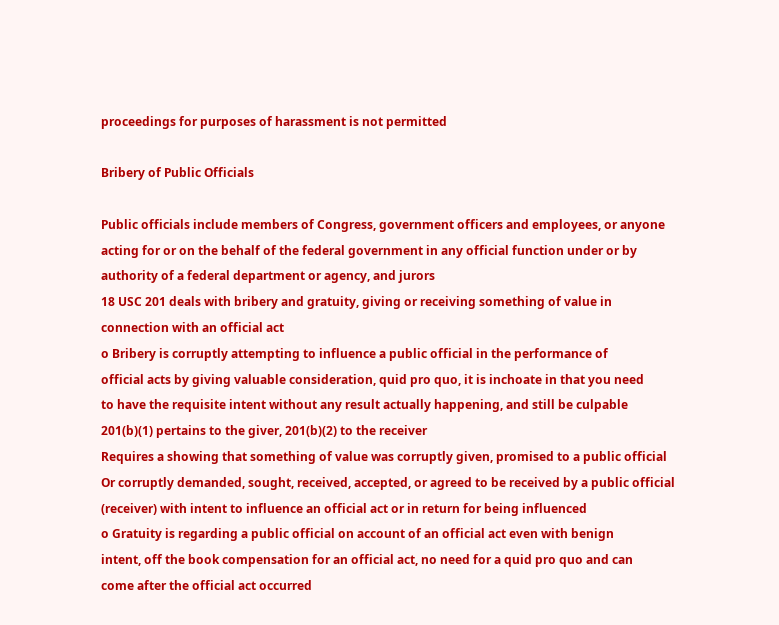proceedings for purposes of harassment is not permitted

Bribery of Public Officials

Public officials include members of Congress, government officers and employees, or anyone
acting for or on the behalf of the federal government in any official function under or by
authority of a federal department or agency, and jurors
18 USC 201 deals with bribery and gratuity, giving or receiving something of value in
connection with an official act
o Bribery is corruptly attempting to influence a public official in the performance of
official acts by giving valuable consideration, quid pro quo, it is inchoate in that you need
to have the requisite intent without any result actually happening, and still be culpable
201(b)(1) pertains to the giver, 201(b)(2) to the receiver
Requires a showing that something of value was corruptly given, promised to a public official
Or corruptly demanded, sought, received, accepted, or agreed to be received by a public official
(receiver) with intent to influence an official act or in return for being influenced
o Gratuity is regarding a public official on account of an official act even with benign
intent, off the book compensation for an official act, no need for a quid pro quo and can
come after the official act occurred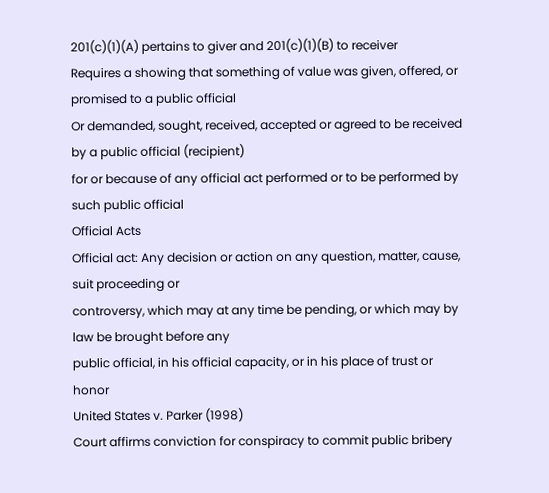201(c)(1)(A) pertains to giver and 201(c)(1)(B) to receiver
Requires a showing that something of value was given, offered, or promised to a public official
Or demanded, sought, received, accepted or agreed to be received by a public official (recipient)
for or because of any official act performed or to be performed by such public official
Official Acts
Official act: Any decision or action on any question, matter, cause, suit proceeding or
controversy, which may at any time be pending, or which may by law be brought before any
public official, in his official capacity, or in his place of trust or honor
United States v. Parker (1998)
Court affirms conviction for conspiracy to commit public bribery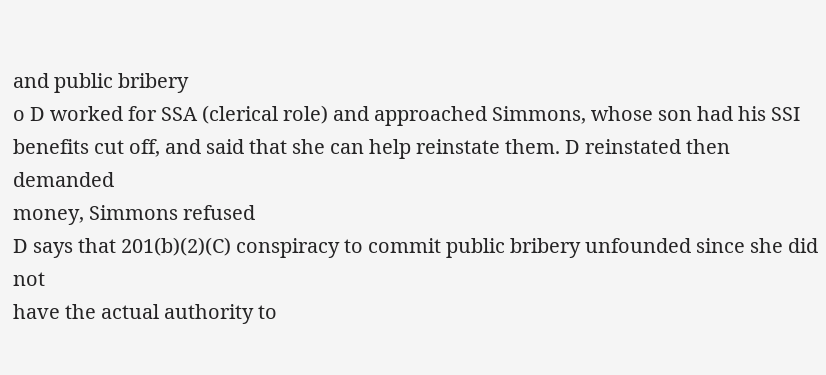and public bribery
o D worked for SSA (clerical role) and approached Simmons, whose son had his SSI
benefits cut off, and said that she can help reinstate them. D reinstated then demanded
money, Simmons refused
D says that 201(b)(2)(C) conspiracy to commit public bribery unfounded since she did not
have the actual authority to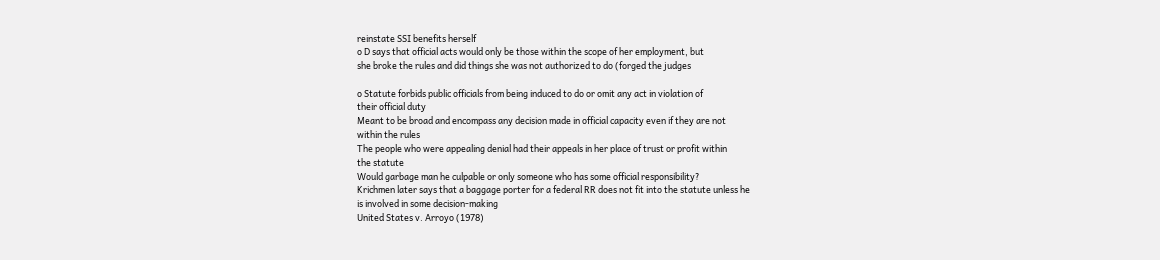reinstate SSI benefits herself
o D says that official acts would only be those within the scope of her employment, but
she broke the rules and did things she was not authorized to do (forged the judges

o Statute forbids public officials from being induced to do or omit any act in violation of
their official duty
Meant to be broad and encompass any decision made in official capacity even if they are not
within the rules
The people who were appealing denial had their appeals in her place of trust or profit within
the statute
Would garbage man he culpable or only someone who has some official responsibility?
Krichmen later says that a baggage porter for a federal RR does not fit into the statute unless he
is involved in some decision-making
United States v. Arroyo (1978)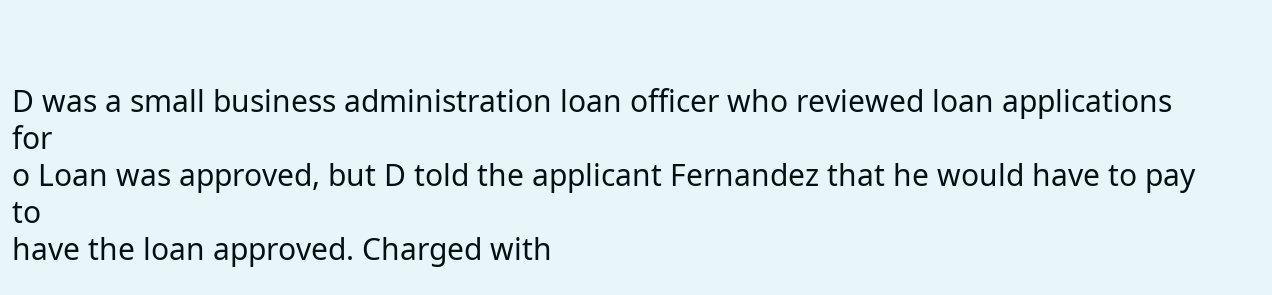D was a small business administration loan officer who reviewed loan applications for
o Loan was approved, but D told the applicant Fernandez that he would have to pay to
have the loan approved. Charged with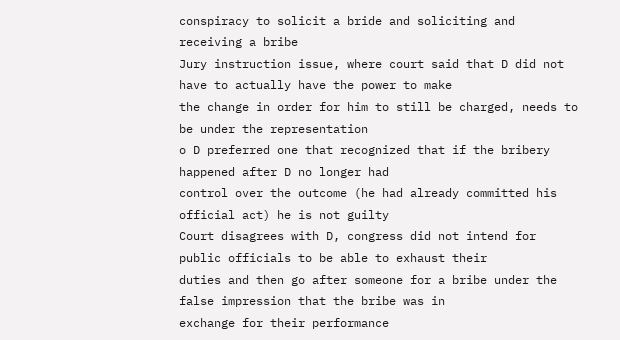conspiracy to solicit a bride and soliciting and
receiving a bribe
Jury instruction issue, where court said that D did not have to actually have the power to make
the change in order for him to still be charged, needs to be under the representation
o D preferred one that recognized that if the bribery happened after D no longer had
control over the outcome (he had already committed his official act) he is not guilty
Court disagrees with D, congress did not intend for public officials to be able to exhaust their
duties and then go after someone for a bribe under the false impression that the bribe was in
exchange for their performance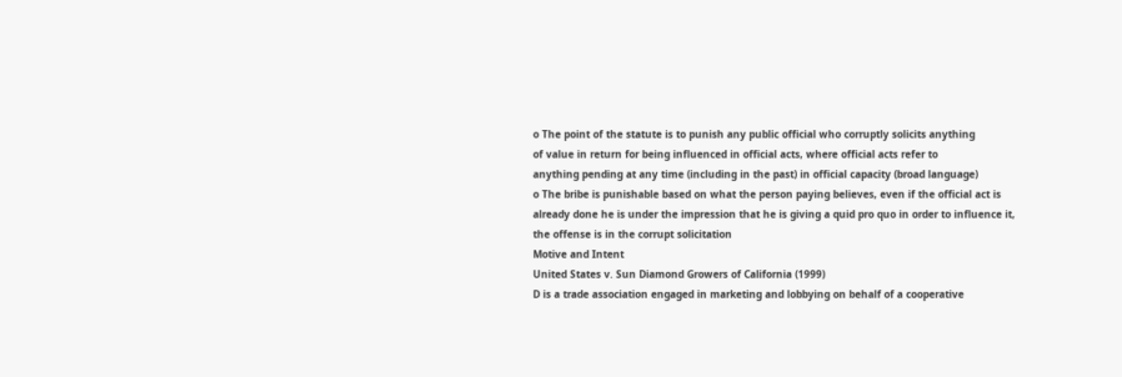o The point of the statute is to punish any public official who corruptly solicits anything
of value in return for being influenced in official acts, where official acts refer to
anything pending at any time (including in the past) in official capacity (broad language)
o The bribe is punishable based on what the person paying believes, even if the official act is
already done he is under the impression that he is giving a quid pro quo in order to influence it,
the offense is in the corrupt solicitation
Motive and Intent
United States v. Sun Diamond Growers of California (1999)
D is a trade association engaged in marketing and lobbying on behalf of a cooperative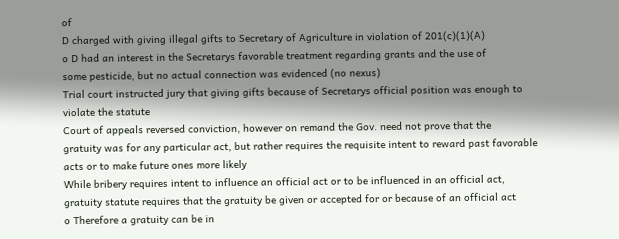of
D charged with giving illegal gifts to Secretary of Agriculture in violation of 201(c)(1)(A)
o D had an interest in the Secretarys favorable treatment regarding grants and the use of
some pesticide, but no actual connection was evidenced (no nexus)
Trial court instructed jury that giving gifts because of Secretarys official position was enough to
violate the statute
Court of appeals reversed conviction, however on remand the Gov. need not prove that the
gratuity was for any particular act, but rather requires the requisite intent to reward past favorable
acts or to make future ones more likely
While bribery requires intent to influence an official act or to be influenced in an official act,
gratuity statute requires that the gratuity be given or accepted for or because of an official act
o Therefore a gratuity can be in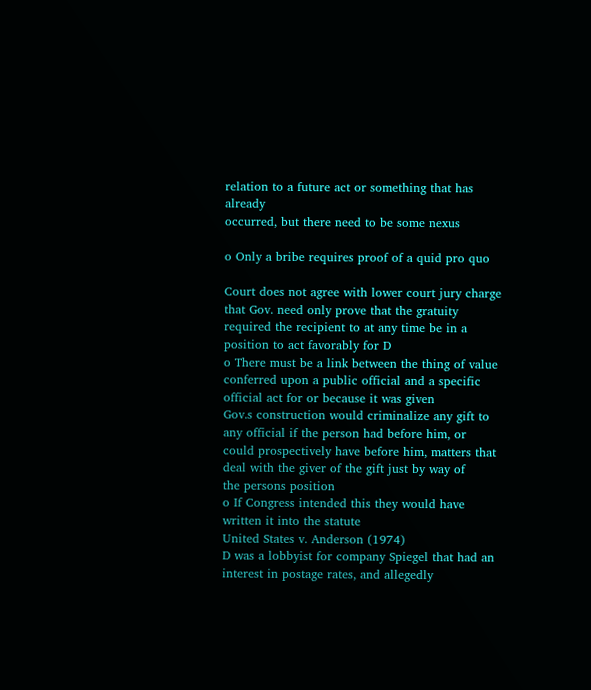relation to a future act or something that has already
occurred, but there need to be some nexus

o Only a bribe requires proof of a quid pro quo

Court does not agree with lower court jury charge that Gov. need only prove that the gratuity
required the recipient to at any time be in a position to act favorably for D
o There must be a link between the thing of value conferred upon a public official and a specific
official act for or because it was given
Gov.s construction would criminalize any gift to any official if the person had before him, or
could prospectively have before him, matters that deal with the giver of the gift just by way of
the persons position
o If Congress intended this they would have written it into the statute
United States v. Anderson (1974)
D was a lobbyist for company Spiegel that had an interest in postage rates, and allegedly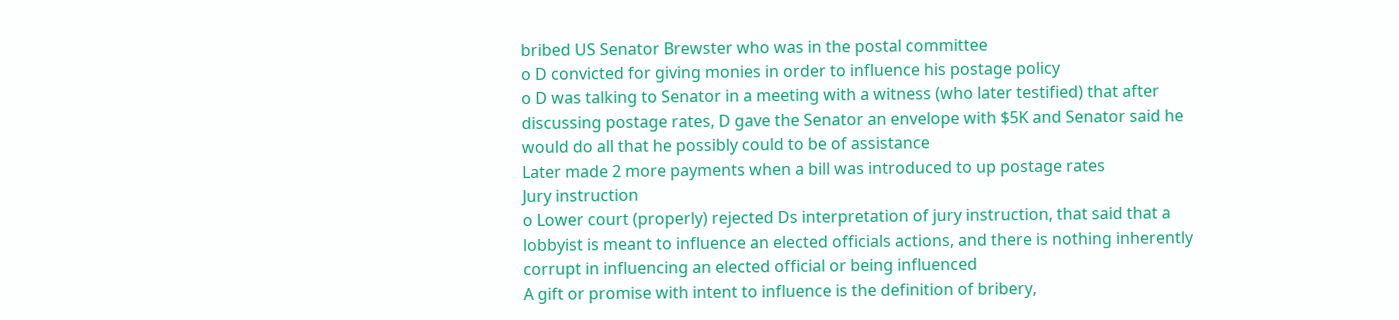bribed US Senator Brewster who was in the postal committee
o D convicted for giving monies in order to influence his postage policy
o D was talking to Senator in a meeting with a witness (who later testified) that after
discussing postage rates, D gave the Senator an envelope with $5K and Senator said he
would do all that he possibly could to be of assistance
Later made 2 more payments when a bill was introduced to up postage rates
Jury instruction
o Lower court (properly) rejected Ds interpretation of jury instruction, that said that a
lobbyist is meant to influence an elected officials actions, and there is nothing inherently
corrupt in influencing an elected official or being influenced
A gift or promise with intent to influence is the definition of bribery,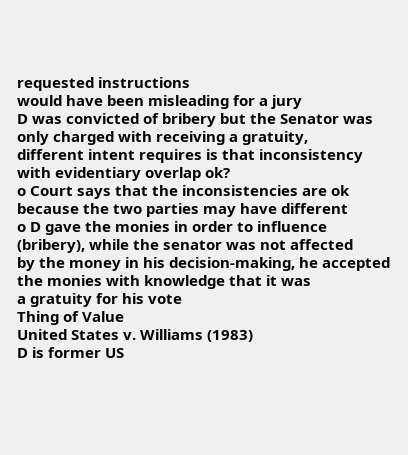requested instructions
would have been misleading for a jury
D was convicted of bribery but the Senator was only charged with receiving a gratuity,
different intent requires is that inconsistency with evidentiary overlap ok?
o Court says that the inconsistencies are ok because the two parties may have different
o D gave the monies in order to influence (bribery), while the senator was not affected
by the money in his decision-making, he accepted the monies with knowledge that it was
a gratuity for his vote
Thing of Value
United States v. Williams (1983)
D is former US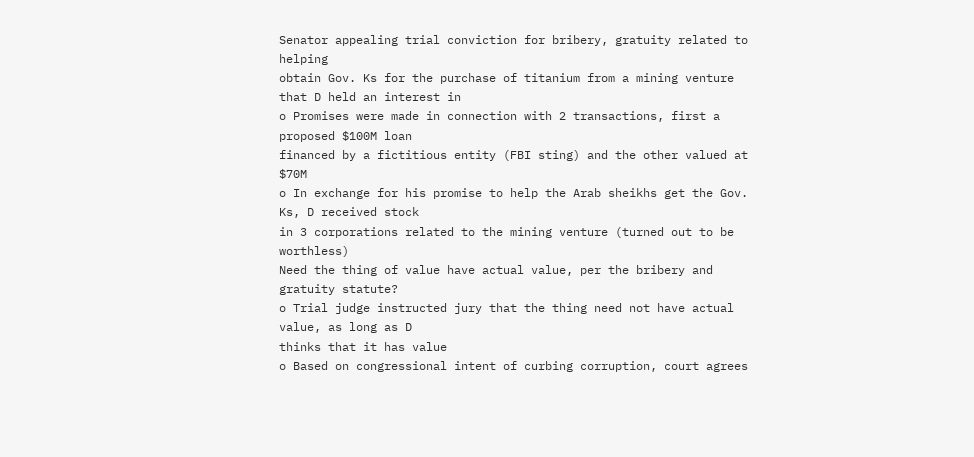Senator appealing trial conviction for bribery, gratuity related to helping
obtain Gov. Ks for the purchase of titanium from a mining venture that D held an interest in
o Promises were made in connection with 2 transactions, first a proposed $100M loan
financed by a fictitious entity (FBI sting) and the other valued at $70M
o In exchange for his promise to help the Arab sheikhs get the Gov. Ks, D received stock
in 3 corporations related to the mining venture (turned out to be worthless)
Need the thing of value have actual value, per the bribery and gratuity statute?
o Trial judge instructed jury that the thing need not have actual value, as long as D
thinks that it has value
o Based on congressional intent of curbing corruption, court agrees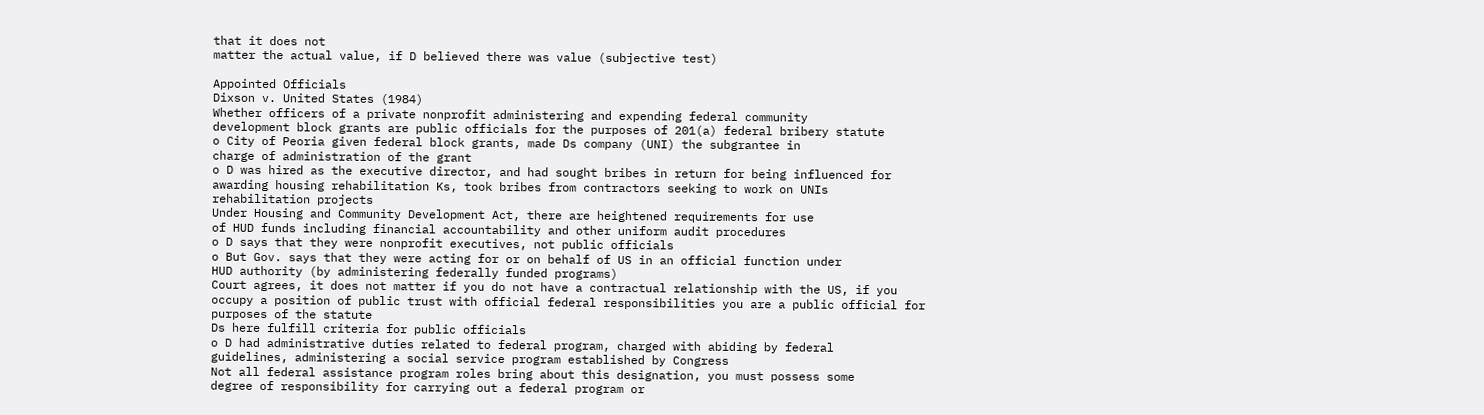that it does not
matter the actual value, if D believed there was value (subjective test)

Appointed Officials
Dixson v. United States (1984)
Whether officers of a private nonprofit administering and expending federal community
development block grants are public officials for the purposes of 201(a) federal bribery statute
o City of Peoria given federal block grants, made Ds company (UNI) the subgrantee in
charge of administration of the grant
o D was hired as the executive director, and had sought bribes in return for being influenced for
awarding housing rehabilitation Ks, took bribes from contractors seeking to work on UNIs
rehabilitation projects
Under Housing and Community Development Act, there are heightened requirements for use
of HUD funds including financial accountability and other uniform audit procedures
o D says that they were nonprofit executives, not public officials
o But Gov. says that they were acting for or on behalf of US in an official function under
HUD authority (by administering federally funded programs)
Court agrees, it does not matter if you do not have a contractual relationship with the US, if you
occupy a position of public trust with official federal responsibilities you are a public official for
purposes of the statute
Ds here fulfill criteria for public officials
o D had administrative duties related to federal program, charged with abiding by federal
guidelines, administering a social service program established by Congress
Not all federal assistance program roles bring about this designation, you must possess some
degree of responsibility for carrying out a federal program or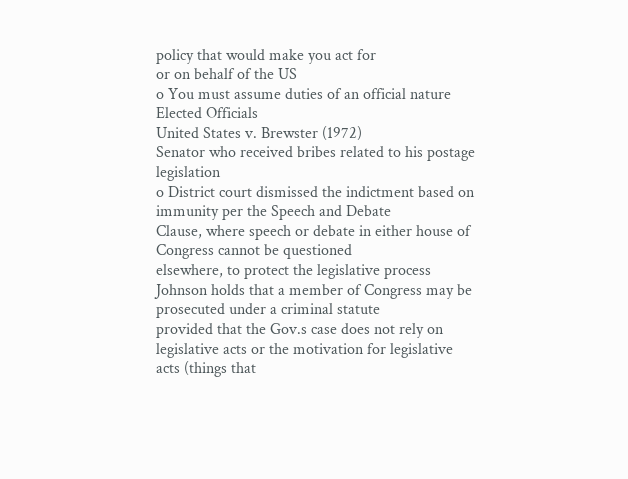policy that would make you act for
or on behalf of the US
o You must assume duties of an official nature
Elected Officials
United States v. Brewster (1972)
Senator who received bribes related to his postage legislation
o District court dismissed the indictment based on immunity per the Speech and Debate
Clause, where speech or debate in either house of Congress cannot be questioned
elsewhere, to protect the legislative process
Johnson holds that a member of Congress may be prosecuted under a criminal statute
provided that the Gov.s case does not rely on legislative acts or the motivation for legislative
acts (things that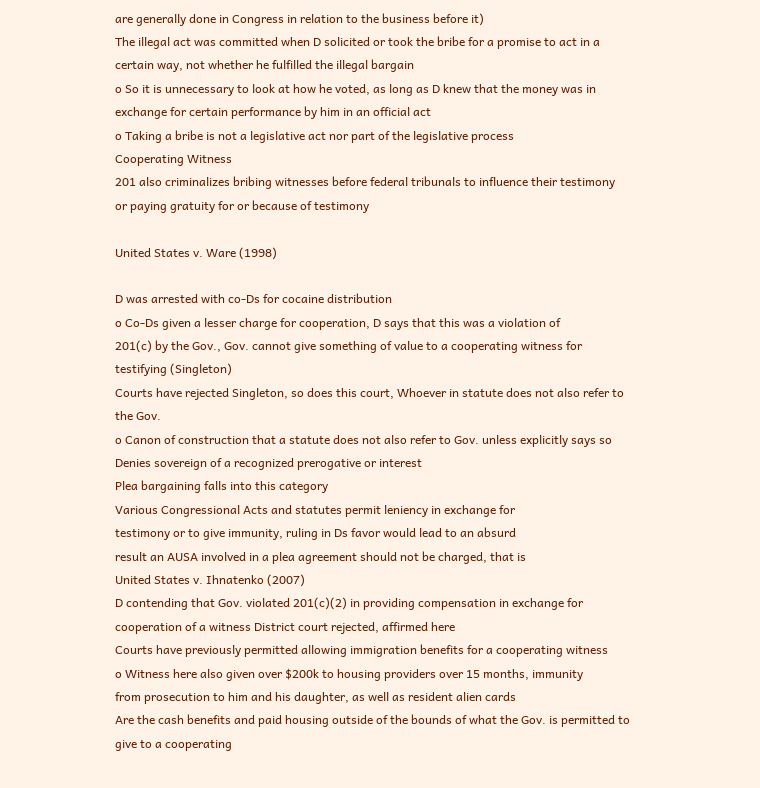are generally done in Congress in relation to the business before it)
The illegal act was committed when D solicited or took the bribe for a promise to act in a
certain way, not whether he fulfilled the illegal bargain
o So it is unnecessary to look at how he voted, as long as D knew that the money was in
exchange for certain performance by him in an official act
o Taking a bribe is not a legislative act nor part of the legislative process
Cooperating Witness
201 also criminalizes bribing witnesses before federal tribunals to influence their testimony
or paying gratuity for or because of testimony

United States v. Ware (1998)

D was arrested with co-Ds for cocaine distribution
o Co-Ds given a lesser charge for cooperation, D says that this was a violation of
201(c) by the Gov., Gov. cannot give something of value to a cooperating witness for
testifying (Singleton)
Courts have rejected Singleton, so does this court, Whoever in statute does not also refer to
the Gov.
o Canon of construction that a statute does not also refer to Gov. unless explicitly says so
Denies sovereign of a recognized prerogative or interest
Plea bargaining falls into this category
Various Congressional Acts and statutes permit leniency in exchange for
testimony or to give immunity, ruling in Ds favor would lead to an absurd
result an AUSA involved in a plea agreement should not be charged, that is
United States v. Ihnatenko (2007)
D contending that Gov. violated 201(c)(2) in providing compensation in exchange for
cooperation of a witness District court rejected, affirmed here
Courts have previously permitted allowing immigration benefits for a cooperating witness
o Witness here also given over $200k to housing providers over 15 months, immunity
from prosecution to him and his daughter, as well as resident alien cards
Are the cash benefits and paid housing outside of the bounds of what the Gov. is permitted to
give to a cooperating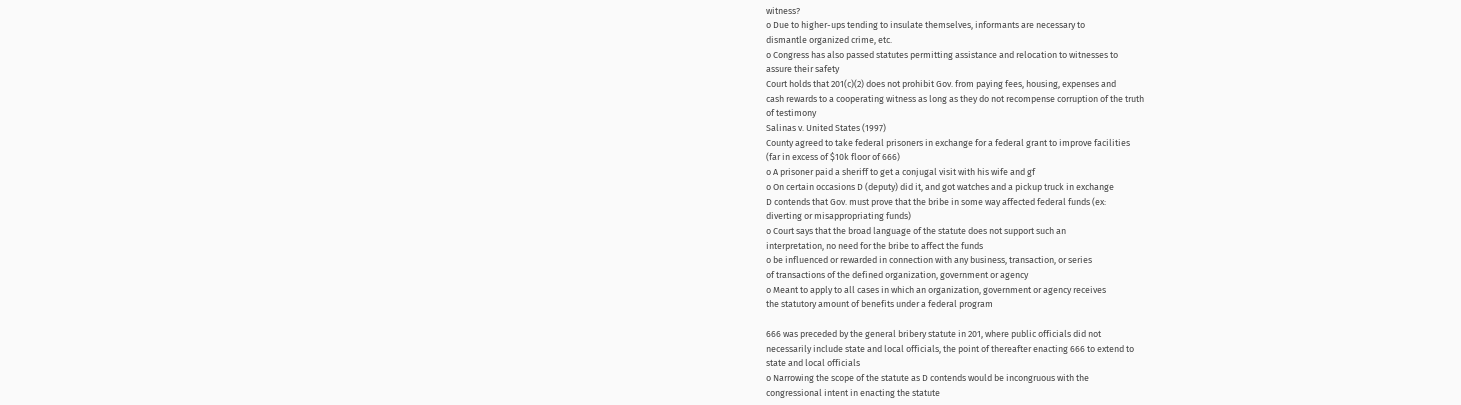witness?
o Due to higher-ups tending to insulate themselves, informants are necessary to
dismantle organized crime, etc.
o Congress has also passed statutes permitting assistance and relocation to witnesses to
assure their safety
Court holds that 201(c)(2) does not prohibit Gov. from paying fees, housing, expenses and
cash rewards to a cooperating witness as long as they do not recompense corruption of the truth
of testimony
Salinas v. United States (1997)
County agreed to take federal prisoners in exchange for a federal grant to improve facilities
(far in excess of $10k floor of 666)
o A prisoner paid a sheriff to get a conjugal visit with his wife and gf
o On certain occasions D (deputy) did it, and got watches and a pickup truck in exchange
D contends that Gov. must prove that the bribe in some way affected federal funds (ex:
diverting or misappropriating funds)
o Court says that the broad language of the statute does not support such an
interpretation, no need for the bribe to affect the funds
o be influenced or rewarded in connection with any business, transaction, or series
of transactions of the defined organization, government or agency
o Meant to apply to all cases in which an organization, government or agency receives
the statutory amount of benefits under a federal program

666 was preceded by the general bribery statute in 201, where public officials did not
necessarily include state and local officials, the point of thereafter enacting 666 to extend to
state and local officials
o Narrowing the scope of the statute as D contends would be incongruous with the
congressional intent in enacting the statute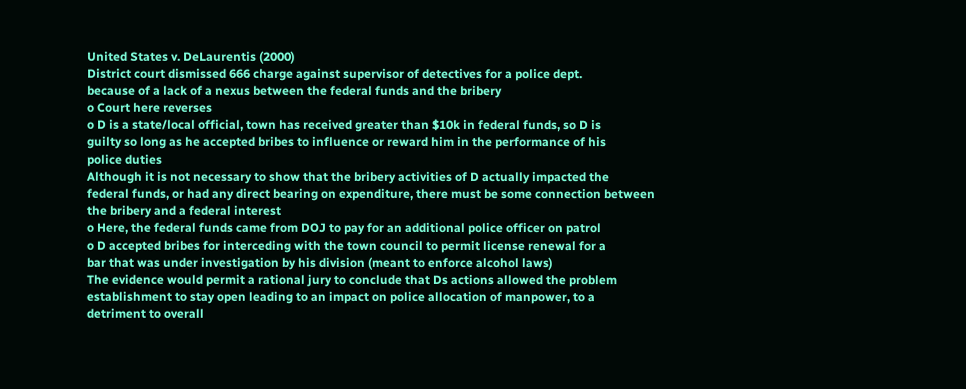United States v. DeLaurentis (2000)
District court dismissed 666 charge against supervisor of detectives for a police dept.
because of a lack of a nexus between the federal funds and the bribery
o Court here reverses
o D is a state/local official, town has received greater than $10k in federal funds, so D is
guilty so long as he accepted bribes to influence or reward him in the performance of his
police duties
Although it is not necessary to show that the bribery activities of D actually impacted the
federal funds, or had any direct bearing on expenditure, there must be some connection between
the bribery and a federal interest
o Here, the federal funds came from DOJ to pay for an additional police officer on patrol
o D accepted bribes for interceding with the town council to permit license renewal for a
bar that was under investigation by his division (meant to enforce alcohol laws)
The evidence would permit a rational jury to conclude that Ds actions allowed the problem
establishment to stay open leading to an impact on police allocation of manpower, to a
detriment to overall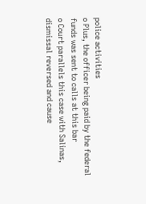police activities
o Plus, the officer being paid by the federal funds was sent to calls at this bar
o Court parallels this case with Salinas, dismissal reversed and cause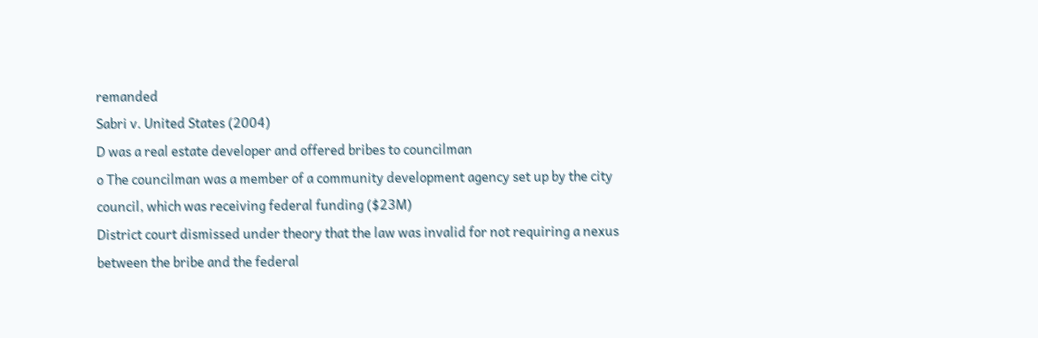remanded
Sabri v. United States (2004)
D was a real estate developer and offered bribes to councilman
o The councilman was a member of a community development agency set up by the city
council, which was receiving federal funding ($23M)
District court dismissed under theory that the law was invalid for not requiring a nexus
between the bribe and the federal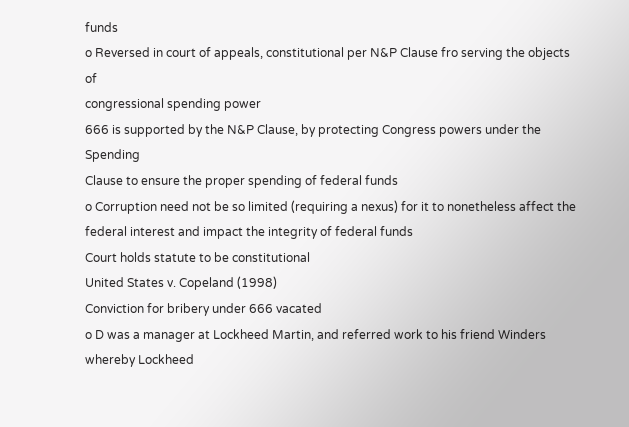funds
o Reversed in court of appeals, constitutional per N&P Clause fro serving the objects of
congressional spending power
666 is supported by the N&P Clause, by protecting Congress powers under the Spending
Clause to ensure the proper spending of federal funds
o Corruption need not be so limited (requiring a nexus) for it to nonetheless affect the
federal interest and impact the integrity of federal funds
Court holds statute to be constitutional
United States v. Copeland (1998)
Conviction for bribery under 666 vacated
o D was a manager at Lockheed Martin, and referred work to his friend Winders
whereby Lockheed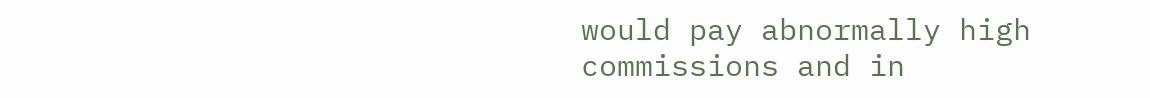would pay abnormally high commissions and in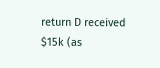return D received
$15k (as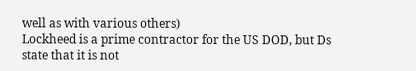well as with various others)
Lockheed is a prime contractor for the US DOD, but Ds state that it is not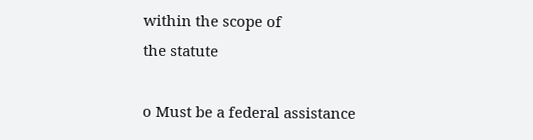within the scope of
the statute

o Must be a federal assistance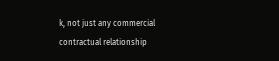k, not just any commercial contractual relationship